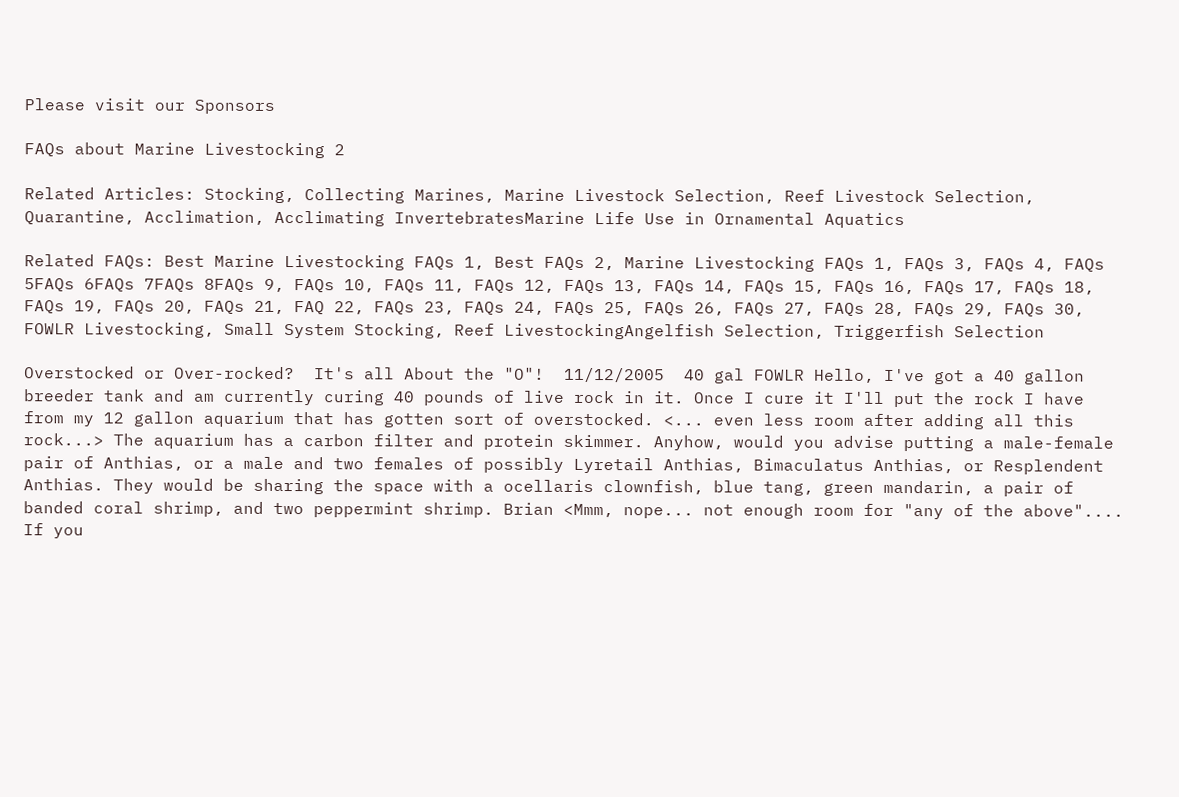Please visit our Sponsors

FAQs about Marine Livestocking 2

Related Articles: Stocking, Collecting Marines, Marine Livestock Selection, Reef Livestock Selection, Quarantine, Acclimation, Acclimating InvertebratesMarine Life Use in Ornamental Aquatics

Related FAQs: Best Marine Livestocking FAQs 1, Best FAQs 2, Marine Livestocking FAQs 1, FAQs 3, FAQs 4, FAQs 5FAQs 6FAQs 7FAQs 8FAQs 9, FAQs 10, FAQs 11, FAQs 12, FAQs 13, FAQs 14, FAQs 15, FAQs 16, FAQs 17, FAQs 18, FAQs 19, FAQs 20, FAQs 21, FAQ 22, FAQs 23, FAQs 24, FAQs 25, FAQs 26, FAQs 27, FAQs 28, FAQs 29, FAQs 30, FOWLR Livestocking, Small System Stocking, Reef LivestockingAngelfish Selection, Triggerfish Selection

Overstocked or Over-rocked?  It's all About the "O"!  11/12/2005  40 gal FOWLR Hello, I've got a 40 gallon breeder tank and am currently curing 40 pounds of live rock in it. Once I cure it I'll put the rock I have from my 12 gallon aquarium that has gotten sort of overstocked. <... even less room after adding all this rock...> The aquarium has a carbon filter and protein skimmer. Anyhow, would you advise putting a male-female pair of Anthias, or a male and two females of possibly Lyretail Anthias, Bimaculatus Anthias, or Resplendent Anthias. They would be sharing the space with a ocellaris clownfish, blue tang, green mandarin, a pair of banded coral shrimp, and two peppermint shrimp. Brian <Mmm, nope... not enough room for "any of the above".... If you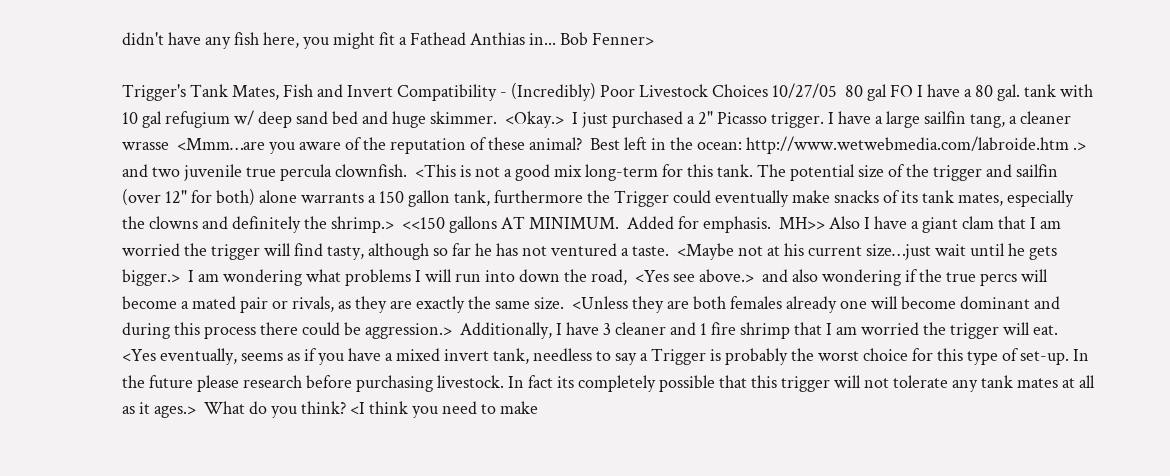didn't have any fish here, you might fit a Fathead Anthias in... Bob Fenner>

Trigger's Tank Mates, Fish and Invert Compatibility - (Incredibly) Poor Livestock Choices 10/27/05  80 gal FO I have a 80 gal. tank with 10 gal refugium w/ deep sand bed and huge skimmer.  <Okay.>  I just purchased a 2" Picasso trigger. I have a large sailfin tang, a cleaner wrasse  <Mmm…are you aware of the reputation of these animal?  Best left in the ocean: http://www.wetwebmedia.com/labroide.htm .>  and two juvenile true percula clownfish.  <This is not a good mix long-term for this tank. The potential size of the trigger and sailfin (over 12" for both) alone warrants a 150 gallon tank, furthermore the Trigger could eventually make snacks of its tank mates, especially the clowns and definitely the shrimp.>  <<150 gallons AT MINIMUM.  Added for emphasis.  MH>> Also I have a giant clam that I am worried the trigger will find tasty, although so far he has not ventured a taste.  <Maybe not at his current size…just wait until he gets bigger.>  I am wondering what problems I will run into down the road,  <Yes see above.>  and also wondering if the true percs will become a mated pair or rivals, as they are exactly the same size.  <Unless they are both females already one will become dominant and during this process there could be aggression.>  Additionally, I have 3 cleaner and 1 fire shrimp that I am worried the trigger will eat.  <Yes eventually, seems as if you have a mixed invert tank, needless to say a Trigger is probably the worst choice for this type of set-up. In the future please research before purchasing livestock. In fact its completely possible that this trigger will not tolerate any tank mates at all as it ages.>  What do you think? <I think you need to make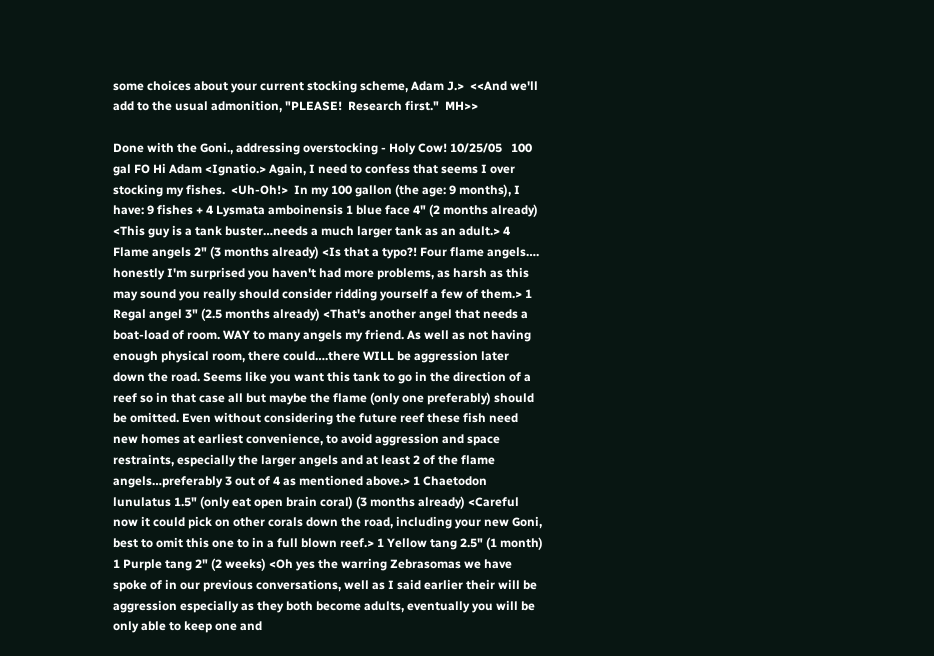some choices about your current stocking scheme, Adam J.>  <<And we'll add to the usual admonition, "PLEASE!  Research first."  MH>>

Done with the Goni., addressing overstocking - Holy Cow! 10/25/05   100 gal FO Hi Adam <Ignatio.> Again, I need to confess that seems I over stocking my fishes.  <Uh-Oh!>  In my 100 gallon (the age: 9 months), I have: 9 fishes + 4 Lysmata amboinensis 1 blue face 4" (2 months already) <This guy is a tank buster…needs a much larger tank as an adult.> 4 Flame angels 2" (3 months already) <Is that a typo?! Four flame angels…. honestly I'm surprised you haven't had more problems, as harsh as this may sound you really should consider ridding yourself a few of them.> 1 Regal angel 3" (2.5 months already) <That's another angel that needs a boat-load of room. WAY to many angels my friend. As well as not having enough physical room, there could….there WILL be aggression later down the road. Seems like you want this tank to go in the direction of a reef so in that case all but maybe the flame (only one preferably) should be omitted. Even without considering the future reef these fish need new homes at earliest convenience, to avoid aggression and space restraints, especially the larger angels and at least 2 of the flame angels…preferably 3 out of 4 as mentioned above.> 1 Chaetodon lunulatus 1.5" (only eat open brain coral) (3 months already) <Careful now it could pick on other corals down the road, including your new Goni, best to omit this one to in a full blown reef.> 1 Yellow tang 2.5" (1 month) 1 Purple tang 2" (2 weeks) <Oh yes the warring Zebrasomas we have spoke of in our previous conversations, well as I said earlier their will be aggression especially as they both become adults, eventually you will be only able to keep one and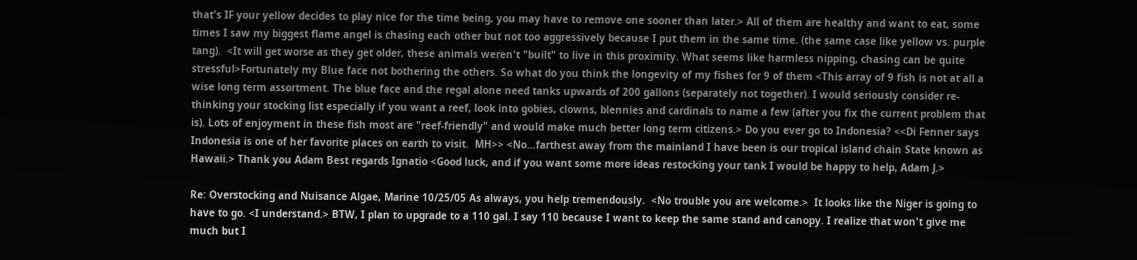that's IF your yellow decides to play nice for the time being, you may have to remove one sooner than later.> All of them are healthy and want to eat, some times I saw my biggest flame angel is chasing each other but not too aggressively because I put them in the same time. (the same case like yellow vs. purple tang).  <It will get worse as they get older, these animals weren't "built" to live in this proximity. What seems like harmless nipping, chasing can be quite stressful>Fortunately my Blue face not bothering the others. So what do you think the longevity of my fishes for 9 of them <This array of 9 fish is not at all a wise long term assortment. The blue face and the regal alone need tanks upwards of 200 gallons (separately not together). I would seriously consider re-thinking your stocking list especially if you want a reef, look into gobies, clowns, blennies and cardinals to name a few (after you fix the current problem that is). Lots of enjoyment in these fish most are "reef-friendly" and would make much better long term citizens.> Do you ever go to Indonesia? <<Di Fenner says Indonesia is one of her favorite places on earth to visit.  MH>> <No…farthest away from the mainland I have been is our tropical island chain State known as Hawaii.> Thank you Adam Best regards Ignatio <Good luck, and if you want some more ideas restocking your tank I would be happy to help, Adam J.>

Re: Overstocking and Nuisance Algae, Marine 10/25/05 As always, you help tremendously.  <No trouble you are welcome.>  It looks like the Niger is going to have to go. <I understand.> BTW, I plan to upgrade to a 110 gal. I say 110 because I want to keep the same stand and canopy. I realize that won't give me much but I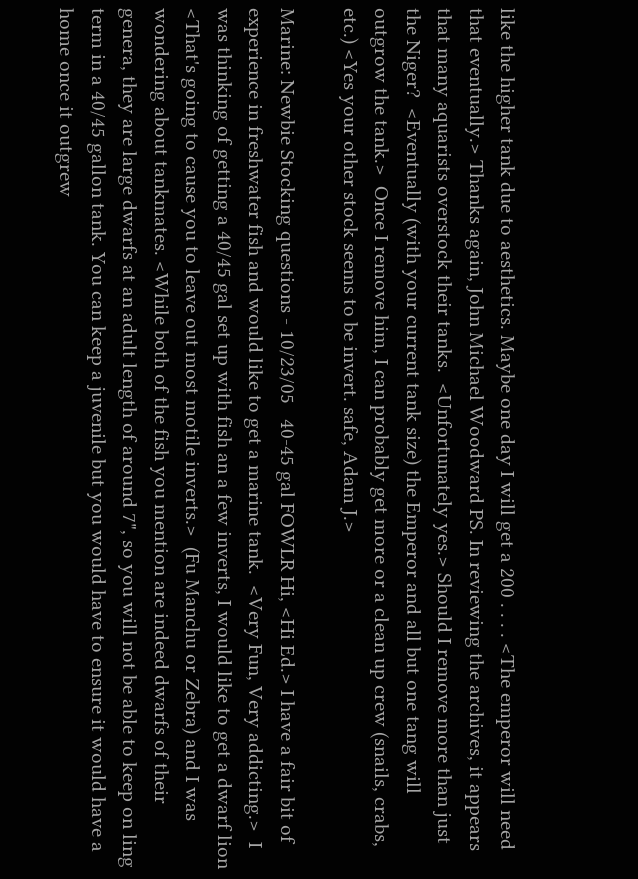like the higher tank due to aesthetics. Maybe one day I will get a 200 . . . . <The emperor will need that eventually.> Thanks again, John Michael Woodward PS. In reviewing the archives, it appears that many aquarists overstock their tanks.  <Unfortunately yes.> Should I remove more than just the Niger?  <Eventually (with your current tank size) the Emperor and all but one tang will outgrow the tank.>  Once I remove him, I can probably get more or a clean up crew (snails, crabs, etc.) <Yes your other stock seems to be invert. safe, Adam J.>

Marine: Newbie Stocking questions - 10/23/05   40-45 gal FOWLR Hi, <Hi Ed.> I have a fair bit of experience in freshwater fish and would like to get a marine tank.  <Very Fun, Very addicting.>  I was thinking of getting a 40/45 gal set up with fish an a few inverts, I would like to get a dwarf lion  <That's going to cause you to leave out most motile inverts.>  (Fu Manchu or Zebra) and I was wondering about tankmates. <While both of the fish you mention are indeed dwarfs of their genera, they are large dwarfs at an adult length of around 7", so you will not be able to keep on ling term in a 40/45 gallon tank. You can keep a juvenile but you would have to ensure it would have a home once it outgrew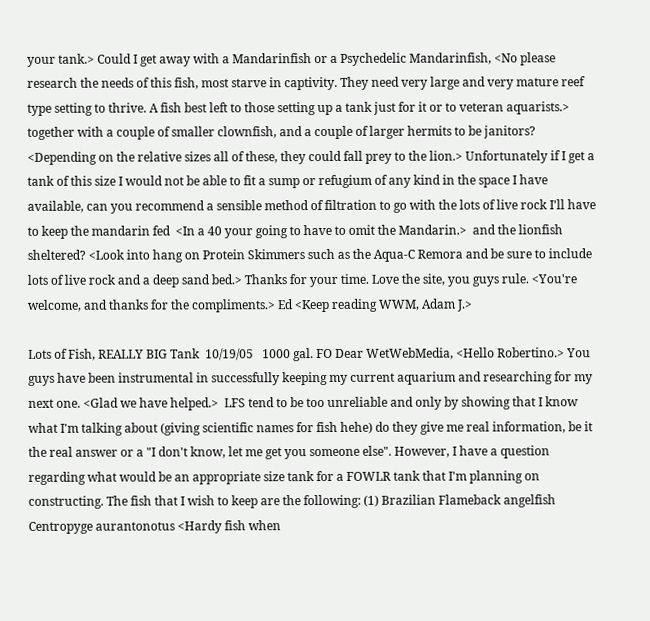your tank.> Could I get away with a Mandarinfish or a Psychedelic Mandarinfish, <No please research the needs of this fish, most starve in captivity. They need very large and very mature reef type setting to thrive. A fish best left to those setting up a tank just for it or to veteran aquarists.> together with a couple of smaller clownfish, and a couple of larger hermits to be janitors? <Depending on the relative sizes all of these, they could fall prey to the lion.> Unfortunately if I get a tank of this size I would not be able to fit a sump or refugium of any kind in the space I have available, can you recommend a sensible method of filtration to go with the lots of live rock I'll have to keep the mandarin fed  <In a 40 your going to have to omit the Mandarin.>  and the lionfish sheltered? <Look into hang on Protein Skimmers such as the Aqua-C Remora and be sure to include lots of live rock and a deep sand bed.> Thanks for your time. Love the site, you guys rule. <You're welcome, and thanks for the compliments.> Ed <Keep reading WWM, Adam J.>

Lots of Fish, REALLY BIG Tank  10/19/05   1000 gal. FO Dear WetWebMedia, <Hello Robertino.> You guys have been instrumental in successfully keeping my current aquarium and researching for my next one. <Glad we have helped.>  LFS tend to be too unreliable and only by showing that I know what I'm talking about (giving scientific names for fish hehe) do they give me real information, be it the real answer or a "I don't know, let me get you someone else". However, I have a question regarding what would be an appropriate size tank for a FOWLR tank that I'm planning on constructing. The fish that I wish to keep are the following: (1) Brazilian Flameback angelfish Centropyge aurantonotus <Hardy fish when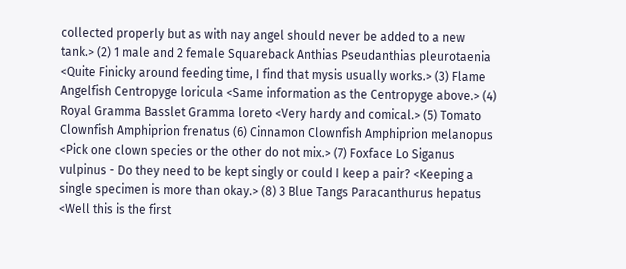collected properly but as with nay angel should never be added to a new tank.> (2) 1 male and 2 female Squareback Anthias Pseudanthias pleurotaenia <Quite Finicky around feeding time, I find that mysis usually works.> (3) Flame Angelfish Centropyge loricula <Same information as the Centropyge above.> (4) Royal Gramma Basslet Gramma loreto <Very hardy and comical.> (5) Tomato Clownfish Amphiprion frenatus (6) Cinnamon Clownfish Amphiprion melanopus <Pick one clown species or the other do not mix.> (7) Foxface Lo Siganus vulpinus - Do they need to be kept singly or could I keep a pair? <Keeping a single specimen is more than okay.> (8) 3 Blue Tangs Paracanthurus hepatus <Well this is the first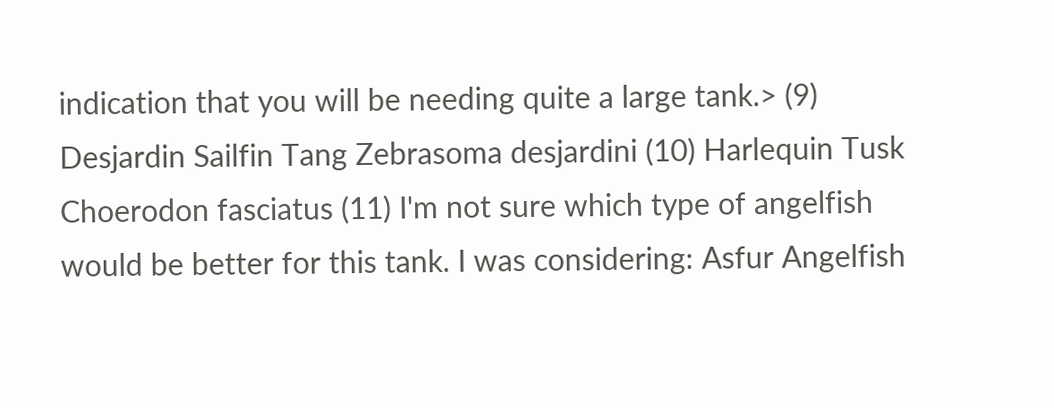indication that you will be needing quite a large tank.> (9) Desjardin Sailfin Tang Zebrasoma desjardini (10) Harlequin Tusk Choerodon fasciatus (11) I'm not sure which type of angelfish would be better for this tank. I was considering: Asfur Angelfish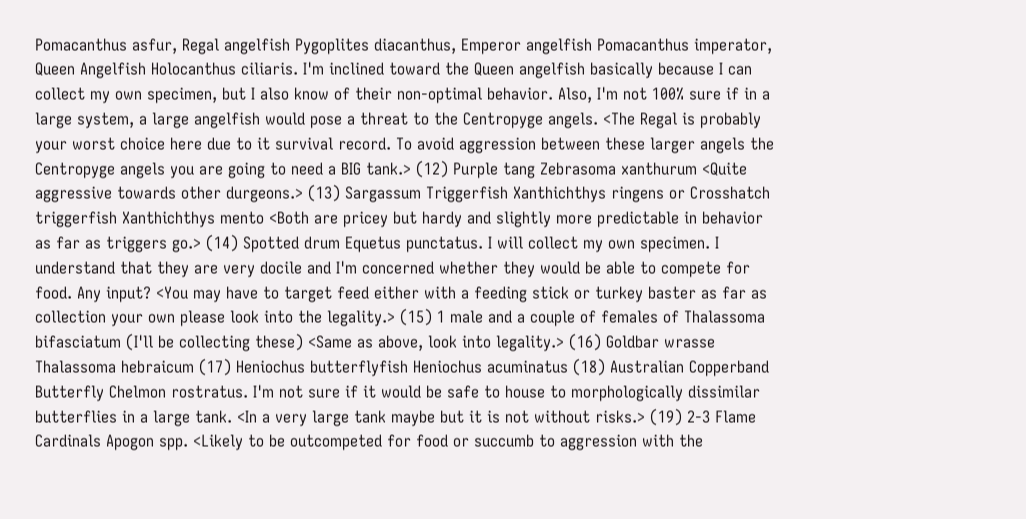Pomacanthus asfur, Regal angelfish Pygoplites diacanthus, Emperor angelfish Pomacanthus imperator, Queen Angelfish Holocanthus ciliaris. I'm inclined toward the Queen angelfish basically because I can collect my own specimen, but I also know of their non-optimal behavior. Also, I'm not 100% sure if in a large system, a large angelfish would pose a threat to the Centropyge angels. <The Regal is probably your worst choice here due to it survival record. To avoid aggression between these larger angels the Centropyge angels you are going to need a BIG tank.> (12) Purple tang Zebrasoma xanthurum <Quite aggressive towards other durgeons.> (13) Sargassum Triggerfish Xanthichthys ringens or Crosshatch triggerfish Xanthichthys mento <Both are pricey but hardy and slightly more predictable in behavior as far as triggers go.> (14) Spotted drum Equetus punctatus. I will collect my own specimen. I understand that they are very docile and I'm concerned whether they would be able to compete for food. Any input? <You may have to target feed either with a feeding stick or turkey baster as far as collection your own please look into the legality.> (15) 1 male and a couple of females of Thalassoma bifasciatum (I'll be collecting these) <Same as above, look into legality.> (16) Goldbar wrasse Thalassoma hebraicum (17) Heniochus butterflyfish Heniochus acuminatus (18) Australian Copperband Butterfly Chelmon rostratus. I'm not sure if it would be safe to house to morphologically dissimilar butterflies in a large tank. <In a very large tank maybe but it is not without risks.> (19) 2-3 Flame Cardinals Apogon spp. <Likely to be outcompeted for food or succumb to aggression with the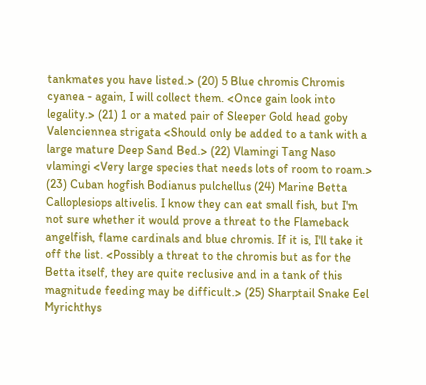tankmates you have listed.> (20) 5 Blue chromis Chromis cyanea - again, I will collect them. <Once gain look into legality.> (21) 1 or a mated pair of Sleeper Gold head goby Valenciennea strigata <Should only be added to a tank with a large mature Deep Sand Bed.> (22) Vlamingi Tang Naso vlamingi <Very large species that needs lots of room to roam.> (23) Cuban hogfish Bodianus pulchellus (24) Marine Betta Calloplesiops altivelis. I know they can eat small fish, but I'm not sure whether it would prove a threat to the Flameback angelfish, flame cardinals and blue chromis. If it is, I'll take it off the list. <Possibly a threat to the chromis but as for the Betta itself, they are quite reclusive and in a tank of this magnitude feeding may be difficult.> (25) Sharptail Snake Eel Myrichthys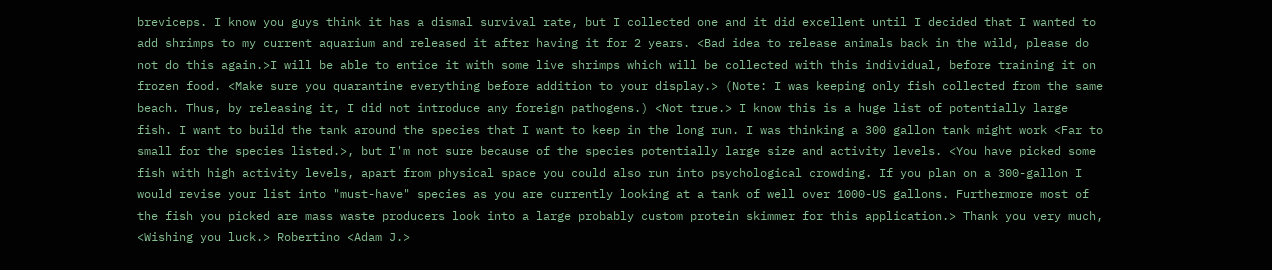breviceps. I know you guys think it has a dismal survival rate, but I collected one and it did excellent until I decided that I wanted to add shrimps to my current aquarium and released it after having it for 2 years. <Bad idea to release animals back in the wild, please do not do this again.>I will be able to entice it with some live shrimps which will be collected with this individual, before training it on frozen food. <Make sure you quarantine everything before addition to your display.> (Note: I was keeping only fish collected from the same beach. Thus, by releasing it, I did not introduce any foreign pathogens.) <Not true.> I know this is a huge list of potentially large fish. I want to build the tank around the species that I want to keep in the long run. I was thinking a 300 gallon tank might work <Far to small for the species listed.>, but I'm not sure because of the species potentially large size and activity levels. <You have picked some fish with high activity levels, apart from physical space you could also run into psychological crowding. If you plan on a 300-gallon I would revise your list into "must-have" species as you are currently looking at a tank of well over 1000-US gallons. Furthermore most of the fish you picked are mass waste producers look into a large probably custom protein skimmer for this application.> Thank you very much, <Wishing you luck.> Robertino <Adam J.>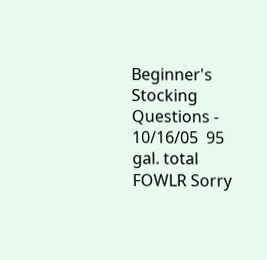Beginner's Stocking Questions - 10/16/05  95 gal. total FOWLR Sorry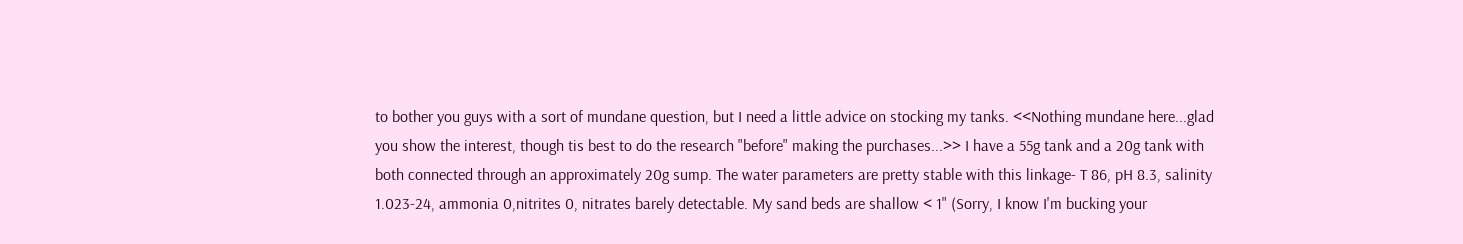to bother you guys with a sort of mundane question, but I need a little advice on stocking my tanks. <<Nothing mundane here...glad you show the interest, though tis best to do the research "before" making the purchases...>> I have a 55g tank and a 20g tank with both connected through an approximately 20g sump. The water parameters are pretty stable with this linkage- T 86, pH 8.3, salinity 1.023-24, ammonia 0,nitrites 0, nitrates barely detectable. My sand beds are shallow < 1" (Sorry, I know I'm bucking your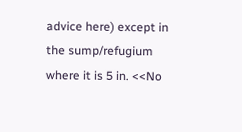advice here) except in the sump/refugium where it is 5 in. <<No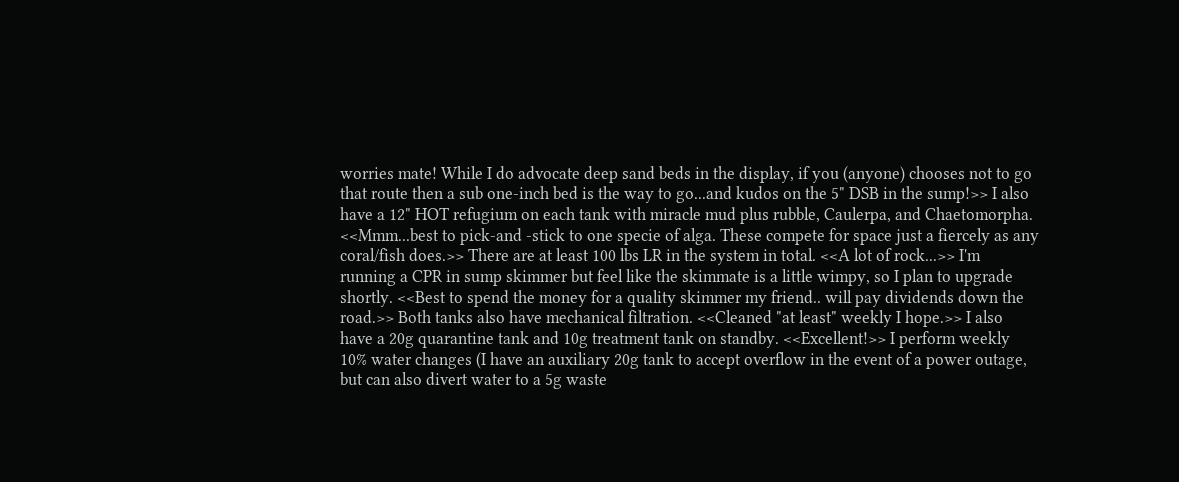worries mate! While I do advocate deep sand beds in the display, if you (anyone) chooses not to go that route then a sub one-inch bed is the way to go...and kudos on the 5" DSB in the sump!>> I also have a 12" HOT refugium on each tank with miracle mud plus rubble, Caulerpa, and Chaetomorpha. <<Mmm...best to pick-and -stick to one specie of alga. These compete for space just a fiercely as any coral/fish does.>> There are at least 100 lbs LR in the system in total. <<A lot of rock...>> I'm running a CPR in sump skimmer but feel like the skimmate is a little wimpy, so I plan to upgrade shortly. <<Best to spend the money for a quality skimmer my friend.. will pay dividends down the road.>> Both tanks also have mechanical filtration. <<Cleaned "at least" weekly I hope.>> I also have a 20g quarantine tank and 10g treatment tank on standby. <<Excellent!>> I perform weekly 10% water changes (I have an auxiliary 20g tank to accept overflow in the event of a power outage, but can also divert water to a 5g waste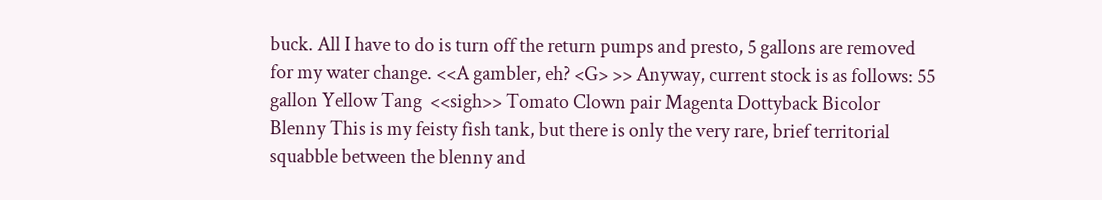buck. All I have to do is turn off the return pumps and presto, 5 gallons are removed for my water change. <<A gambler, eh? <G> >> Anyway, current stock is as follows: 55 gallon Yellow Tang  <<sigh>> Tomato Clown pair Magenta Dottyback Bicolor Blenny This is my feisty fish tank, but there is only the very rare, brief territorial squabble between the blenny and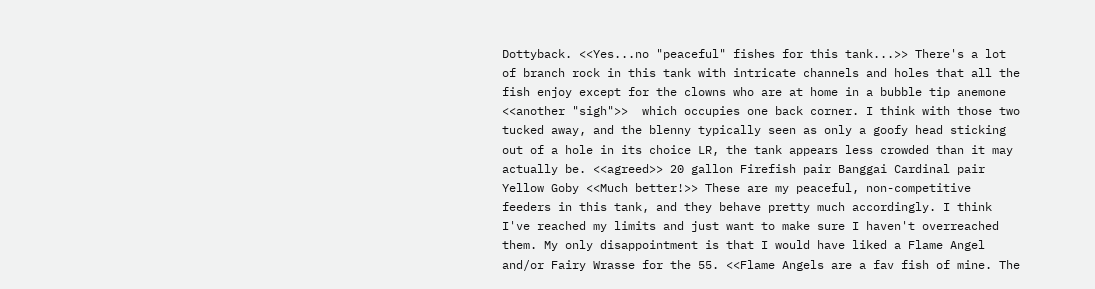Dottyback. <<Yes...no "peaceful" fishes for this tank...>> There's a lot of branch rock in this tank with intricate channels and holes that all the fish enjoy except for the clowns who are at home in a bubble tip anemone  <<another "sigh">>  which occupies one back corner. I think with those two tucked away, and the blenny typically seen as only a goofy head sticking out of a hole in its choice LR, the tank appears less crowded than it may actually be. <<agreed>> 20 gallon Firefish pair Banggai Cardinal pair Yellow Goby <<Much better!>> These are my peaceful, non-competitive feeders in this tank, and they behave pretty much accordingly. I think I've reached my limits and just want to make sure I haven't overreached them. My only disappointment is that I would have liked a Flame Angel and/or Fairy Wrasse for the 55. <<Flame Angels are a fav fish of mine. The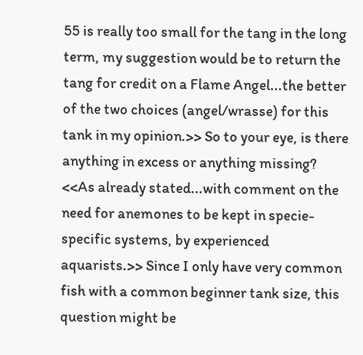55 is really too small for the tang in the long term, my suggestion would be to return the tang for credit on a Flame Angel...the better of the two choices (angel/wrasse) for this tank in my opinion.>> So to your eye, is there anything in excess or anything missing? <<As already stated...with comment on the need for anemones to be kept in specie-specific systems, by experienced aquarists.>> Since I only have very common fish with a common beginner tank size, this question might be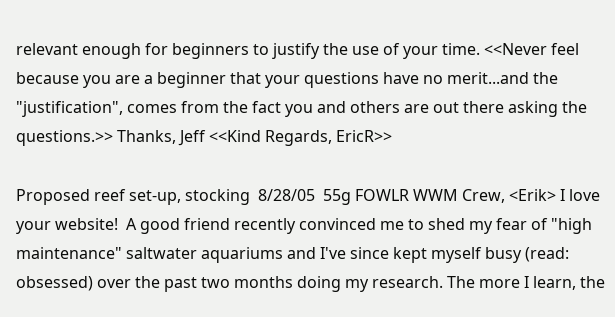relevant enough for beginners to justify the use of your time. <<Never feel because you are a beginner that your questions have no merit...and the "justification", comes from the fact you and others are out there asking the questions.>> Thanks, Jeff <<Kind Regards, EricR>>

Proposed reef set-up, stocking  8/28/05  55g FOWLR WWM Crew, <Erik> I love your website!  A good friend recently convinced me to shed my fear of "high maintenance" saltwater aquariums and I've since kept myself busy (read: obsessed) over the past two months doing my research. The more I learn, the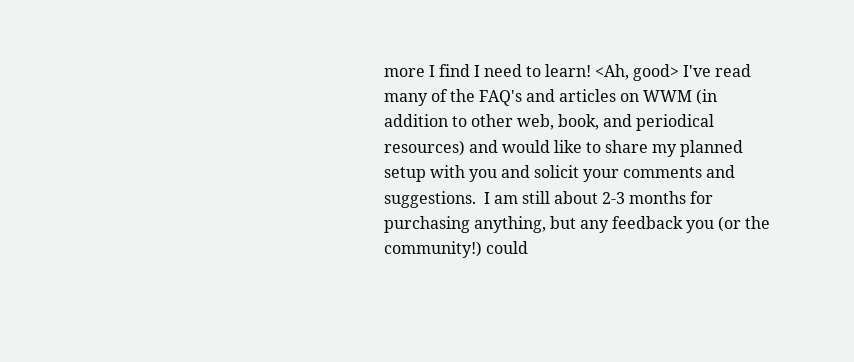more I find I need to learn! <Ah, good> I've read many of the FAQ's and articles on WWM (in addition to other web, book, and periodical resources) and would like to share my planned setup with you and solicit your comments and suggestions.  I am still about 2-3 months for purchasing anything, but any feedback you (or the community!) could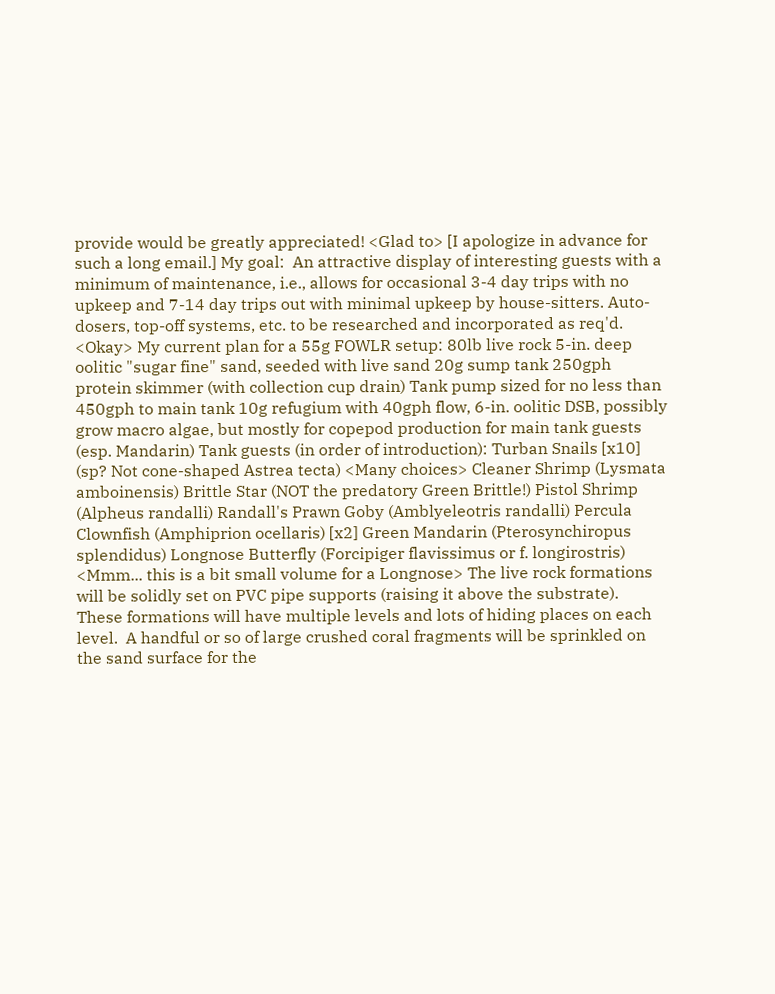provide would be greatly appreciated! <Glad to> [I apologize in advance for such a long email.] My goal:  An attractive display of interesting guests with a minimum of maintenance, i.e., allows for occasional 3-4 day trips with no upkeep and 7-14 day trips out with minimal upkeep by house-sitters. Auto-dosers, top-off systems, etc. to be researched and incorporated as req'd. <Okay> My current plan for a 55g FOWLR setup: 80lb live rock 5-in. deep oolitic "sugar fine" sand, seeded with live sand 20g sump tank 250gph protein skimmer (with collection cup drain) Tank pump sized for no less than 450gph to main tank 10g refugium with 40gph flow, 6-in. oolitic DSB, possibly grow macro algae, but mostly for copepod production for main tank guests (esp. Mandarin) Tank guests (in order of introduction): Turban Snails [x10] (sp? Not cone-shaped Astrea tecta) <Many choices> Cleaner Shrimp (Lysmata amboinensis) Brittle Star (NOT the predatory Green Brittle!) Pistol Shrimp (Alpheus randalli) Randall's Prawn Goby (Amblyeleotris randalli) Percula Clownfish (Amphiprion ocellaris) [x2] Green Mandarin (Pterosynchiropus splendidus) Longnose Butterfly (Forcipiger flavissimus or f. longirostris) <Mmm... this is a bit small volume for a Longnose> The live rock formations will be solidly set on PVC pipe supports (raising it above the substrate).  These formations will have multiple levels and lots of hiding places on each level.  A handful or so of large crushed coral fragments will be sprinkled on the sand surface for the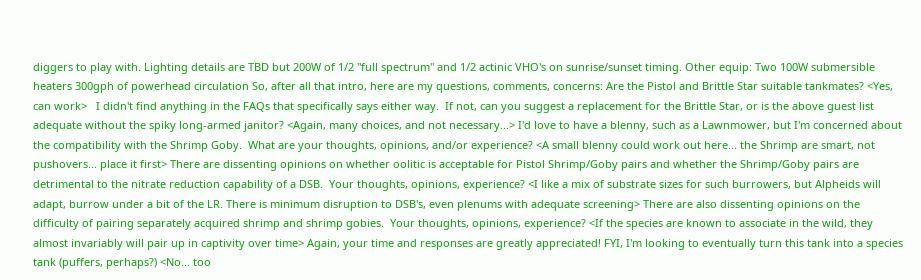diggers to play with. Lighting details are TBD but 200W of 1/2 "full spectrum" and 1/2 actinic VHO's on sunrise/sunset timing. Other equip: Two 100W submersible heaters 300gph of powerhead circulation So, after all that intro, here are my questions, comments, concerns: Are the Pistol and Brittle Star suitable tankmates? <Yes, can work>   I didn't find anything in the FAQs that specifically says either way.  If not, can you suggest a replacement for the Brittle Star, or is the above guest list adequate without the spiky long-armed janitor? <Again, many choices, and not necessary...> I'd love to have a blenny, such as a Lawnmower, but I'm concerned about the compatibility with the Shrimp Goby.  What are your thoughts, opinions, and/or experience? <A small blenny could work out here... the Shrimp are smart, not pushovers... place it first> There are dissenting opinions on whether oolitic is acceptable for Pistol Shrimp/Goby pairs and whether the Shrimp/Goby pairs are detrimental to the nitrate reduction capability of a DSB.  Your thoughts, opinions, experience? <I like a mix of substrate sizes for such burrowers, but Alpheids will adapt, burrow under a bit of the LR. There is minimum disruption to DSB's, even plenums with adequate screening> There are also dissenting opinions on the difficulty of pairing separately acquired shrimp and shrimp gobies.  Your thoughts, opinions, experience? <If the species are known to associate in the wild, they almost invariably will pair up in captivity over time> Again, your time and responses are greatly appreciated! FYI, I'm looking to eventually turn this tank into a species tank (puffers, perhaps?) <No... too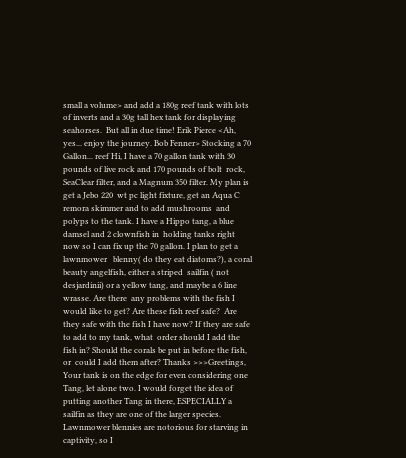small a volume> and add a 180g reef tank with lots of inverts and a 30g tall hex tank for displaying seahorses.  But all in due time! Erik Pierce <Ah, yes... enjoy the journey. Bob Fenner> Stocking a 70 Gallon... reef Hi, I have a 70 gallon tank with 30 pounds of live rock and 170 pounds of bolt  rock, SeaClear filter, and a Magnum 350 filter. My plan is get a Jebo 220  wt pc light fixture, get an Aqua C remora skimmer and to add mushrooms  and polyps to the tank. I have a Hippo tang, a blue damsel and 2 clownfish in  holding tanks right now so I can fix up the 70 gallon. I plan to get a lawnmower   blenny( do they eat diatoms?), a coral beauty angelfish, either a striped  sailfin ( not desjardinii) or a yellow tang, and maybe a 6 line wrasse. Are there  any problems with the fish I would like to get? Are these fish reef safe?  Are they safe with the fish I have now? If they are safe to add to my tank, what  order should I add the fish in? Should the corals be put in before the fish, or  could I add them after? Thanks >>>Greetings, Your tank is on the edge for even considering one Tang, let alone two. I would forget the idea of putting another Tang in there, ESPECIALLY a sailfin as they are one of the larger species. Lawnmower blennies are notorious for starving in captivity, so I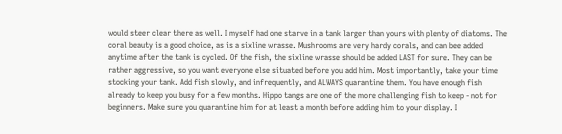would steer clear there as well. I myself had one starve in a tank larger than yours with plenty of diatoms. The coral beauty is a good choice, as is a sixline wrasse. Mushrooms are very hardy corals, and can bee added anytime after the tank is cycled. Of the fish, the sixline wrasse should be added LAST for sure. They can be rather aggressive, so you want everyone else situated before you add him. Most importantly, take your time stocking your tank. Add fish slowly, and infrequently, and ALWAYS quarantine them. You have enough fish already to keep you busy for a few months. Hippo tangs are one of the more challenging fish to keep - not for beginners. Make sure you quarantine him for at least a month before adding him to your display. I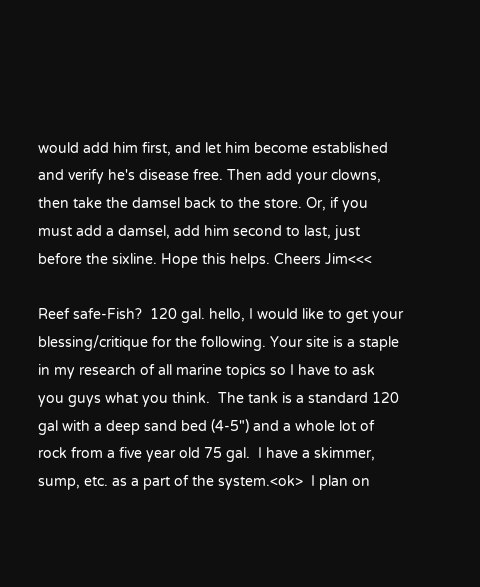would add him first, and let him become established and verify he's disease free. Then add your clowns, then take the damsel back to the store. Or, if you must add a damsel, add him second to last, just before the sixline. Hope this helps. Cheers Jim<<<

Reef safe-Fish?  120 gal. hello, I would like to get your blessing/critique for the following. Your site is a staple in my research of all marine topics so I have to ask you guys what you think.  The tank is a standard 120 gal with a deep sand bed (4-5") and a whole lot of rock from a five year old 75 gal.  I have a skimmer, sump, etc. as a part of the system.<ok>  I plan on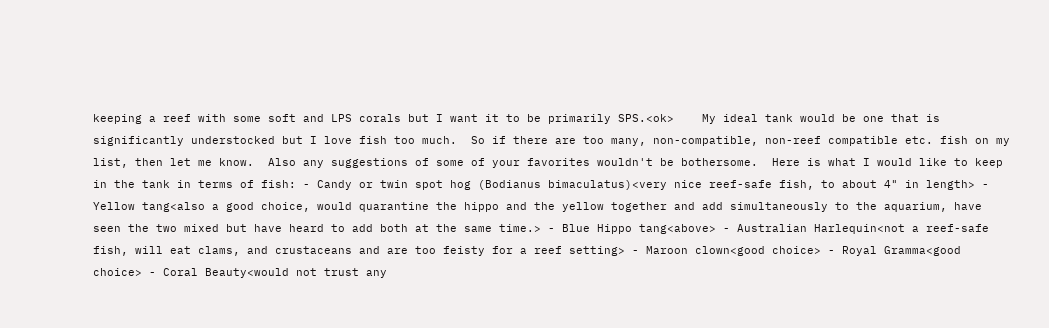keeping a reef with some soft and LPS corals but I want it to be primarily SPS.<ok>    My ideal tank would be one that is significantly understocked but I love fish too much.  So if there are too many, non-compatible, non-reef compatible etc. fish on my list, then let me know.  Also any suggestions of some of your favorites wouldn't be bothersome.  Here is what I would like to keep in the tank in terms of fish: - Candy or twin spot hog (Bodianus bimaculatus)<very nice reef-safe fish, to about 4" in length> - Yellow tang<also a good choice, would quarantine the hippo and the yellow together and add simultaneously to the aquarium, have seen the two mixed but have heard to add both at the same time.> - Blue Hippo tang<above> - Australian Harlequin<not a reef-safe fish, will eat clams, and crustaceans and are too feisty for a reef setting> - Maroon clown<good choice> - Royal Gramma<good choice> - Coral Beauty<would not trust any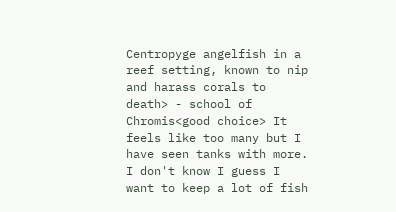Centropyge angelfish in a reef setting, known to nip and harass corals to death> - school of Chromis<good choice> It feels like too many but I have seen tanks with more.  I don't know I guess I want to keep a lot of fish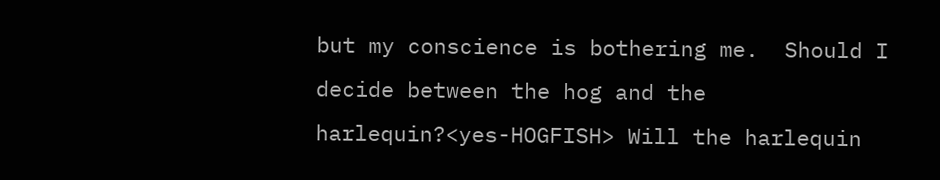but my conscience is bothering me.  Should I decide between the hog and the harlequin?<yes-HOGFISH> Will the harlequin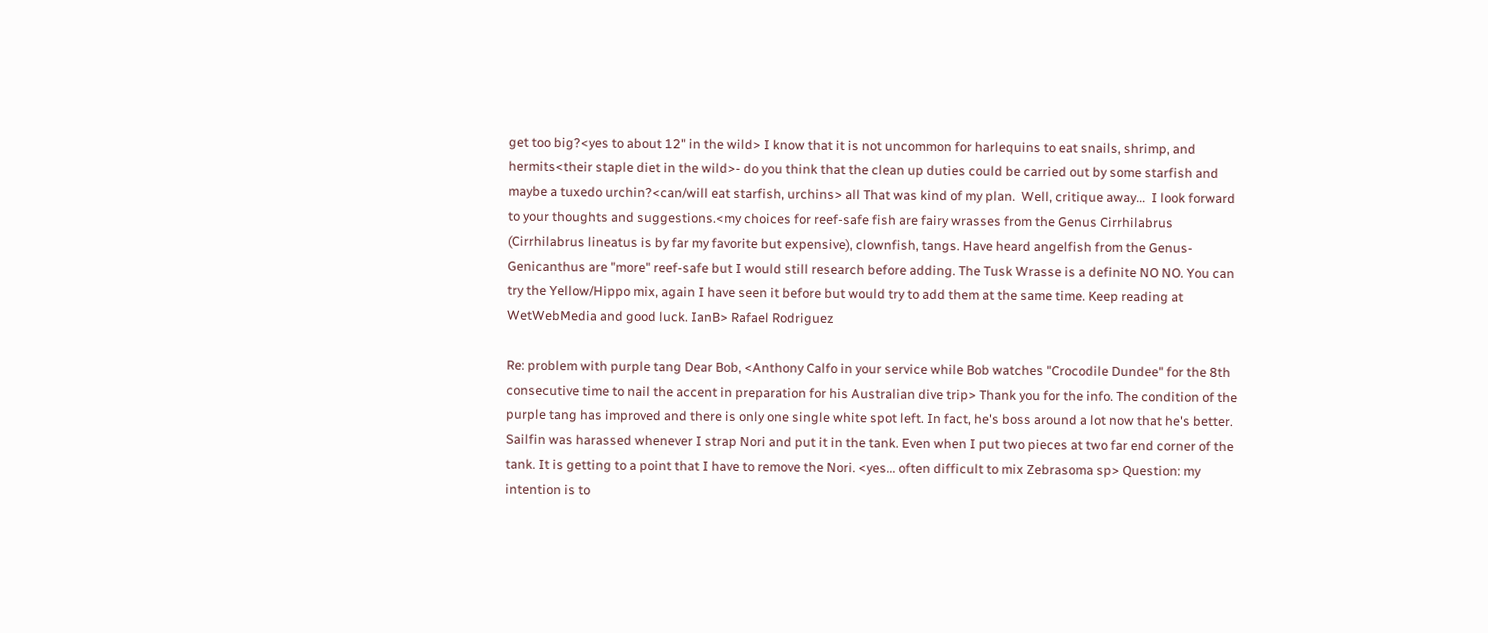get too big?<yes to about 12" in the wild> I know that it is not uncommon for harlequins to eat snails, shrimp, and hermits<their staple diet in the wild>- do you think that the clean up duties could be carried out by some starfish and maybe a tuxedo urchin?<can/will eat starfish, urchins> all That was kind of my plan.  Well, critique away...  I look forward to your thoughts and suggestions.<my choices for reef-safe fish are fairy wrasses from the Genus Cirrhilabrus (Cirrhilabrus lineatus is by far my favorite but expensive), clownfish, tangs. Have heard angelfish from the Genus-Genicanthus are "more" reef-safe but I would still research before adding. The Tusk Wrasse is a definite NO NO. You can try the Yellow/Hippo mix, again I have seen it before but would try to add them at the same time. Keep reading at WetWebMedia and good luck. IanB> Rafael Rodriguez

Re: problem with purple tang Dear Bob, <Anthony Calfo in your service while Bob watches "Crocodile Dundee" for the 8th consecutive time to nail the accent in preparation for his Australian dive trip> Thank you for the info. The condition of the purple tang has improved and there is only one single white spot left. In fact, he's boss around a lot now that he's better. Sailfin was harassed whenever I strap Nori and put it in the tank. Even when I put two pieces at two far end corner of the tank. It is getting to a point that I have to remove the Nori. <yes... often difficult to mix Zebrasoma sp> Question: my intention is to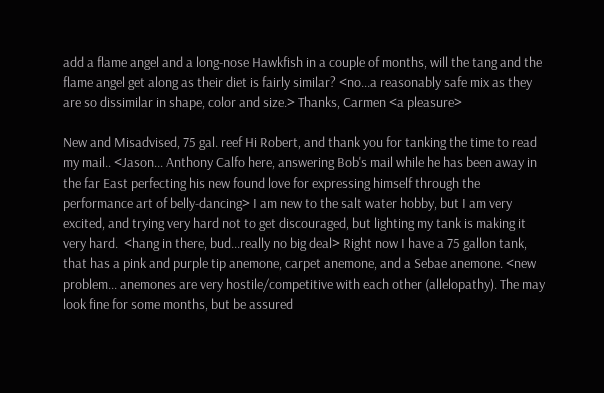add a flame angel and a long-nose Hawkfish in a couple of months, will the tang and the flame angel get along as their diet is fairly similar? <no...a reasonably safe mix as they are so dissimilar in shape, color and size.> Thanks, Carmen <a pleasure>

New and Misadvised, 75 gal. reef Hi Robert, and thank you for tanking the time to read my mail.. <Jason... Anthony Calfo here, answering Bob's mail while he has been away in the far East perfecting his new found love for expressing himself through the performance art of belly-dancing> I am new to the salt water hobby, but I am very excited, and trying very hard not to get discouraged, but lighting my tank is making it very hard.  <hang in there, bud...really no big deal> Right now I have a 75 gallon tank, that has a pink and purple tip anemone, carpet anemone, and a Sebae anemone. <new problem... anemones are very hostile/competitive with each other (allelopathy). The may look fine for some months, but be assured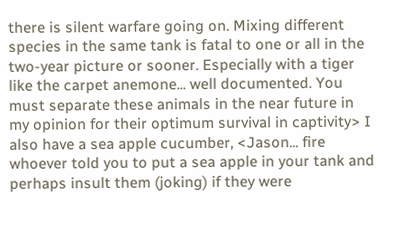there is silent warfare going on. Mixing different species in the same tank is fatal to one or all in the two-year picture or sooner. Especially with a tiger like the carpet anemone... well documented. You must separate these animals in the near future in my opinion for their optimum survival in captivity> I also have a sea apple cucumber, <Jason... fire whoever told you to put a sea apple in your tank and perhaps insult them (joking) if they were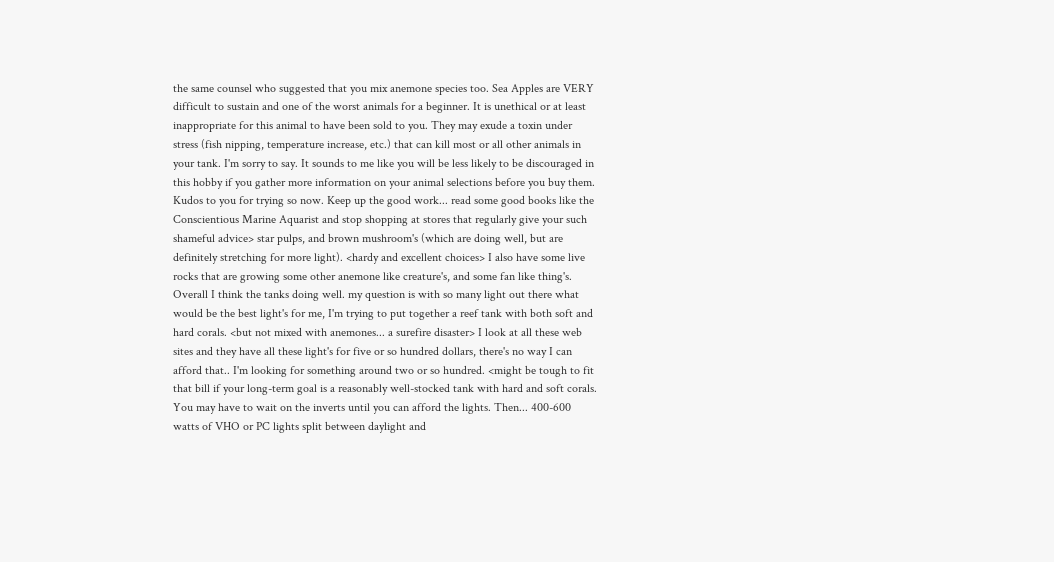the same counsel who suggested that you mix anemone species too. Sea Apples are VERY difficult to sustain and one of the worst animals for a beginner. It is unethical or at least inappropriate for this animal to have been sold to you. They may exude a toxin under stress (fish nipping, temperature increase, etc.) that can kill most or all other animals in your tank. I'm sorry to say. It sounds to me like you will be less likely to be discouraged in this hobby if you gather more information on your animal selections before you buy them. Kudos to you for trying so now. Keep up the good work... read some good books like the Conscientious Marine Aquarist and stop shopping at stores that regularly give your such shameful advice> star pulps, and brown mushroom's (which are doing well, but are definitely stretching for more light). <hardy and excellent choices> I also have some live rocks that are growing some other anemone like creature's, and some fan like thing's. Overall I think the tanks doing well. my question is with so many light out there what would be the best light's for me, I'm trying to put together a reef tank with both soft and hard corals. <but not mixed with anemones... a surefire disaster> I look at all these web sites and they have all these light's for five or so hundred dollars, there's no way I can afford that.. I'm looking for something around two or so hundred. <might be tough to fit that bill if your long-term goal is a reasonably well-stocked tank with hard and soft corals. You may have to wait on the inverts until you can afford the lights. Then... 400-600 watts of VHO or PC lights split between daylight and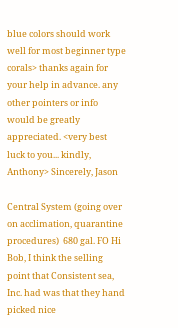blue colors should work well for most beginner type corals> thanks again for your help in advance. any other pointers or info would be greatly appreciated. <very best luck to you... kindly, Anthony> Sincerely, Jason

Central System (going over on acclimation, quarantine procedures)  680 gal. FO Hi Bob, I think the selling point that Consistent sea, Inc. had was that they hand picked nice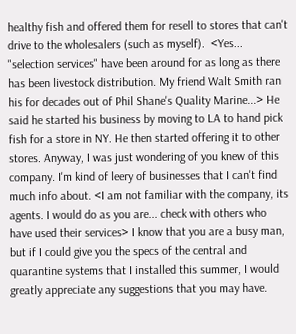healthy fish and offered them for resell to stores that can't drive to the wholesalers (such as myself).  <Yes... "selection services" have been around for as long as there has been livestock distribution. My friend Walt Smith ran his for decades out of Phil Shane's Quality Marine...> He said he started his business by moving to LA to hand pick fish for a store in NY. He then started offering it to other stores. Anyway, I was just wondering of you knew of this company. I'm kind of leery of businesses that I can't find much info about. <I am not familiar with the company, its agents. I would do as you are... check with others who have used their services> I know that you are a busy man, but if I could give you the specs of the central and quarantine systems that I installed this summer, I would greatly appreciate any suggestions that you may have.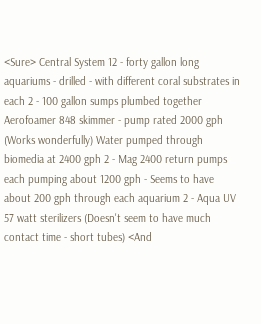<Sure> Central System 12 - forty gallon long aquariums - drilled - with different coral substrates in each 2 - 100 gallon sumps plumbed together Aerofoamer 848 skimmer - pump rated 2000 gph (Works wonderfully) Water pumped through biomedia at 2400 gph 2 - Mag 2400 return pumps each pumping about 1200 gph - Seems to have about 200 gph through each aquarium 2 - Aqua UV 57 watt sterilizers (Doesn't seem to have much contact time - short tubes) <And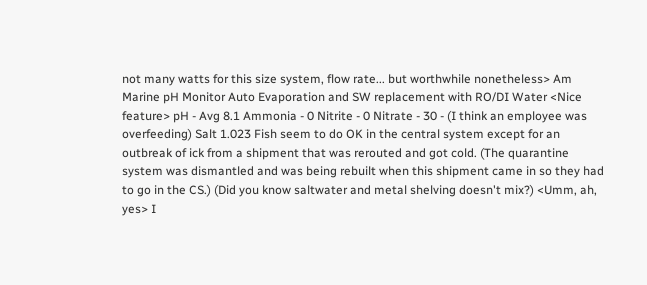not many watts for this size system, flow rate... but worthwhile nonetheless> Am Marine pH Monitor Auto Evaporation and SW replacement with RO/DI Water <Nice feature> pH - Avg 8.1 Ammonia - 0 Nitrite - 0 Nitrate - 30 - (I think an employee was overfeeding) Salt 1.023 Fish seem to do OK in the central system except for an outbreak of ick from a shipment that was rerouted and got cold. (The quarantine system was dismantled and was being rebuilt when this shipment came in so they had to go in the CS.) (Did you know saltwater and metal shelving doesn't mix?) <Umm, ah, yes> I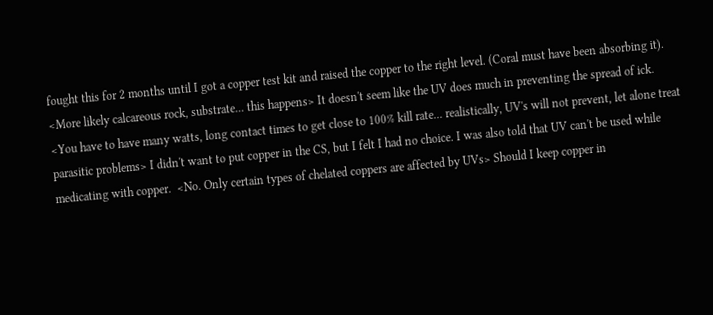fought this for 2 months until I got a copper test kit and raised the copper to the right level. (Coral must have been absorbing it). <More likely calcareous rock, substrate... this happens> It doesn't seem like the UV does much in preventing the spread of ick. <You have to have many watts, long contact times to get close to 100% kill rate... realistically, UV's will not prevent, let alone treat parasitic problems> I didn't want to put copper in the CS, but I felt I had no choice. I was also told that UV can't be used while medicating with copper.  <No. Only certain types of chelated coppers are affected by UVs> Should I keep copper in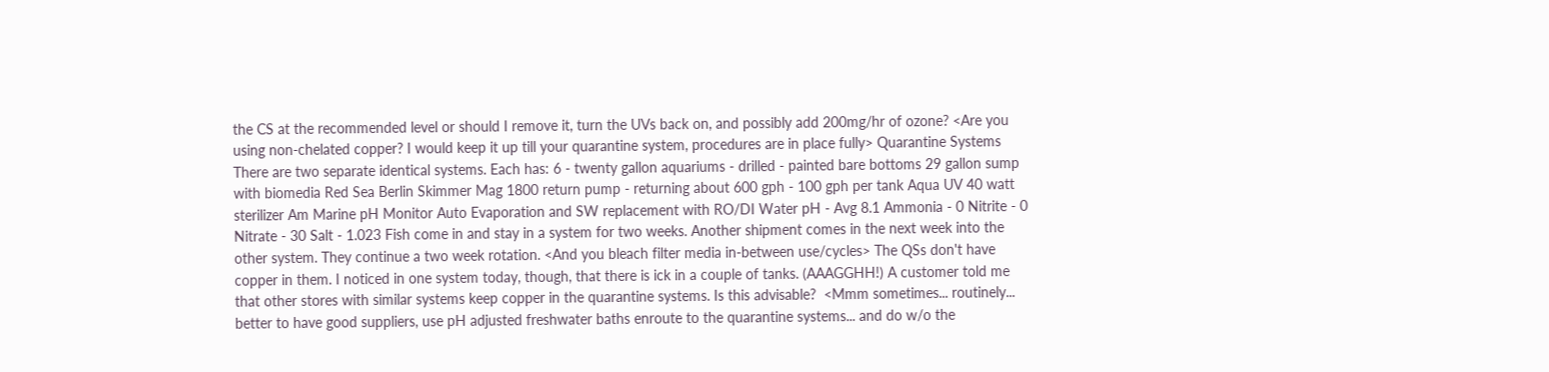the CS at the recommended level or should I remove it, turn the UVs back on, and possibly add 200mg/hr of ozone? <Are you using non-chelated copper? I would keep it up till your quarantine system, procedures are in place fully> Quarantine Systems There are two separate identical systems. Each has: 6 - twenty gallon aquariums - drilled - painted bare bottoms 29 gallon sump with biomedia Red Sea Berlin Skimmer Mag 1800 return pump - returning about 600 gph - 100 gph per tank Aqua UV 40 watt sterilizer Am Marine pH Monitor Auto Evaporation and SW replacement with RO/DI Water pH - Avg 8.1 Ammonia - 0 Nitrite - 0 Nitrate - 30 Salt - 1.023 Fish come in and stay in a system for two weeks. Another shipment comes in the next week into the other system. They continue a two week rotation. <And you bleach filter media in-between use/cycles> The QSs don't have copper in them. I noticed in one system today, though, that there is ick in a couple of tanks. (AAAGGHH!) A customer told me that other stores with similar systems keep copper in the quarantine systems. Is this advisable?  <Mmm sometimes... routinely... better to have good suppliers, use pH adjusted freshwater baths enroute to the quarantine systems... and do w/o the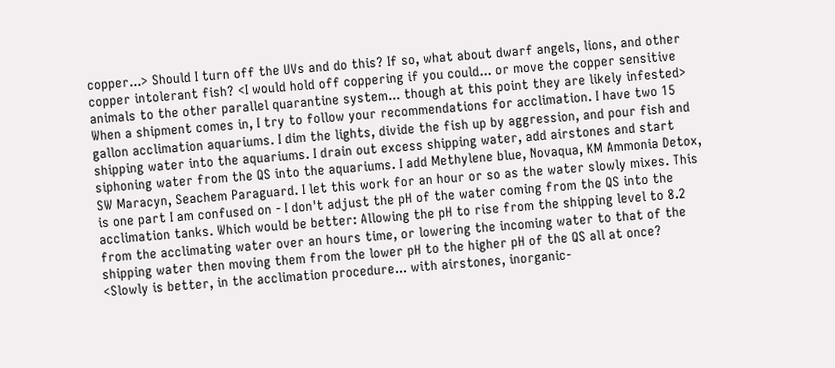copper...> Should I turn off the UVs and do this? If so, what about dwarf angels, lions, and other copper intolerant fish? <I would hold off coppering if you could... or move the copper sensitive animals to the other parallel quarantine system... though at this point they are likely infested> When a shipment comes in, I try to follow your recommendations for acclimation. I have two 15 gallon acclimation aquariums. I dim the lights, divide the fish up by aggression, and pour fish and shipping water into the aquariums. I drain out excess shipping water, add airstones and start siphoning water from the QS into the aquariums. I add Methylene blue, Novaqua, KM Ammonia Detox, SW Maracyn, Seachem Paraguard. I let this work for an hour or so as the water slowly mixes. This is one part I am confused on - I don't adjust the pH of the water coming from the QS into the acclimation tanks. Which would be better: Allowing the pH to rise from the shipping level to 8.2 from the acclimating water over an hours time, or lowering the incoming water to that of the shipping water then moving them from the lower pH to the higher pH of the QS all at once? <Slowly is better, in the acclimation procedure... with airstones, inorganic-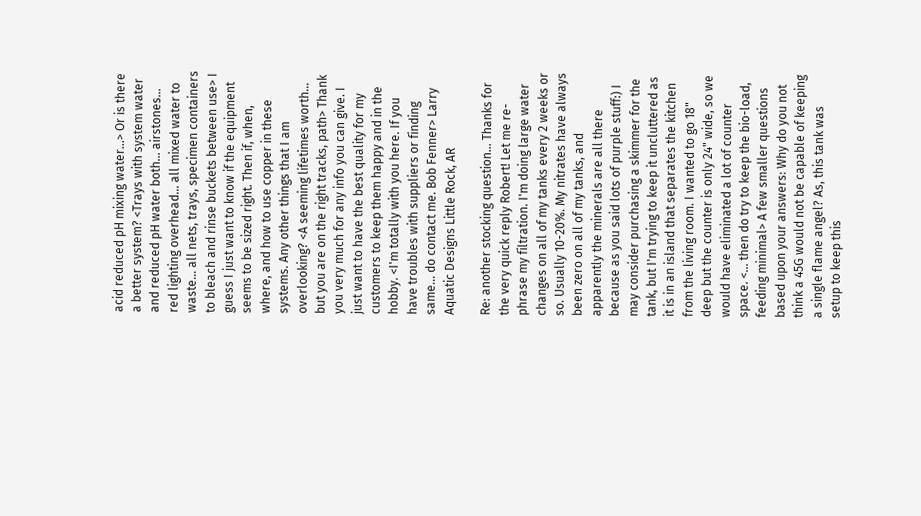acid reduced pH mixing water...> Or is there a better system? <Trays with system water and reduced pH water both... airstones... red lighting overhead... all mixed water to waste... all nets, trays, specimen containers to bleach and rinse buckets between use> I guess I just want to know if the equipment seems to be sized right. Then if, when, where, and how to use copper in these systems. Any other things that I am overlooking? <A seeming lifetimes worth... but you are on the right tracks, path> Thank you very much for any info you can give. I just want to have the best quality for my customers to keep them happy and in the hobby. <I'm totally with you here. If you have troubles with suppliers or finding same... do contact me. Bob Fenner> Larry Aquatic Designs Little Rock, AR

Re: another stocking question... Thanks for the very quick reply Robert! Let me re-phrase my filtration. I'm doing large water changes on all of my tanks every 2 weeks or so. Usually 10-20%. My nitrates have always been zero on all of my tanks, and apparently the minerals are all there because as you said lots of purple stuff:) I may consider purchasing a skimmer for the tank, but I'm trying to keep it uncluttered as it is in an island that separates the kitchen from the living room. I wanted to go 18" deep but the counter is only 24" wide, so we would have eliminated a lot of counter space. <... then do try to keep the bio-load, feeding minimal> A few smaller questions based upon your answers: Why do you not think a 45G would not be capable of keeping a single flame angel? As, this tank was setup to keep this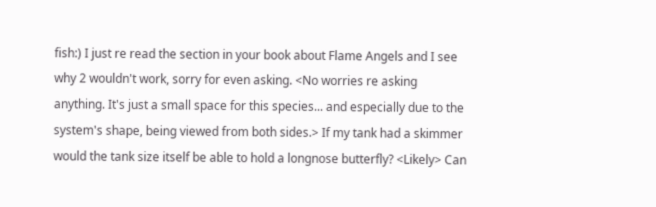fish:) I just re read the section in your book about Flame Angels and I see why 2 wouldn't work, sorry for even asking. <No worries re asking anything. It's just a small space for this species... and especially due to the system's shape, being viewed from both sides.> If my tank had a skimmer would the tank size itself be able to hold a longnose butterfly? <Likely> Can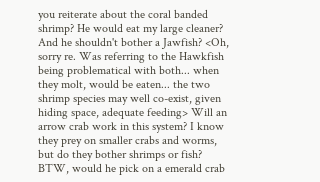you reiterate about the coral banded shrimp? He would eat my large cleaner? And he shouldn't bother a Jawfish? <Oh, sorry re. Was referring to the Hawkfish being problematical with both... when they molt, would be eaten... the two shrimp species may well co-exist, given hiding space, adequate feeding> Will an arrow crab work in this system? I know they prey on smaller crabs and worms, but do they bother shrimps or fish? BTW, would he pick on a emerald crab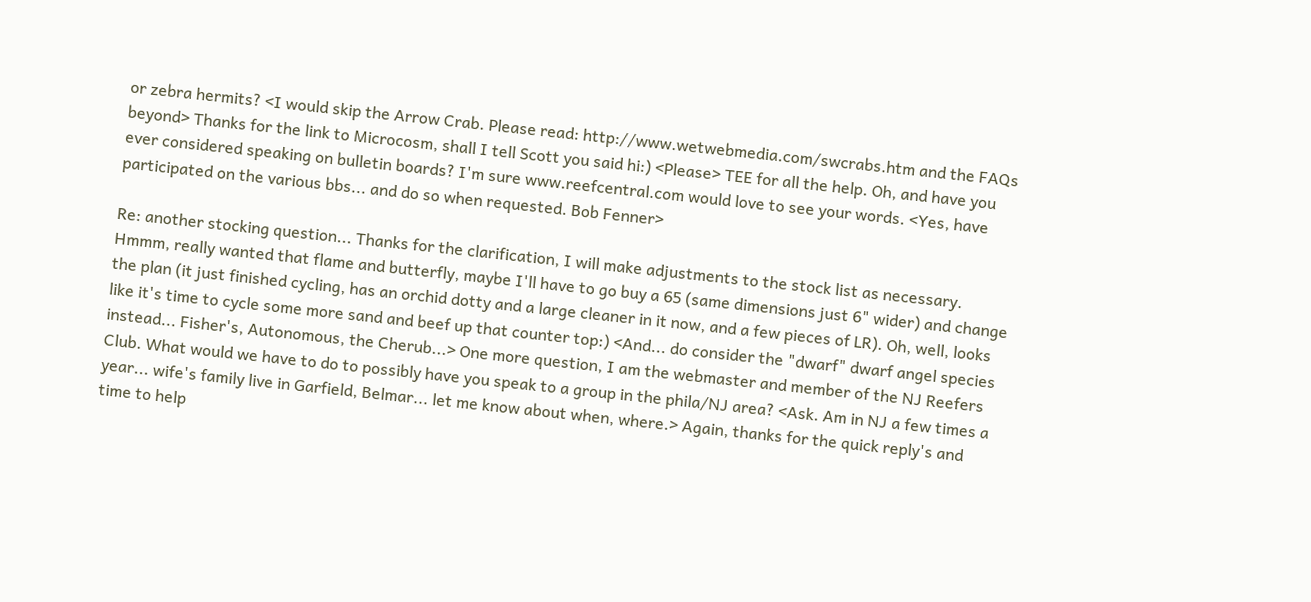or zebra hermits? <I would skip the Arrow Crab. Please read: http://www.wetwebmedia.com/swcrabs.htm and the FAQs beyond> Thanks for the link to Microcosm, shall I tell Scott you said hi:) <Please> TEE for all the help. Oh, and have you ever considered speaking on bulletin boards? I'm sure www.reefcentral.com would love to see your words. <Yes, have participated on the various bbs... and do so when requested. Bob Fenner>

Re: another stocking question... Thanks for the clarification, I will make adjustments to the stock list as necessary. Hmmm, really wanted that flame and butterfly, maybe I'll have to go buy a 65 (same dimensions just 6" wider) and change the plan (it just finished cycling, has an orchid dotty and a large cleaner in it now, and a few pieces of LR). Oh, well, looks like it's time to cycle some more sand and beef up that counter top:) <And... do consider the "dwarf" dwarf angel species instead... Fisher's, Autonomous, the Cherub...> One more question, I am the webmaster and member of the NJ Reefers Club. What would we have to do to possibly have you speak to a group in the phila/NJ area? <Ask. Am in NJ a few times a year... wife's family live in Garfield, Belmar... let me know about when, where.> Again, thanks for the quick reply's and time to help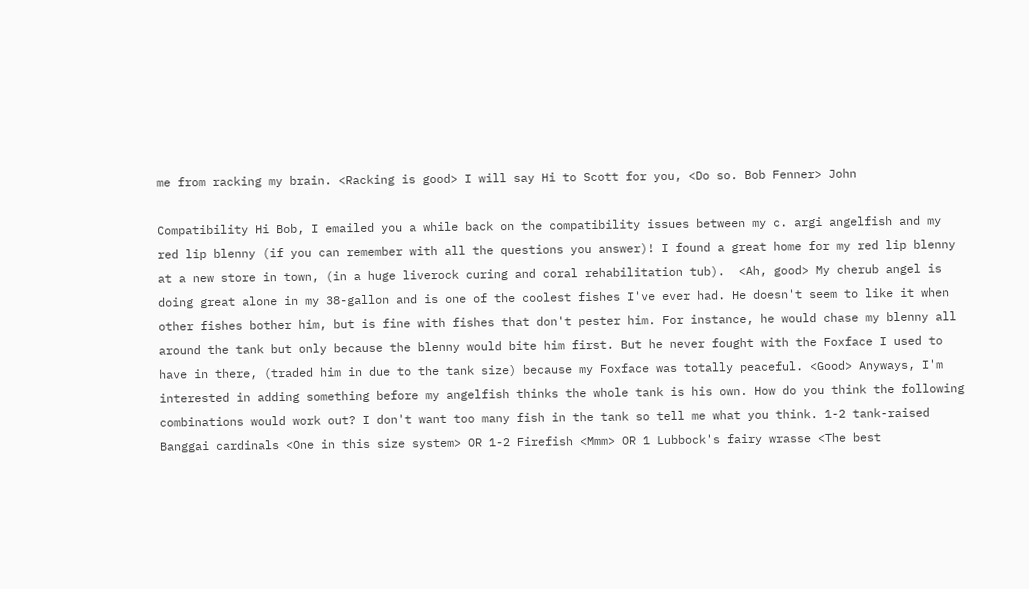me from racking my brain. <Racking is good> I will say Hi to Scott for you, <Do so. Bob Fenner> John

Compatibility Hi Bob, I emailed you a while back on the compatibility issues between my c. argi angelfish and my red lip blenny (if you can remember with all the questions you answer)! I found a great home for my red lip blenny at a new store in town, (in a huge liverock curing and coral rehabilitation tub).  <Ah, good> My cherub angel is doing great alone in my 38-gallon and is one of the coolest fishes I've ever had. He doesn't seem to like it when other fishes bother him, but is fine with fishes that don't pester him. For instance, he would chase my blenny all around the tank but only because the blenny would bite him first. But he never fought with the Foxface I used to have in there, (traded him in due to the tank size) because my Foxface was totally peaceful. <Good> Anyways, I'm interested in adding something before my angelfish thinks the whole tank is his own. How do you think the following combinations would work out? I don't want too many fish in the tank so tell me what you think. 1-2 tank-raised Banggai cardinals <One in this size system> OR 1-2 Firefish <Mmm> OR 1 Lubbock's fairy wrasse <The best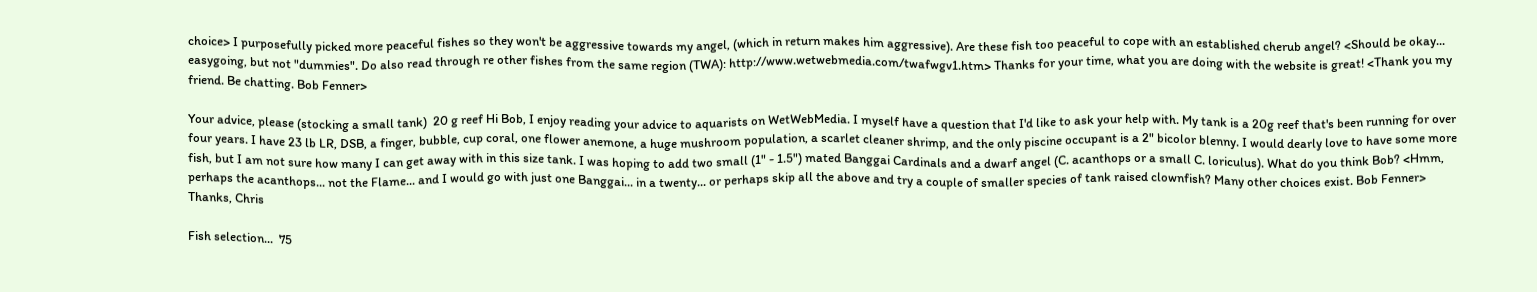choice> I purposefully picked more peaceful fishes so they won't be aggressive towards my angel, (which in return makes him aggressive). Are these fish too peaceful to cope with an established cherub angel? <Should be okay... easygoing, but not "dummies". Do also read through re other fishes from the same region (TWA): http://www.wetwebmedia.com/twafwgv1.htm> Thanks for your time, what you are doing with the website is great! <Thank you my friend. Be chatting. Bob Fenner>

Your advice, please (stocking a small tank)  20 g reef Hi Bob, I enjoy reading your advice to aquarists on WetWebMedia. I myself have a question that I'd like to ask your help with. My tank is a 20g reef that's been running for over four years. I have 23 lb LR, DSB, a finger, bubble, cup coral, one flower anemone, a huge mushroom population, a scarlet cleaner shrimp, and the only piscine occupant is a 2" bicolor blenny. I would dearly love to have some more fish, but I am not sure how many I can get away with in this size tank. I was hoping to add two small (1" - 1.5") mated Banggai Cardinals and a dwarf angel (C. acanthops or a small C. loriculus). What do you think Bob? <Hmm, perhaps the acanthops... not the Flame... and I would go with just one Banggai... in a twenty... or perhaps skip all the above and try a couple of smaller species of tank raised clownfish? Many other choices exist. Bob Fenner> Thanks, Chris

Fish selection...  75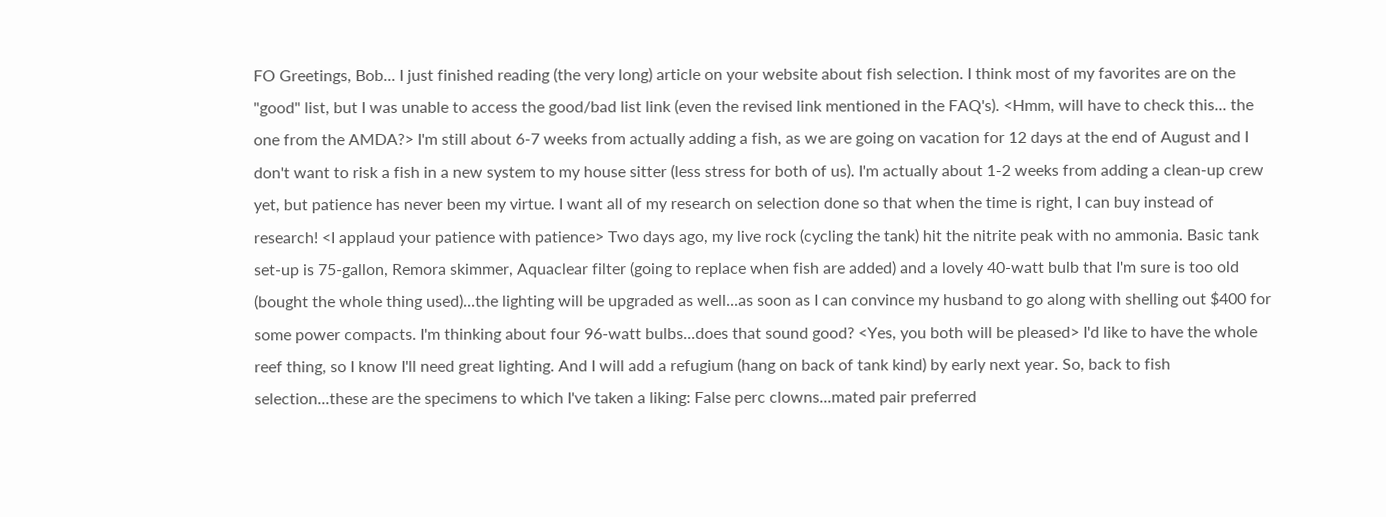FO Greetings, Bob... I just finished reading (the very long) article on your website about fish selection. I think most of my favorites are on the "good" list, but I was unable to access the good/bad list link (even the revised link mentioned in the FAQ's). <Hmm, will have to check this... the one from the AMDA?> I'm still about 6-7 weeks from actually adding a fish, as we are going on vacation for 12 days at the end of August and I don't want to risk a fish in a new system to my house sitter (less stress for both of us). I'm actually about 1-2 weeks from adding a clean-up crew yet, but patience has never been my virtue. I want all of my research on selection done so that when the time is right, I can buy instead of research! <I applaud your patience with patience> Two days ago, my live rock (cycling the tank) hit the nitrite peak with no ammonia. Basic tank set-up is 75-gallon, Remora skimmer, Aquaclear filter (going to replace when fish are added) and a lovely 40-watt bulb that I'm sure is too old (bought the whole thing used)...the lighting will be upgraded as well...as soon as I can convince my husband to go along with shelling out $400 for some power compacts. I'm thinking about four 96-watt bulbs...does that sound good? <Yes, you both will be pleased> I'd like to have the whole reef thing, so I know I'll need great lighting. And I will add a refugium (hang on back of tank kind) by early next year. So, back to fish selection...these are the specimens to which I've taken a liking: False perc clowns...mated pair preferred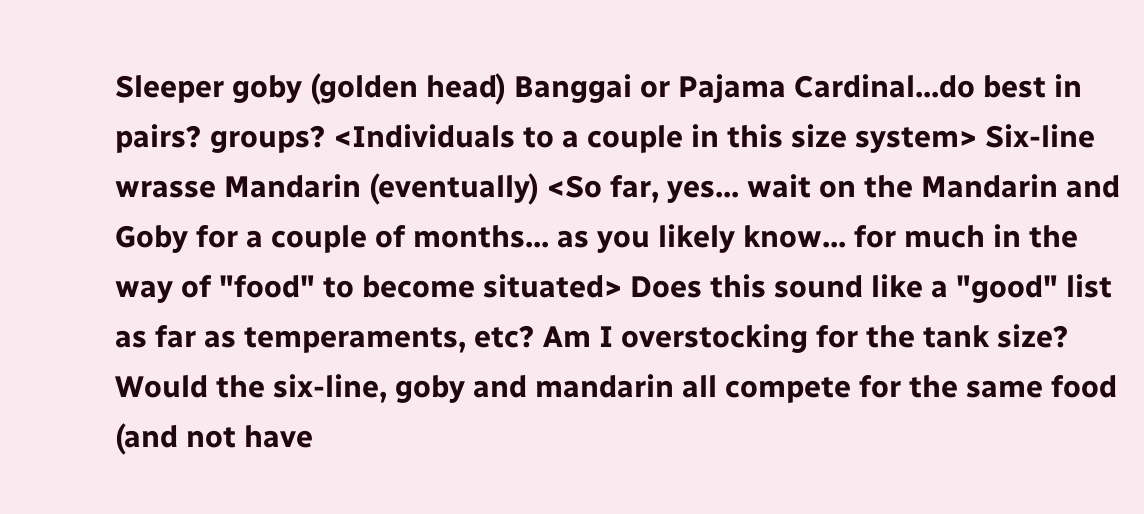Sleeper goby (golden head) Banggai or Pajama Cardinal...do best in pairs? groups? <Individuals to a couple in this size system> Six-line wrasse Mandarin (eventually) <So far, yes... wait on the Mandarin and Goby for a couple of months... as you likely know... for much in the way of "food" to become situated> Does this sound like a "good" list as far as temperaments, etc? Am I overstocking for the tank size?  Would the six-line, goby and mandarin all compete for the same food (and not have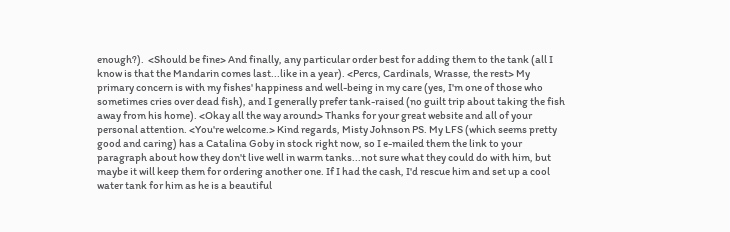enough?).  <Should be fine> And finally, any particular order best for adding them to the tank (all I know is that the Mandarin comes last...like in a year). <Percs, Cardinals, Wrasse, the rest> My primary concern is with my fishes' happiness and well-being in my care (yes, I'm one of those who sometimes cries over dead fish), and I generally prefer tank-raised (no guilt trip about taking the fish away from his home). <Okay all the way around> Thanks for your great website and all of your personal attention. <You're welcome.> Kind regards, Misty Johnson PS. My LFS (which seems pretty good and caring) has a Catalina Goby in stock right now, so I e-mailed them the link to your paragraph about how they don't live well in warm tanks...not sure what they could do with him, but maybe it will keep them for ordering another one. If I had the cash, I'd rescue him and set up a cool water tank for him as he is a beautiful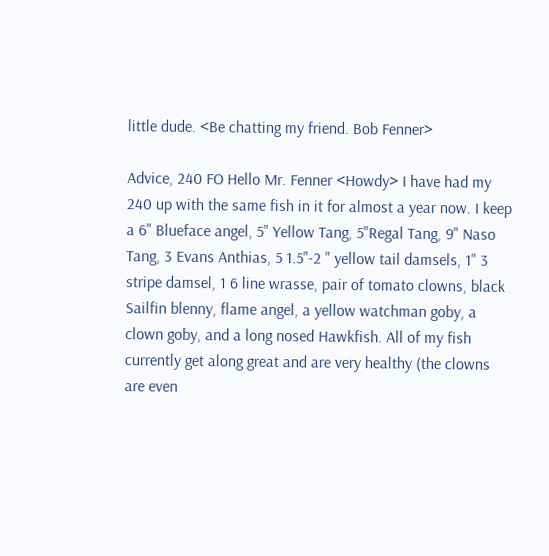little dude. <Be chatting my friend. Bob Fenner>

Advice, 240 FO Hello Mr. Fenner <Howdy> I have had my 240 up with the same fish in it for almost a year now. I keep a 6" Blueface angel, 5" Yellow Tang, 5"Regal Tang, 9" Naso Tang, 3 Evans Anthias, 5 1.5"-2 " yellow tail damsels, 1" 3 stripe damsel, 1 6 line wrasse, pair of tomato clowns, black Sailfin blenny, flame angel, a yellow watchman goby, a clown goby, and a long nosed Hawkfish. All of my fish currently get along great and are very healthy (the clowns are even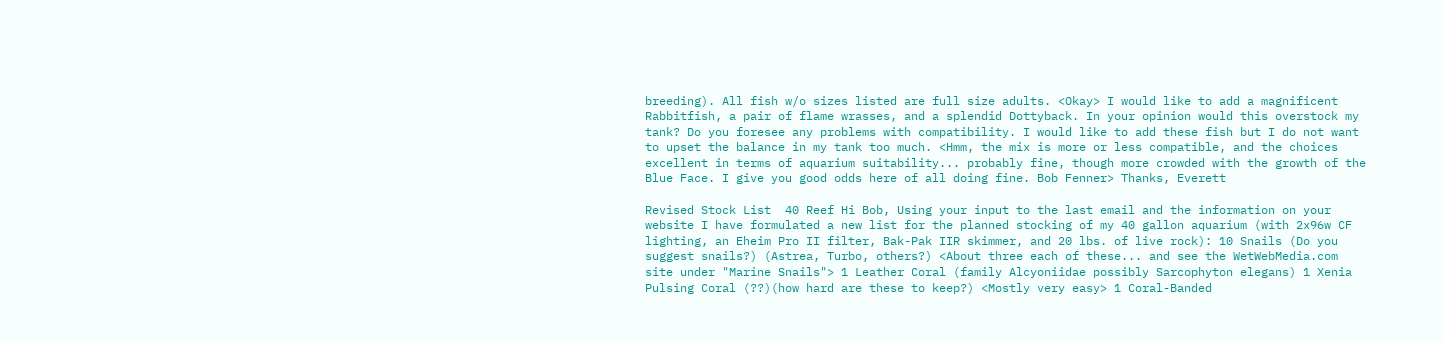breeding). All fish w/o sizes listed are full size adults. <Okay> I would like to add a magnificent Rabbitfish, a pair of flame wrasses, and a splendid Dottyback. In your opinion would this overstock my tank? Do you foresee any problems with compatibility. I would like to add these fish but I do not want to upset the balance in my tank too much. <Hmm, the mix is more or less compatible, and the choices excellent in terms of aquarium suitability... probably fine, though more crowded with the growth of the Blue Face. I give you good odds here of all doing fine. Bob Fenner> Thanks, Everett

Revised Stock List  40 Reef Hi Bob, Using your input to the last email and the information on your website I have formulated a new list for the planned stocking of my 40 gallon aquarium (with 2x96w CF lighting, an Eheim Pro II filter, Bak-Pak IIR skimmer, and 20 lbs. of live rock): 10 Snails (Do you suggest snails?) (Astrea, Turbo, others?) <About three each of these... and see the WetWebMedia.com site under "Marine Snails"> 1 Leather Coral (family Alcyoniidae possibly Sarcophyton elegans) 1 Xenia Pulsing Coral (??)(how hard are these to keep?) <Mostly very easy> 1 Coral-Banded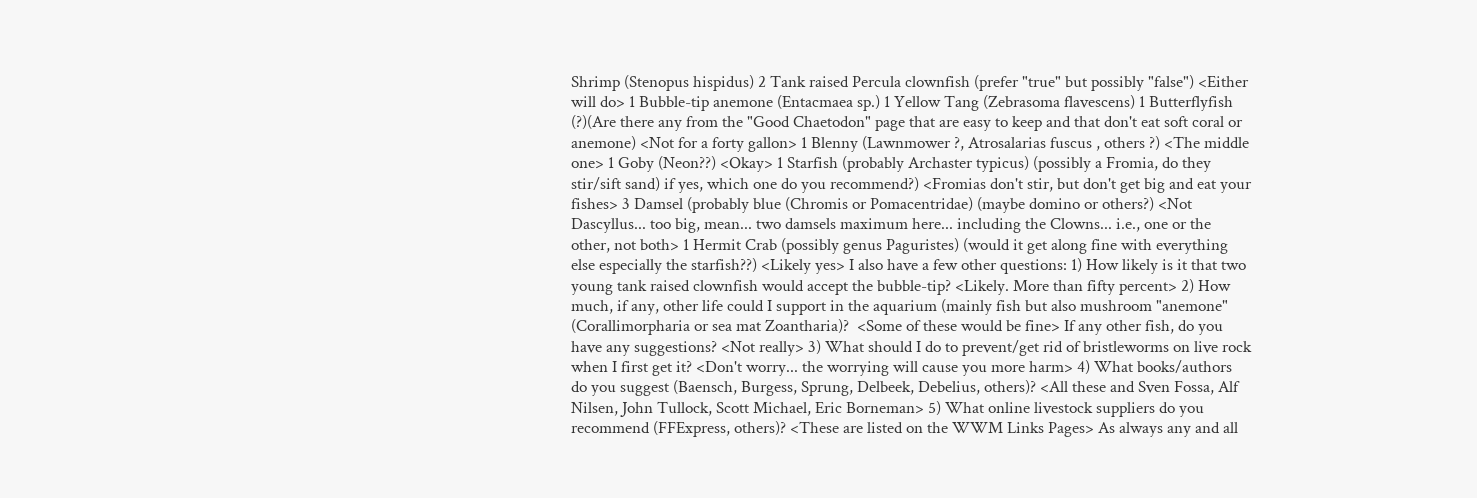Shrimp (Stenopus hispidus) 2 Tank raised Percula clownfish (prefer "true" but possibly "false") <Either will do> 1 Bubble-tip anemone (Entacmaea sp.) 1 Yellow Tang (Zebrasoma flavescens) 1 Butterflyfish (?)(Are there any from the "Good Chaetodon" page that are easy to keep and that don't eat soft coral or anemone) <Not for a forty gallon> 1 Blenny (Lawnmower ?, Atrosalarias fuscus , others ?) <The middle one> 1 Goby (Neon??) <Okay> 1 Starfish (probably Archaster typicus) (possibly a Fromia, do they stir/sift sand) if yes, which one do you recommend?) <Fromias don't stir, but don't get big and eat your fishes> 3 Damsel (probably blue (Chromis or Pomacentridae) (maybe domino or others?) <Not Dascyllus... too big, mean... two damsels maximum here... including the Clowns... i.e., one or the other, not both> 1 Hermit Crab (possibly genus Paguristes) (would it get along fine with everything else especially the starfish??) <Likely yes> I also have a few other questions: 1) How likely is it that two young tank raised clownfish would accept the bubble-tip? <Likely. More than fifty percent> 2) How much, if any, other life could I support in the aquarium (mainly fish but also mushroom "anemone" (Corallimorpharia or sea mat Zoantharia)?  <Some of these would be fine> If any other fish, do you have any suggestions? <Not really> 3) What should I do to prevent/get rid of bristleworms on live rock when I first get it? <Don't worry... the worrying will cause you more harm> 4) What books/authors do you suggest (Baensch, Burgess, Sprung, Delbeek, Debelius, others)? <All these and Sven Fossa, Alf Nilsen, John Tullock, Scott Michael, Eric Borneman> 5) What online livestock suppliers do you recommend (FFExpress, others)? <These are listed on the WWM Links Pages> As always any and all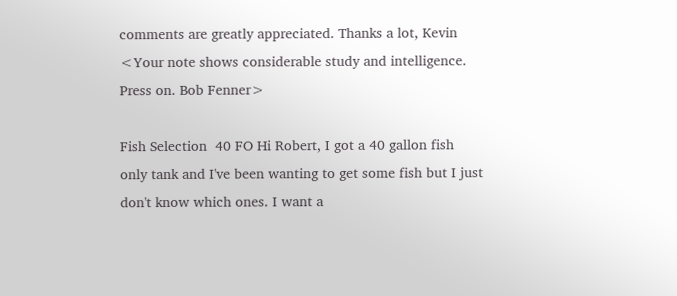comments are greatly appreciated. Thanks a lot, Kevin <Your note shows considerable study and intelligence. Press on. Bob Fenner>

Fish Selection  40 FO Hi Robert, I got a 40 gallon fish only tank and I've been wanting to get some fish but I just don't know which ones. I want a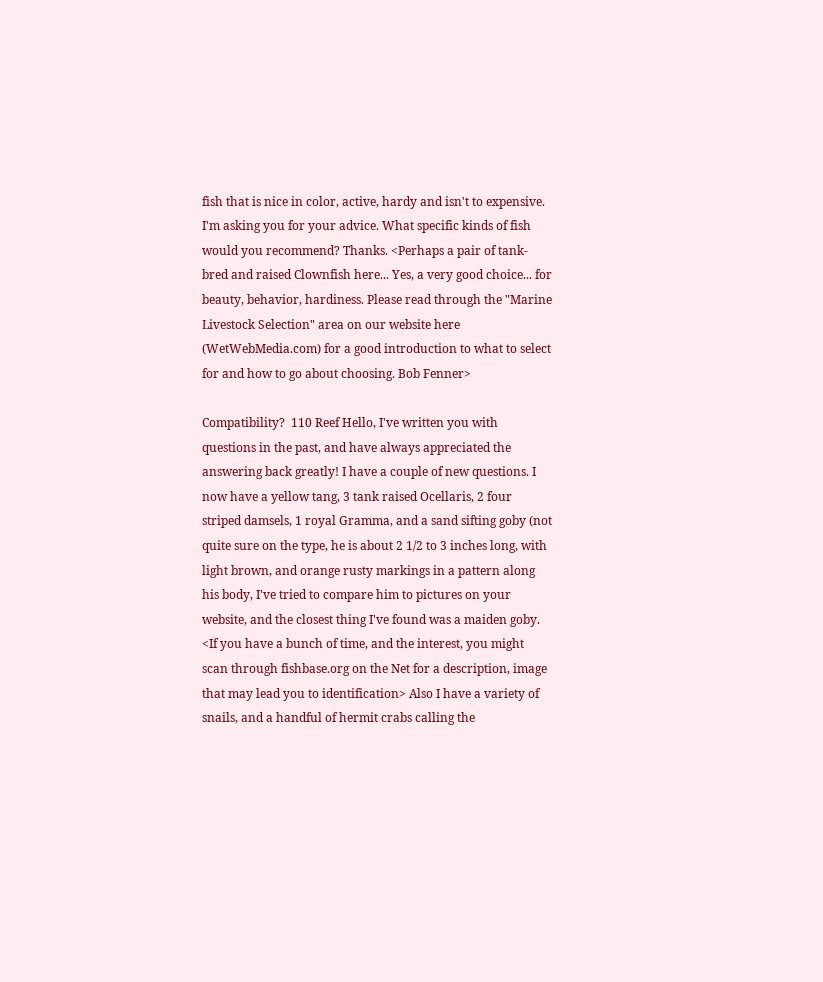fish that is nice in color, active, hardy and isn't to expensive. I'm asking you for your advice. What specific kinds of fish would you recommend? Thanks. <Perhaps a pair of tank-bred and raised Clownfish here... Yes, a very good choice... for beauty, behavior, hardiness. Please read through the "Marine Livestock Selection" area on our website here (WetWebMedia.com) for a good introduction to what to select for and how to go about choosing. Bob Fenner>

Compatibility?  110 Reef Hello, I've written you with questions in the past, and have always appreciated the answering back greatly! I have a couple of new questions. I now have a yellow tang, 3 tank raised Ocellaris, 2 four striped damsels, 1 royal Gramma, and a sand sifting goby (not quite sure on the type, he is about 2 1/2 to 3 inches long, with light brown, and orange rusty markings in a pattern along his body, I've tried to compare him to pictures on your website, and the closest thing I've found was a maiden goby. <If you have a bunch of time, and the interest, you might scan through fishbase.org on the Net for a description, image that may lead you to identification> Also I have a variety of snails, and a handful of hermit crabs calling the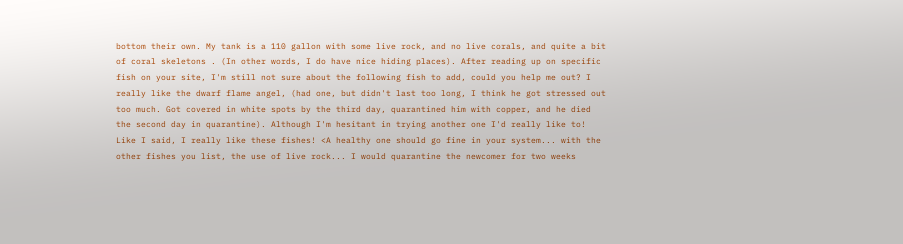bottom their own. My tank is a 110 gallon with some live rock, and no live corals, and quite a bit of coral skeletons . (In other words, I do have nice hiding places). After reading up on specific fish on your site, I'm still not sure about the following fish to add, could you help me out? I really like the dwarf flame angel, (had one, but didn't last too long, I think he got stressed out too much. Got covered in white spots by the third day, quarantined him with copper, and he died the second day in quarantine). Although I'm hesitant in trying another one I'd really like to! Like I said, I really like these fishes! <A healthy one should go fine in your system... with the other fishes you list, the use of live rock... I would quarantine the newcomer for two weeks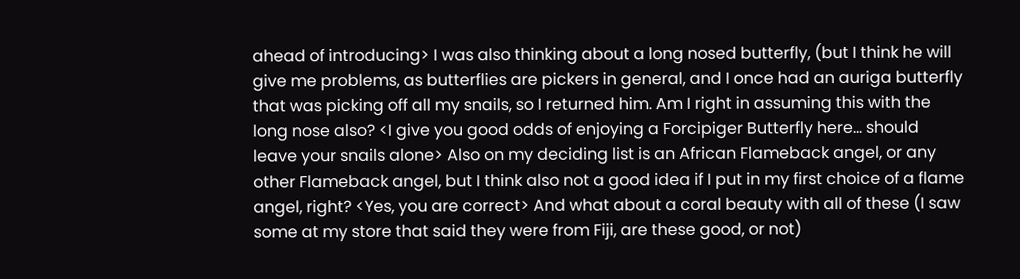ahead of introducing> I was also thinking about a long nosed butterfly, (but I think he will give me problems, as butterflies are pickers in general, and I once had an auriga butterfly that was picking off all my snails, so I returned him. Am I right in assuming this with the long nose also? <I give you good odds of enjoying a Forcipiger Butterfly here... should leave your snails alone> Also on my deciding list is an African Flameback angel, or any other Flameback angel, but I think also not a good idea if I put in my first choice of a flame angel, right? <Yes, you are correct> And what about a coral beauty with all of these (I saw some at my store that said they were from Fiji, are these good, or not)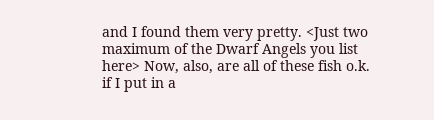and I found them very pretty. <Just two maximum of the Dwarf Angels you list here> Now, also, are all of these fish o.k. if I put in a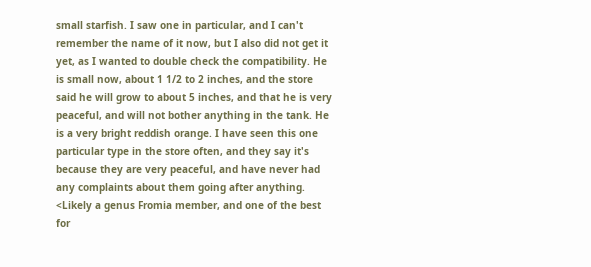small starfish. I saw one in particular, and I can't remember the name of it now, but I also did not get it yet, as I wanted to double check the compatibility. He is small now, about 1 1/2 to 2 inches, and the store said he will grow to about 5 inches, and that he is very peaceful, and will not bother anything in the tank. He is a very bright reddish orange. I have seen this one particular type in the store often, and they say it's because they are very peaceful, and have never had any complaints about them going after anything.  <Likely a genus Fromia member, and one of the best for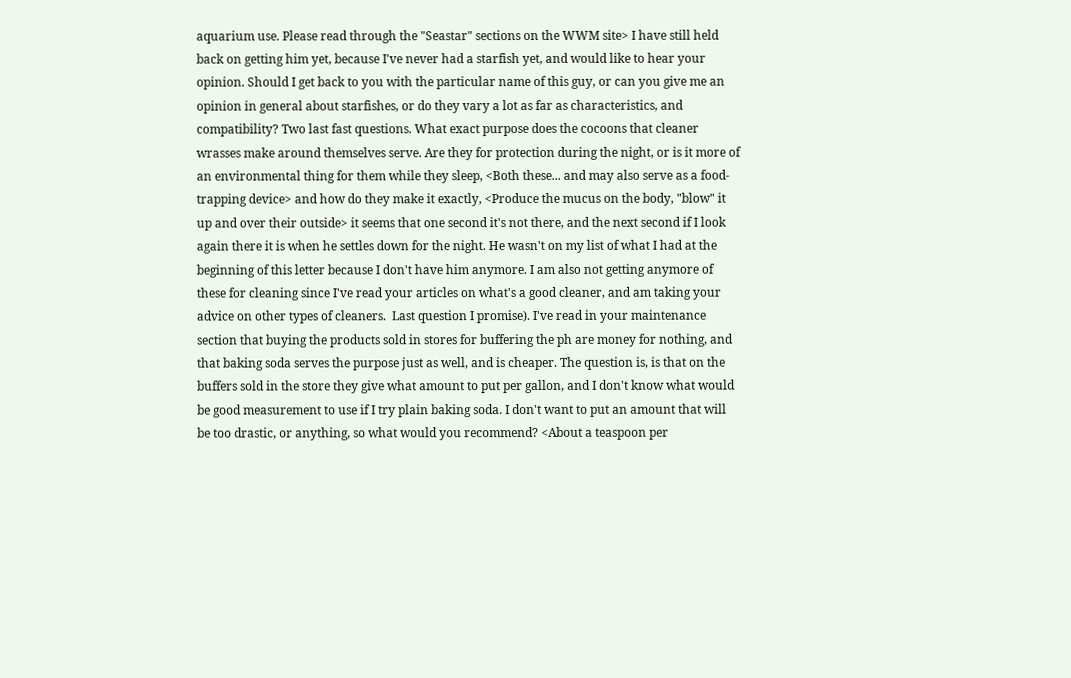aquarium use. Please read through the "Seastar" sections on the WWM site> I have still held back on getting him yet, because I've never had a starfish yet, and would like to hear your opinion. Should I get back to you with the particular name of this guy, or can you give me an opinion in general about starfishes, or do they vary a lot as far as characteristics, and compatibility? Two last fast questions. What exact purpose does the cocoons that cleaner wrasses make around themselves serve. Are they for protection during the night, or is it more of an environmental thing for them while they sleep, <Both these... and may also serve as a food-trapping device> and how do they make it exactly, <Produce the mucus on the body, "blow" it up and over their outside> it seems that one second it's not there, and the next second if I look again there it is when he settles down for the night. He wasn't on my list of what I had at the beginning of this letter because I don't have him anymore. I am also not getting anymore of these for cleaning since I've read your articles on what's a good cleaner, and am taking your advice on other types of cleaners.  Last question I promise). I've read in your maintenance section that buying the products sold in stores for buffering the ph are money for nothing, and that baking soda serves the purpose just as well, and is cheaper. The question is, is that on the buffers sold in the store they give what amount to put per gallon, and I don't know what would be good measurement to use if I try plain baking soda. I don't want to put an amount that will be too drastic, or anything, so what would you recommend? <About a teaspoon per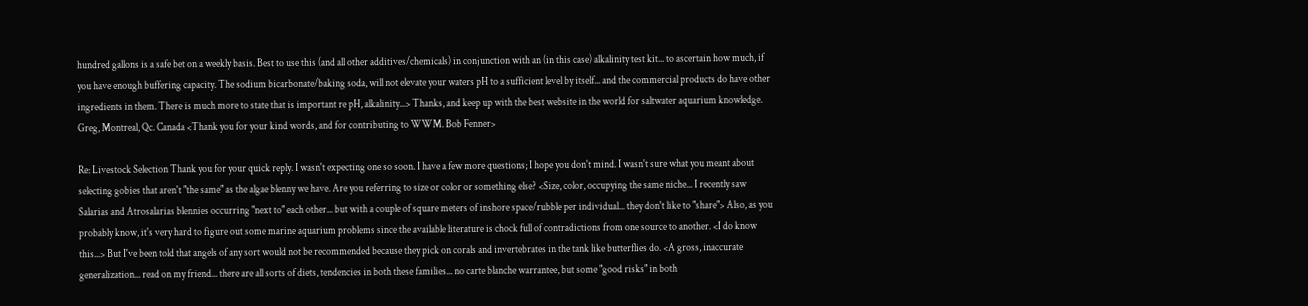hundred gallons is a safe bet on a weekly basis. Best to use this (and all other additives/chemicals) in conjunction with an (in this case) alkalinity test kit... to ascertain how much, if you have enough buffering capacity. The sodium bicarbonate/baking soda, will not elevate your waters pH to a sufficient level by itself... and the commercial products do have other ingredients in them. There is much more to state that is important re pH, alkalinity...> Thanks, and keep up with the best website in the world for saltwater aquarium knowledge. Greg, Montreal, Qc. Canada <Thank you for your kind words, and for contributing to WWM. Bob Fenner>

Re: Livestock Selection Thank you for your quick reply. I wasn't expecting one so soon. I have a few more questions; I hope you don't mind. I wasn't sure what you meant about selecting gobies that aren't "the same" as the algae blenny we have. Are you referring to size or color or something else? <Size, color, occupying the same niche... I recently saw Salarias and Atrosalarias blennies occurring "next to" each other... but with a couple of square meters of inshore space/rubble per individual... they don't like to "share"> Also, as you probably know, it's very hard to figure out some marine aquarium problems since the available literature is chock full of contradictions from one source to another. <I do know this...> But I've been told that angels of any sort would not be recommended because they pick on corals and invertebrates in the tank like butterflies do. <A gross, inaccurate generalization... read on my friend... there are all sorts of diets, tendencies in both these families... no carte blanche warrantee, but some "good risks" in both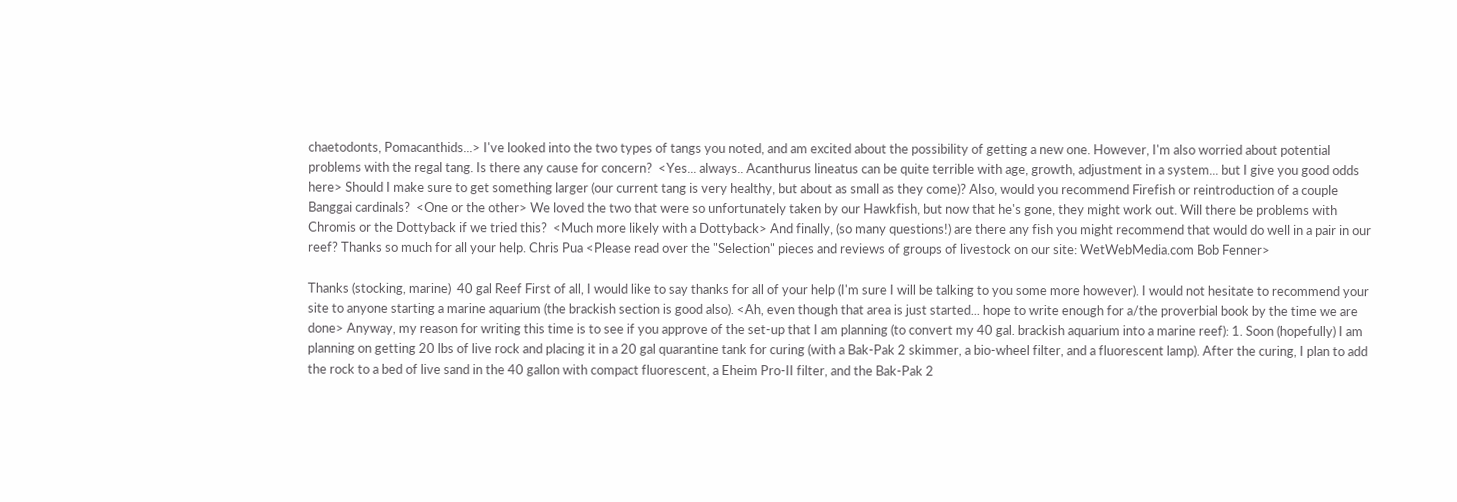chaetodonts, Pomacanthids...> I've looked into the two types of tangs you noted, and am excited about the possibility of getting a new one. However, I'm also worried about potential problems with the regal tang. Is there any cause for concern?  <Yes... always.. Acanthurus lineatus can be quite terrible with age, growth, adjustment in a system... but I give you good odds here> Should I make sure to get something larger (our current tang is very healthy, but about as small as they come)? Also, would you recommend Firefish or reintroduction of a couple Banggai cardinals?  <One or the other> We loved the two that were so unfortunately taken by our Hawkfish, but now that he's gone, they might work out. Will there be problems with Chromis or the Dottyback if we tried this?  <Much more likely with a Dottyback> And finally, (so many questions!) are there any fish you might recommend that would do well in a pair in our reef? Thanks so much for all your help. Chris Pua <Please read over the "Selection" pieces and reviews of groups of livestock on our site: WetWebMedia.com Bob Fenner>

Thanks (stocking, marine)  40 gal Reef First of all, I would like to say thanks for all of your help (I'm sure I will be talking to you some more however). I would not hesitate to recommend your site to anyone starting a marine aquarium (the brackish section is good also). <Ah, even though that area is just started... hope to write enough for a/the proverbial book by the time we are done> Anyway, my reason for writing this time is to see if you approve of the set-up that I am planning (to convert my 40 gal. brackish aquarium into a marine reef): 1. Soon (hopefully) I am planning on getting 20 lbs of live rock and placing it in a 20 gal quarantine tank for curing (with a Bak-Pak 2 skimmer, a bio-wheel filter, and a fluorescent lamp). After the curing, I plan to add the rock to a bed of live sand in the 40 gallon with compact fluorescent, a Eheim Pro-II filter, and the Bak-Pak 2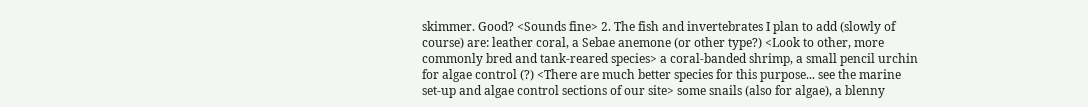skimmer. Good? <Sounds fine> 2. The fish and invertebrates I plan to add (slowly of course) are: leather coral, a Sebae anemone (or other type?) <Look to other, more commonly bred and tank-reared species> a coral-banded shrimp, a small pencil urchin for algae control (?) <There are much better species for this purpose... see the marine set-up and algae control sections of our site> some snails (also for algae), a blenny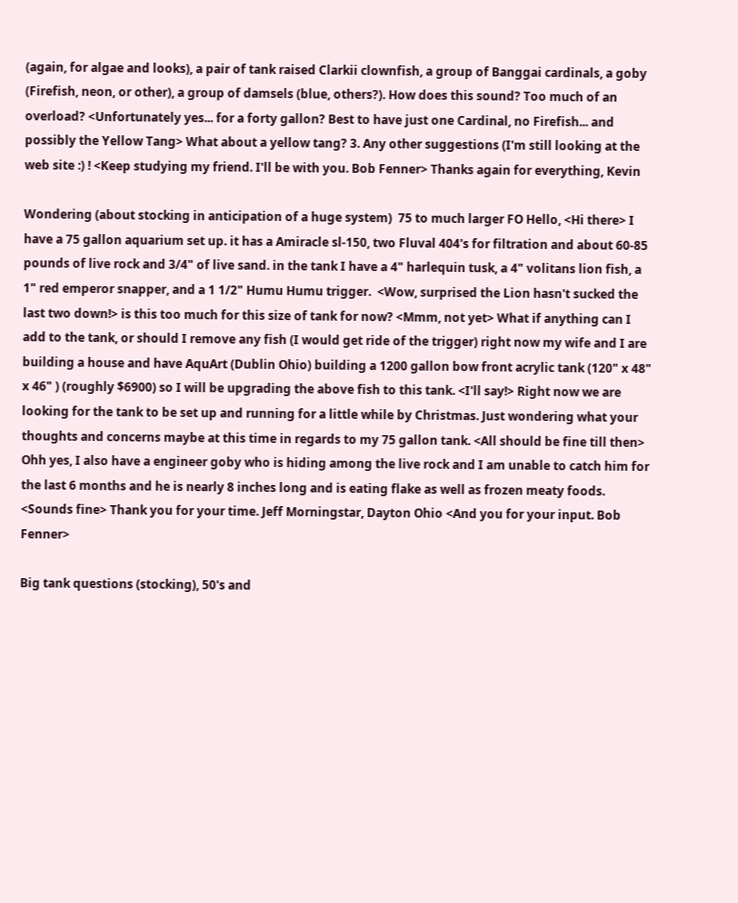(again, for algae and looks), a pair of tank raised Clarkii clownfish, a group of Banggai cardinals, a goby (Firefish, neon, or other), a group of damsels (blue, others?). How does this sound? Too much of an overload? <Unfortunately yes... for a forty gallon? Best to have just one Cardinal, no Firefish... and possibly the Yellow Tang> What about a yellow tang? 3. Any other suggestions (I'm still looking at the web site :) ! <Keep studying my friend. I'll be with you. Bob Fenner> Thanks again for everything, Kevin

Wondering (about stocking in anticipation of a huge system)  75 to much larger FO Hello, <Hi there> I have a 75 gallon aquarium set up. it has a Amiracle sl-150, two Fluval 404's for filtration and about 60-85 pounds of live rock and 3/4" of live sand. in the tank I have a 4" harlequin tusk, a 4" volitans lion fish, a 1" red emperor snapper, and a 1 1/2" Humu Humu trigger.  <Wow, surprised the Lion hasn't sucked the last two down!> is this too much for this size of tank for now? <Mmm, not yet> What if anything can I add to the tank, or should I remove any fish (I would get ride of the trigger) right now my wife and I are building a house and have AquArt (Dublin Ohio) building a 1200 gallon bow front acrylic tank (120" x 48" x 46" ) (roughly $6900) so I will be upgrading the above fish to this tank. <I'll say!> Right now we are looking for the tank to be set up and running for a little while by Christmas. Just wondering what your thoughts and concerns maybe at this time in regards to my 75 gallon tank. <All should be fine till then> Ohh yes, I also have a engineer goby who is hiding among the live rock and I am unable to catch him for the last 6 months and he is nearly 8 inches long and is eating flake as well as frozen meaty foods. <Sounds fine> Thank you for your time. Jeff Morningstar, Dayton Ohio <And you for your input. Bob Fenner>

Big tank questions (stocking), 50's and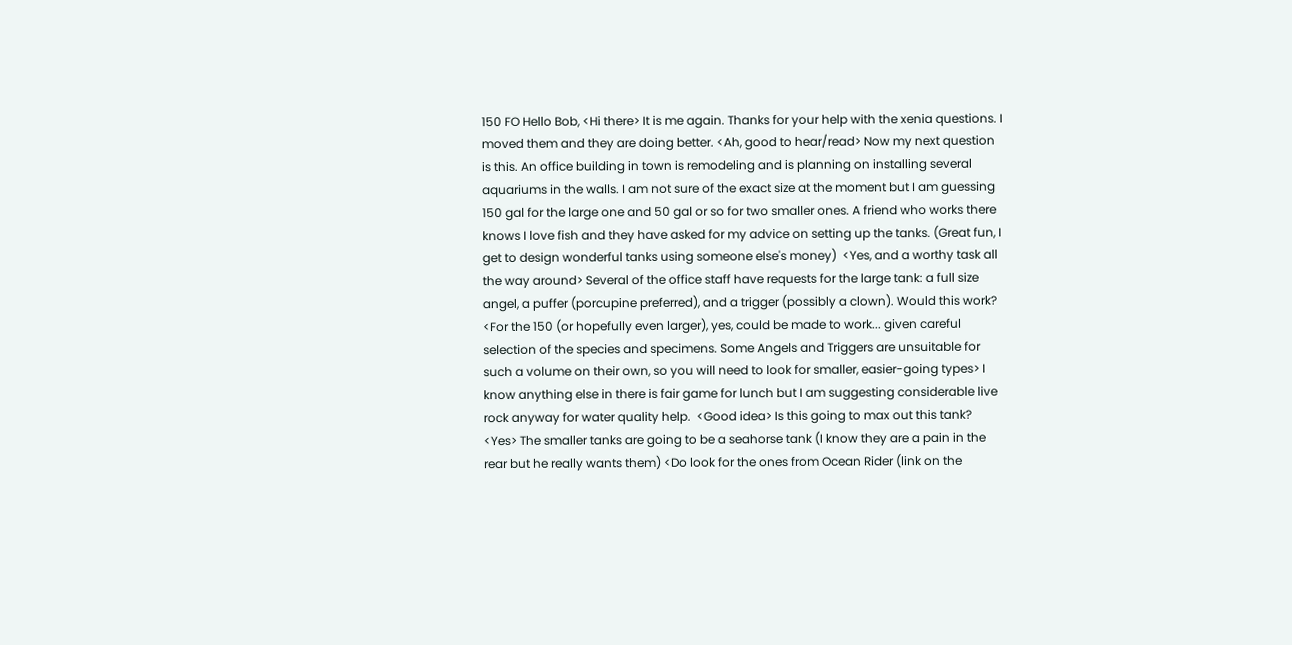150 FO Hello Bob, <Hi there> It is me again. Thanks for your help with the xenia questions. I moved them and they are doing better. <Ah, good to hear/read> Now my next question is this. An office building in town is remodeling and is planning on installing several aquariums in the walls. I am not sure of the exact size at the moment but I am guessing 150 gal for the large one and 50 gal or so for two smaller ones. A friend who works there knows I love fish and they have asked for my advice on setting up the tanks. (Great fun, I get to design wonderful tanks using someone else's money)  <Yes, and a worthy task all the way around> Several of the office staff have requests for the large tank: a full size angel, a puffer (porcupine preferred), and a trigger (possibly a clown). Would this work? <For the 150 (or hopefully even larger), yes, could be made to work... given careful selection of the species and specimens. Some Angels and Triggers are unsuitable for such a volume on their own, so you will need to look for smaller, easier-going types> I know anything else in there is fair game for lunch but I am suggesting considerable live rock anyway for water quality help.  <Good idea> Is this going to max out this tank?  <Yes> The smaller tanks are going to be a seahorse tank (I know they are a pain in the rear but he really wants them) <Do look for the ones from Ocean Rider (link on the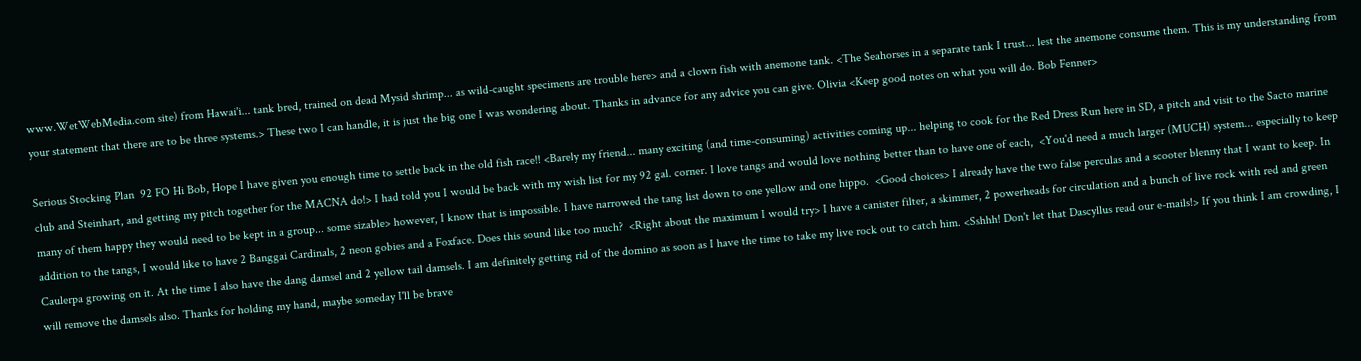www.WetWebMedia.com site) from Hawai'i... tank bred, trained on dead Mysid shrimp... as wild-caught specimens are trouble here> and a clown fish with anemone tank. <The Seahorses in a separate tank I trust... lest the anemone consume them. This is my understanding from your statement that there are to be three systems.> These two I can handle, it is just the big one I was wondering about. Thanks in advance for any advice you can give. Olivia <Keep good notes on what you will do. Bob Fenner>

Serious Stocking Plan  92 FO Hi Bob, Hope I have given you enough time to settle back in the old fish race!! <Barely my friend... many exciting (and time-consuming) activities coming up... helping to cook for the Red Dress Run here in SD, a pitch and visit to the Sacto marine club and Steinhart, and getting my pitch together for the MACNA do!> I had told you I would be back with my wish list for my 92 gal. corner. I love tangs and would love nothing better than to have one of each,  <You'd need a much larger (MUCH) system... especially to keep many of them happy they would need to be kept in a group... some sizable> however, I know that is impossible. I have narrowed the tang list down to one yellow and one hippo.  <Good choices> I already have the two false perculas and a scooter blenny that I want to keep. In addition to the tangs, I would like to have 2 Banggai Cardinals, 2 neon gobies and a Foxface. Does this sound like too much?  <Right about the maximum I would try> I have a canister filter, a skimmer, 2 powerheads for circulation and a bunch of live rock with red and green Caulerpa growing on it. At the time I also have the dang damsel and 2 yellow tail damsels. I am definitely getting rid of the domino as soon as I have the time to take my live rock out to catch him. <Sshhh! Don't let that Dascyllus read our e-mails!> If you think I am crowding, I will remove the damsels also. Thanks for holding my hand, maybe someday I'll be brave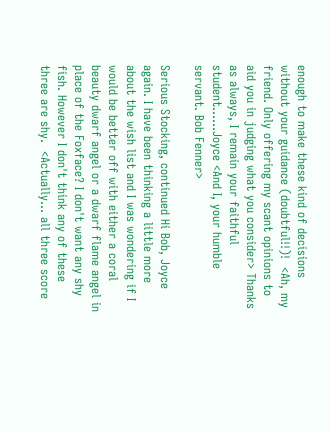enough to make these kind of decisions without your guidance (doubtful!!)!  <Ah, my friend. Only offering my scant opinions to aid you in judging what you consider> Thanks as always, I remain your faithful student......Joyce <And I, your humble servant. Bob Fenner>

Serious Stocking, continued Hi Bob, Joyce again. I have been thinking a little more about the wish list and I was wondering if I would be better off with either a coral beauty dwarf angel or a dwarf flame angel in place of the Foxface? I don't want any shy fish. However I don't think any of these three are shy.  <Actually... all three score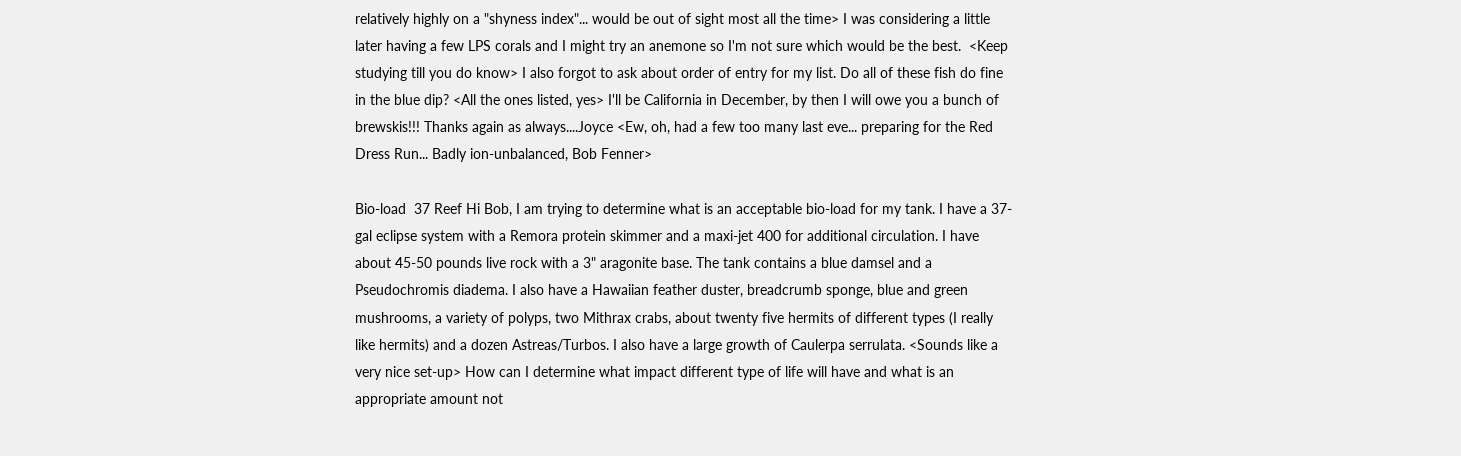relatively highly on a "shyness index"... would be out of sight most all the time> I was considering a little later having a few LPS corals and I might try an anemone so I'm not sure which would be the best.  <Keep studying till you do know> I also forgot to ask about order of entry for my list. Do all of these fish do fine in the blue dip? <All the ones listed, yes> I'll be California in December, by then I will owe you a bunch of brewskis!!! Thanks again as always....Joyce <Ew, oh, had a few too many last eve... preparing for the Red Dress Run... Badly ion-unbalanced, Bob Fenner>

Bio-load  37 Reef Hi Bob, I am trying to determine what is an acceptable bio-load for my tank. I have a 37-gal eclipse system with a Remora protein skimmer and a maxi-jet 400 for additional circulation. I have about 45-50 pounds live rock with a 3" aragonite base. The tank contains a blue damsel and a Pseudochromis diadema. I also have a Hawaiian feather duster, breadcrumb sponge, blue and green mushrooms, a variety of polyps, two Mithrax crabs, about twenty five hermits of different types (I really like hermits) and a dozen Astreas/Turbos. I also have a large growth of Caulerpa serrulata. <Sounds like a very nice set-up> How can I determine what impact different type of life will have and what is an appropriate amount not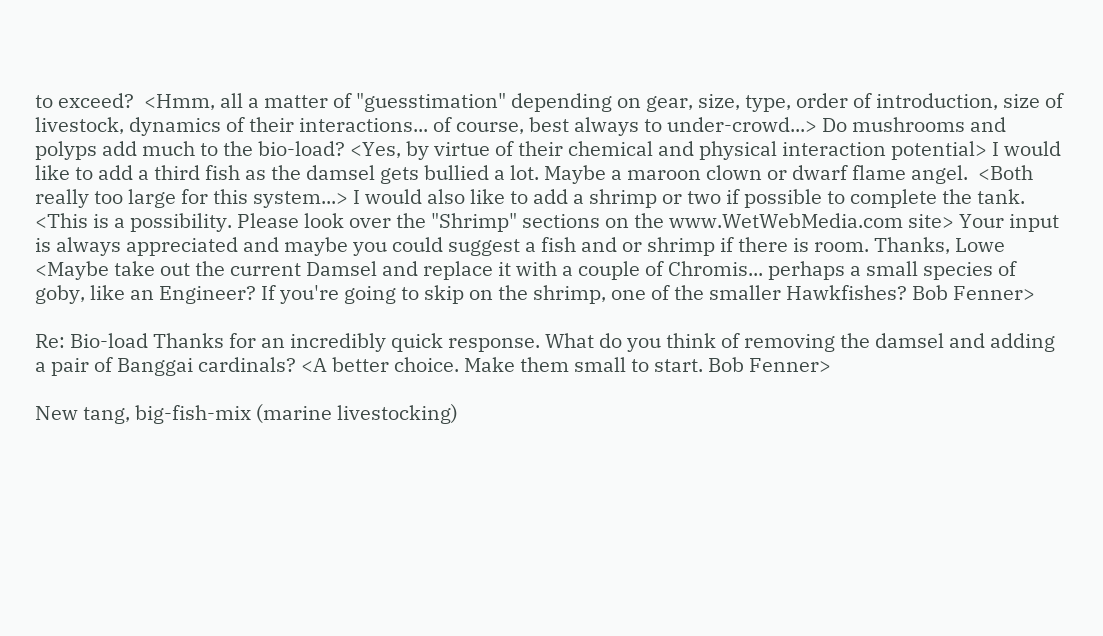to exceed?  <Hmm, all a matter of "guesstimation" depending on gear, size, type, order of introduction, size of livestock, dynamics of their interactions... of course, best always to under-crowd...> Do mushrooms and polyps add much to the bio-load? <Yes, by virtue of their chemical and physical interaction potential> I would like to add a third fish as the damsel gets bullied a lot. Maybe a maroon clown or dwarf flame angel.  <Both really too large for this system...> I would also like to add a shrimp or two if possible to complete the tank.  <This is a possibility. Please look over the "Shrimp" sections on the www.WetWebMedia.com site> Your input is always appreciated and maybe you could suggest a fish and or shrimp if there is room. Thanks, Lowe <Maybe take out the current Damsel and replace it with a couple of Chromis... perhaps a small species of goby, like an Engineer? If you're going to skip on the shrimp, one of the smaller Hawkfishes? Bob Fenner>

Re: Bio-load Thanks for an incredibly quick response. What do you think of removing the damsel and adding a pair of Banggai cardinals? <A better choice. Make them small to start. Bob Fenner>

New tang, big-fish-mix (marine livestocking)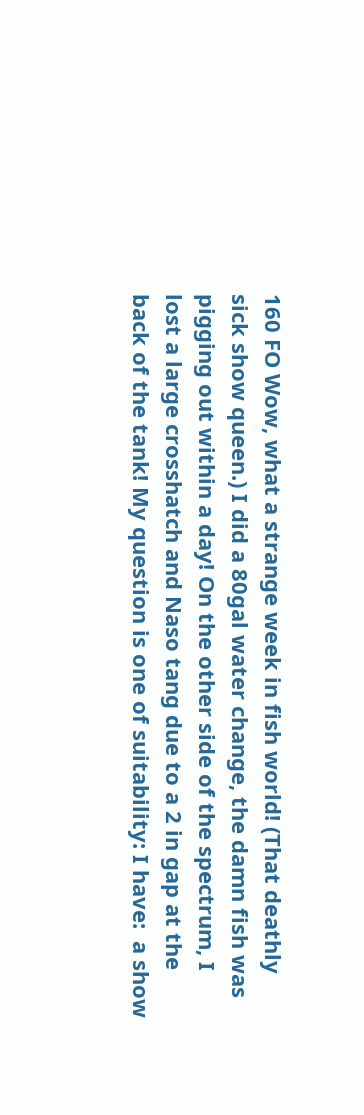160 FO Wow, what a strange week in fish world! (That deathly sick show queen.) I did a 80gal water change, the damn fish was pigging out within a day! On the other side of the spectrum, I lost a large crosshatch and Naso tang due to a 2 in gap at the back of the tank! My question is one of suitability: I have:  a show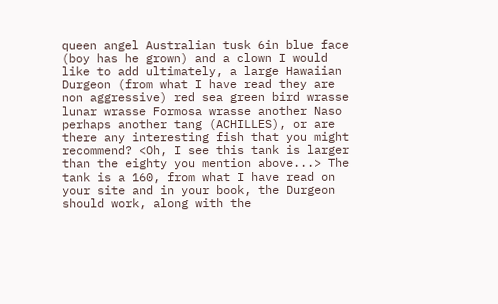queen angel Australian tusk 6in blue face (boy has he grown) and a clown I would like to add ultimately, a large Hawaiian Durgeon (from what I have read they are non aggressive) red sea green bird wrasse lunar wrasse Formosa wrasse another Naso perhaps another tang (ACHILLES), or are there any interesting fish that you might recommend? <Oh, I see this tank is larger than the eighty you mention above...> The tank is a 160, from what I have read on your site and in your book, the Durgeon should work, along with the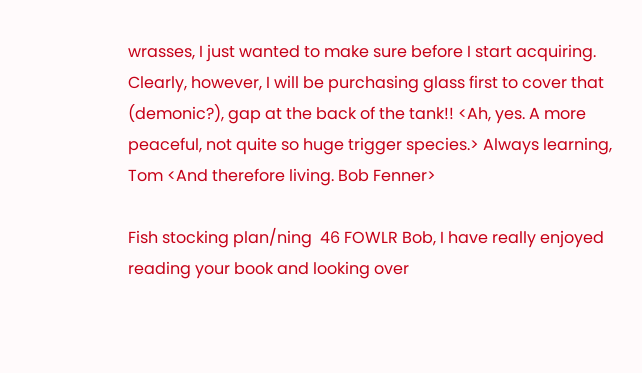wrasses, I just wanted to make sure before I start acquiring. Clearly, however, I will be purchasing glass first to cover that (demonic?), gap at the back of the tank!! <Ah, yes. A more peaceful, not quite so huge trigger species.> Always learning, Tom <And therefore living. Bob Fenner>

Fish stocking plan/ning  46 FOWLR Bob, I have really enjoyed reading your book and looking over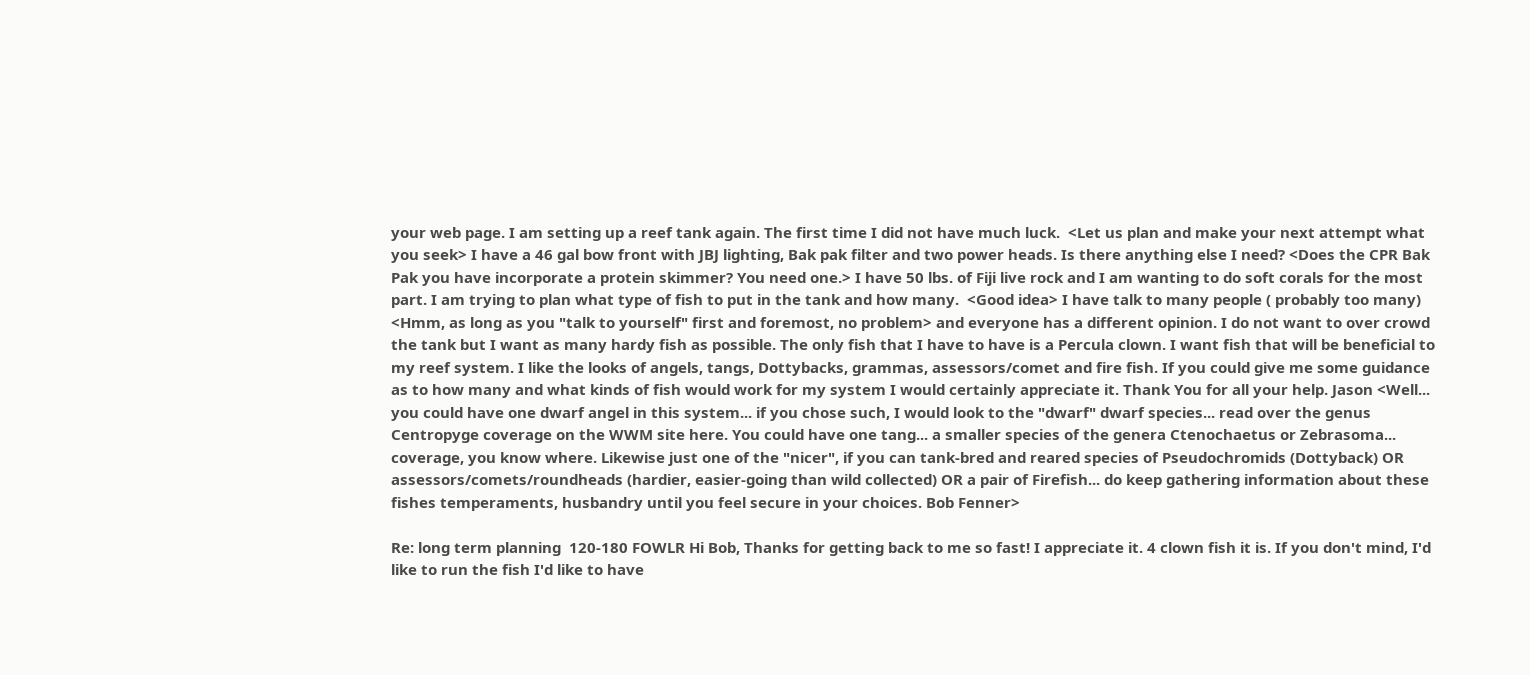your web page. I am setting up a reef tank again. The first time I did not have much luck.  <Let us plan and make your next attempt what you seek> I have a 46 gal bow front with JBJ lighting, Bak pak filter and two power heads. Is there anything else I need? <Does the CPR Bak Pak you have incorporate a protein skimmer? You need one.> I have 50 lbs. of Fiji live rock and I am wanting to do soft corals for the most part. I am trying to plan what type of fish to put in the tank and how many.  <Good idea> I have talk to many people ( probably too many) <Hmm, as long as you "talk to yourself" first and foremost, no problem> and everyone has a different opinion. I do not want to over crowd the tank but I want as many hardy fish as possible. The only fish that I have to have is a Percula clown. I want fish that will be beneficial to my reef system. I like the looks of angels, tangs, Dottybacks, grammas, assessors/comet and fire fish. If you could give me some guidance as to how many and what kinds of fish would work for my system I would certainly appreciate it. Thank You for all your help. Jason <Well... you could have one dwarf angel in this system... if you chose such, I would look to the "dwarf" dwarf species... read over the genus Centropyge coverage on the WWM site here. You could have one tang... a smaller species of the genera Ctenochaetus or Zebrasoma... coverage, you know where. Likewise just one of the "nicer", if you can tank-bred and reared species of Pseudochromids (Dottyback) OR assessors/comets/roundheads (hardier, easier-going than wild collected) OR a pair of Firefish... do keep gathering information about these fishes temperaments, husbandry until you feel secure in your choices. Bob Fenner>

Re: long term planning  120-180 FOWLR Hi Bob, Thanks for getting back to me so fast! I appreciate it. 4 clown fish it is. If you don't mind, I'd like to run the fish I'd like to have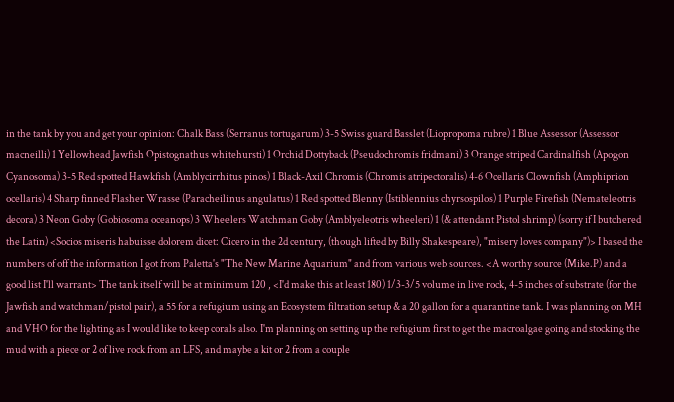in the tank by you and get your opinion: Chalk Bass (Serranus tortugarum) 3-5 Swiss guard Basslet (Liopropoma rubre) 1 Blue Assessor (Assessor macneilli) 1 Yellowhead Jawfish Opistognathus whitehursti) 1 Orchid Dottyback (Pseudochromis fridmani) 3 Orange striped Cardinalfish (Apogon Cyanosoma) 3-5 Red spotted Hawkfish (Amblycirrhitus pinos) 1 Black-Axil Chromis (Chromis atripectoralis) 4-6 Ocellaris Clownfish (Amphiprion ocellaris) 4 Sharp finned Flasher Wrasse (Paracheilinus angulatus) 1 Red spotted Blenny (Istiblennius chyrsospilos) 1 Purple Firefish (Nemateleotris decora) 3 Neon Goby (Gobiosoma oceanops) 3 Wheelers Watchman Goby (Amblyeleotris wheeleri) 1 (& attendant Pistol shrimp) (sorry if I butchered the Latin) <Socios miseris habuisse dolorem dicet: Cicero in the 2d century, (though lifted by Billy Shakespeare), "misery loves company")> I based the numbers of off the information I got from Paletta's "The New Marine Aquarium" and from various web sources. <A worthy source (Mike.P) and a good list I'll warrant> The tank itself will be at minimum 120 , <I'd make this at least 180) 1/3-3/5 volume in live rock, 4-5 inches of substrate (for the Jawfish and watchman/pistol pair), a 55 for a refugium using an Ecosystem filtration setup & a 20 gallon for a quarantine tank. I was planning on MH and VHO for the lighting as I would like to keep corals also. I'm planning on setting up the refugium first to get the macroalgae going and stocking the mud with a piece or 2 of live rock from an LFS, and maybe a kit or 2 from a couple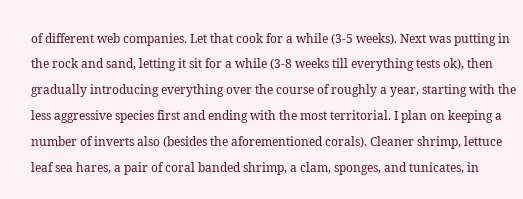of different web companies. Let that cook for a while (3-5 weeks). Next was putting in the rock and sand, letting it sit for a while (3-8 weeks till everything tests ok), then gradually introducing everything over the course of roughly a year, starting with the less aggressive species first and ending with the most territorial. I plan on keeping a number of inverts also (besides the aforementioned corals). Cleaner shrimp, lettuce leaf sea hares, a pair of coral banded shrimp, a clam, sponges, and tunicates, in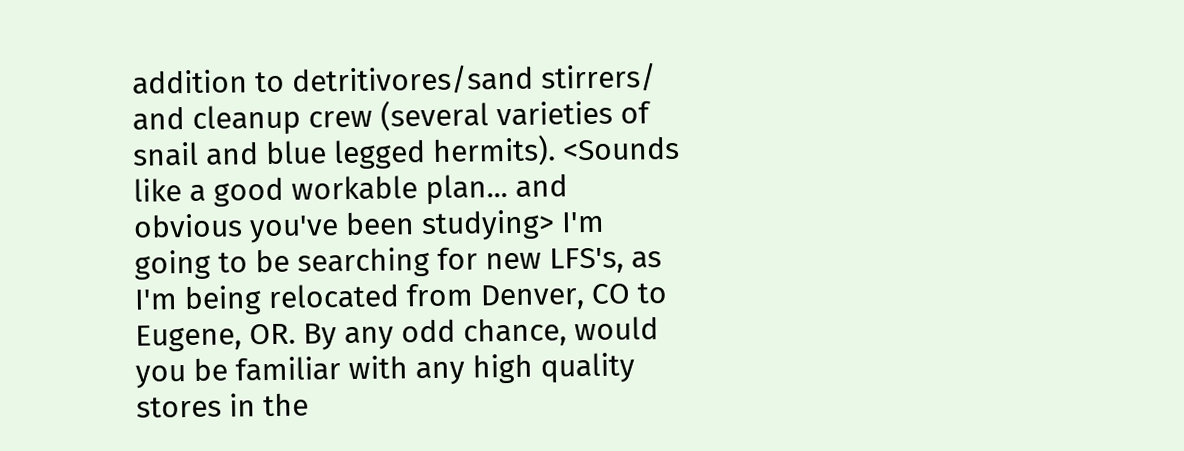addition to detritivores/sand stirrers/ and cleanup crew (several varieties of snail and blue legged hermits). <Sounds like a good workable plan... and obvious you've been studying> I'm going to be searching for new LFS's, as I'm being relocated from Denver, CO to Eugene, OR. By any odd chance, would you be familiar with any high quality stores in the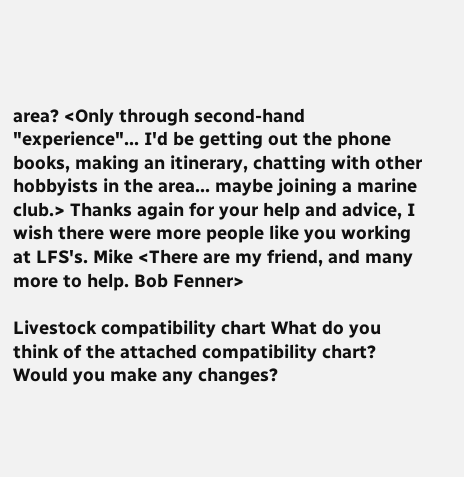area? <Only through second-hand "experience"... I'd be getting out the phone books, making an itinerary, chatting with other hobbyists in the area... maybe joining a marine club.> Thanks again for your help and advice, I wish there were more people like you working at LFS's. Mike <There are my friend, and many more to help. Bob Fenner>

Livestock compatibility chart What do you think of the attached compatibility chart? Would you make any changes?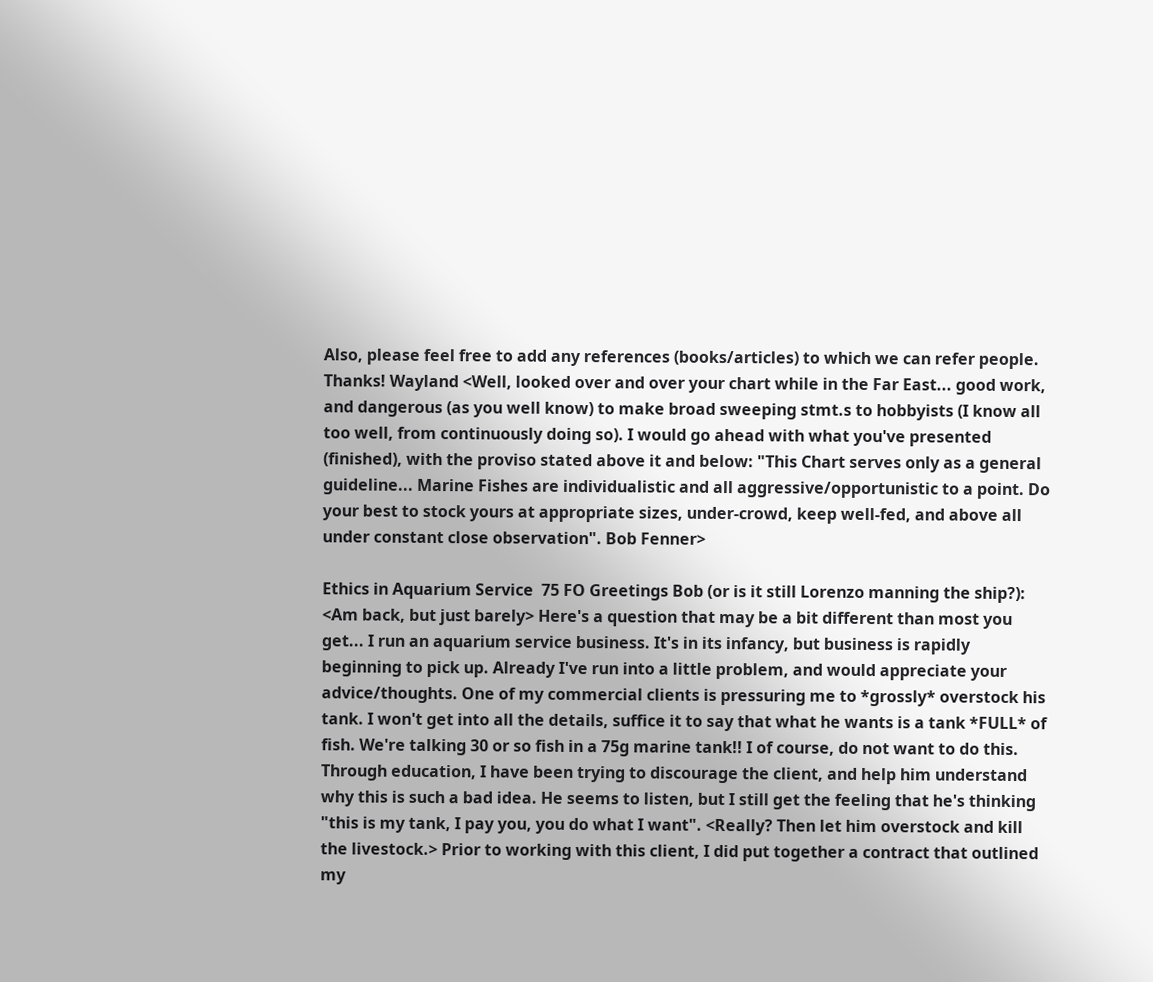Also, please feel free to add any references (books/articles) to which we can refer people. Thanks! Wayland <Well, looked over and over your chart while in the Far East... good work, and dangerous (as you well know) to make broad sweeping stmt.s to hobbyists (I know all too well, from continuously doing so). I would go ahead with what you've presented (finished), with the proviso stated above it and below: "This Chart serves only as a general guideline... Marine Fishes are individualistic and all aggressive/opportunistic to a point. Do your best to stock yours at appropriate sizes, under-crowd, keep well-fed, and above all under constant close observation". Bob Fenner>

Ethics in Aquarium Service  75 FO Greetings Bob (or is it still Lorenzo manning the ship?): <Am back, but just barely> Here's a question that may be a bit different than most you get... I run an aquarium service business. It's in its infancy, but business is rapidly beginning to pick up. Already I've run into a little problem, and would appreciate your advice/thoughts. One of my commercial clients is pressuring me to *grossly* overstock his tank. I won't get into all the details, suffice it to say that what he wants is a tank *FULL* of fish. We're talking 30 or so fish in a 75g marine tank!! I of course, do not want to do this. Through education, I have been trying to discourage the client, and help him understand why this is such a bad idea. He seems to listen, but I still get the feeling that he's thinking "this is my tank, I pay you, you do what I want". <Really? Then let him overstock and kill the livestock.> Prior to working with this client, I did put together a contract that outlined my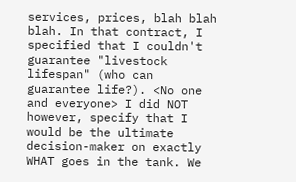services, prices, blah blah blah. In that contract, I specified that I couldn't guarantee "livestock lifespan" (who can guarantee life?). <No one and everyone> I did NOT however, specify that I would be the ultimate decision-maker on exactly WHAT goes in the tank. We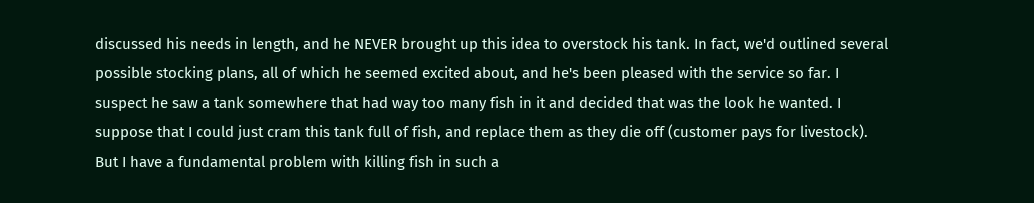discussed his needs in length, and he NEVER brought up this idea to overstock his tank. In fact, we'd outlined several possible stocking plans, all of which he seemed excited about, and he's been pleased with the service so far. I suspect he saw a tank somewhere that had way too many fish in it and decided that was the look he wanted. I suppose that I could just cram this tank full of fish, and replace them as they die off (customer pays for livestock). But I have a fundamental problem with killing fish in such a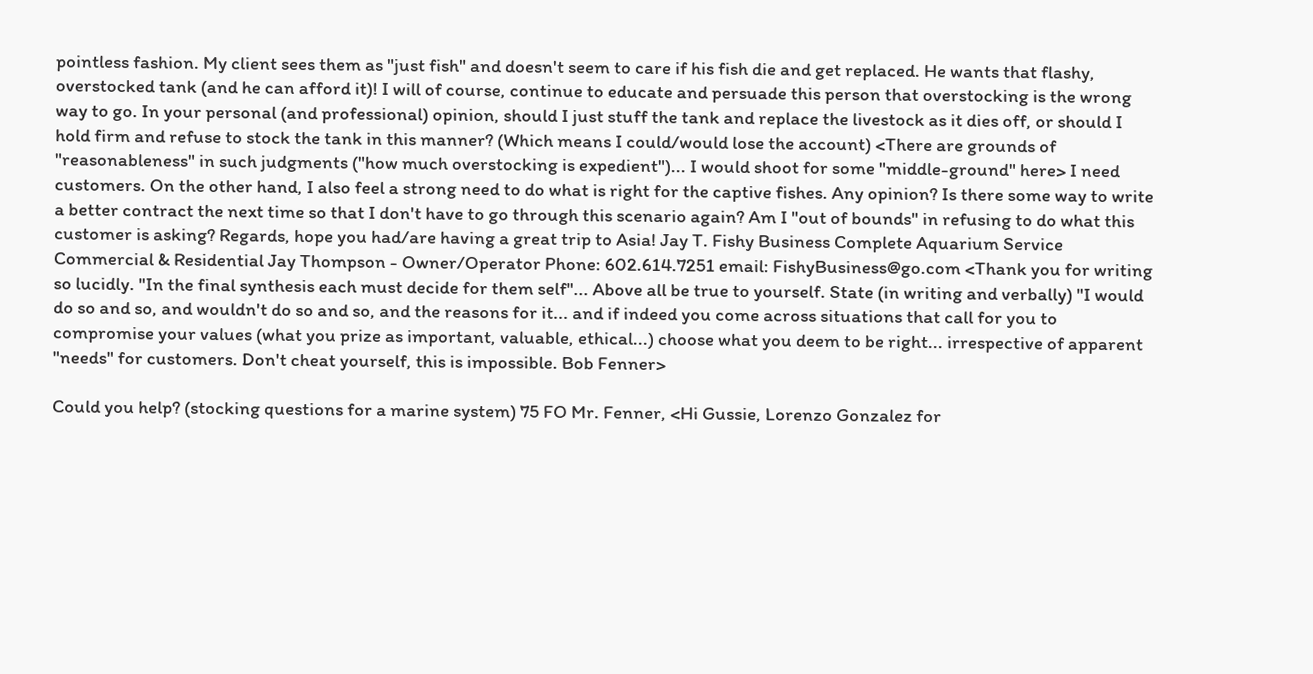pointless fashion. My client sees them as "just fish" and doesn't seem to care if his fish die and get replaced. He wants that flashy, overstocked tank (and he can afford it)! I will of course, continue to educate and persuade this person that overstocking is the wrong way to go. In your personal (and professional) opinion, should I just stuff the tank and replace the livestock as it dies off, or should I hold firm and refuse to stock the tank in this manner? (Which means I could/would lose the account) <There are grounds of "reasonableness" in such judgments ("how much overstocking is expedient")... I would shoot for some "middle-ground" here> I need customers. On the other hand, I also feel a strong need to do what is right for the captive fishes. Any opinion? Is there some way to write a better contract the next time so that I don't have to go through this scenario again? Am I "out of bounds" in refusing to do what this customer is asking? Regards, hope you had/are having a great trip to Asia! Jay T. Fishy Business Complete Aquarium Service Commercial & Residential Jay Thompson - Owner/Operator Phone: 602.614.7251 email: FishyBusiness@go.com <Thank you for writing so lucidly. "In the final synthesis each must decide for them self"... Above all be true to yourself. State (in writing and verbally) "I would do so and so, and wouldn't do so and so, and the reasons for it... and if indeed you come across situations that call for you to compromise your values (what you prize as important, valuable, ethical...) choose what you deem to be right... irrespective of apparent "needs" for customers. Don't cheat yourself, this is impossible. Bob Fenner>

Could you help? (stocking questions for a marine system) 75 FO Mr. Fenner, <Hi Gussie, Lorenzo Gonzalez for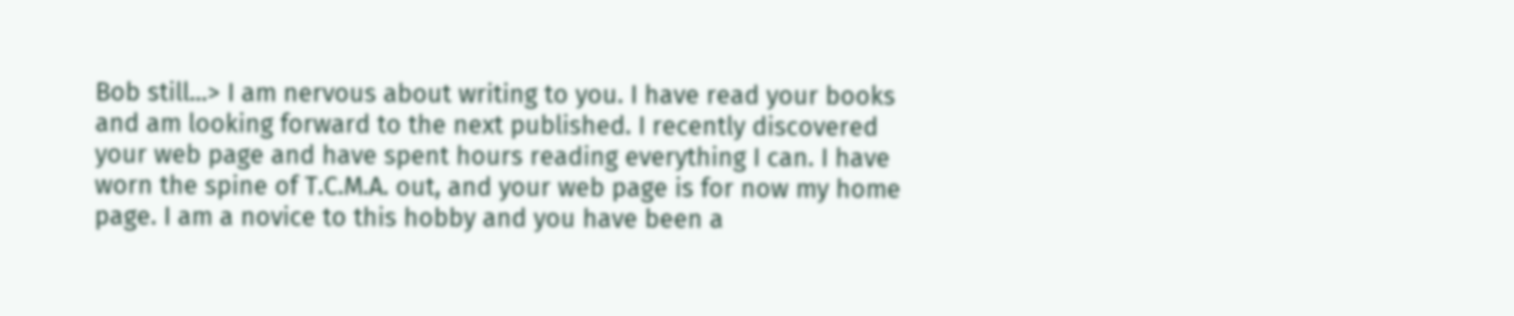Bob still...> I am nervous about writing to you. I have read your books and am looking forward to the next published. I recently discovered your web page and have spent hours reading everything I can. I have worn the spine of T.C.M.A. out, and your web page is for now my home page. I am a novice to this hobby and you have been a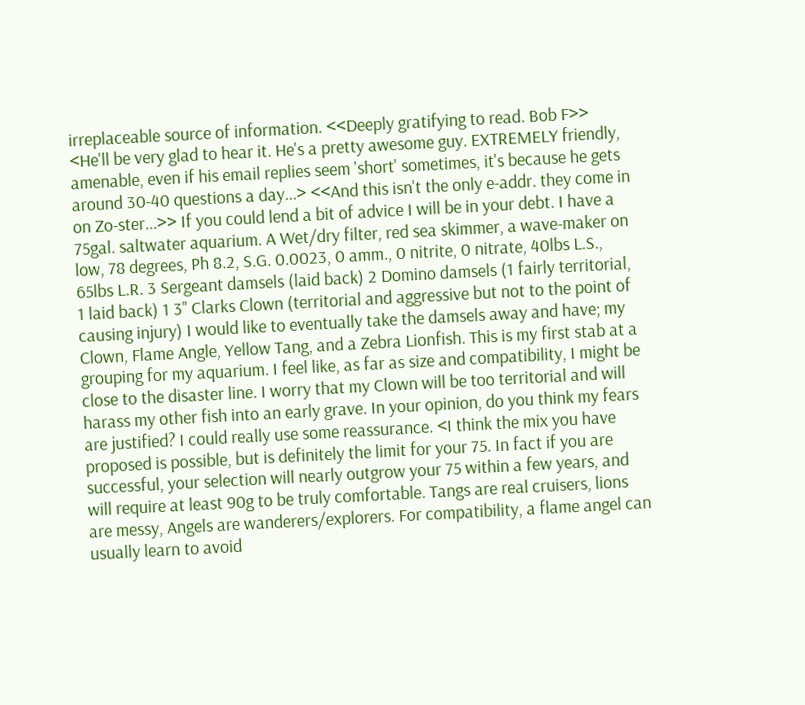irreplaceable source of information. <<Deeply gratifying to read. Bob F>> <He'll be very glad to hear it. He's a pretty awesome guy. EXTREMELY friendly, amenable, even if his email replies seem 'short' sometimes, it's because he gets around 30-40 questions a day...> <<And this isn't the only e-addr. they come in on Zo-ster...>> If you could lend a bit of advice I will be in your debt. I have a 75gal. saltwater aquarium. A Wet/dry filter, red sea skimmer, a wave-maker on low, 78 degrees, Ph 8.2, S.G. 0.0023, 0 amm., 0 nitrite, 0 nitrate, 40lbs L.S., 65lbs L.R. 3 Sergeant damsels (laid back) 2 Domino damsels (1 fairly territorial, 1 laid back) 1 3" Clarks Clown (territorial and aggressive but not to the point of causing injury) I would like to eventually take the damsels away and have; my Clown, Flame Angle, Yellow Tang, and a Zebra Lionfish. This is my first stab at a grouping for my aquarium. I feel like, as far as size and compatibility, I might be close to the disaster line. I worry that my Clown will be too territorial and will harass my other fish into an early grave. In your opinion, do you think my fears are justified? I could really use some reassurance. <I think the mix you have proposed is possible, but is definitely the limit for your 75. In fact if you are successful, your selection will nearly outgrow your 75 within a few years, and will require at least 90g to be truly comfortable. Tangs are real cruisers, lions are messy, Angels are wanderers/explorers. For compatibility, a flame angel can usually learn to avoid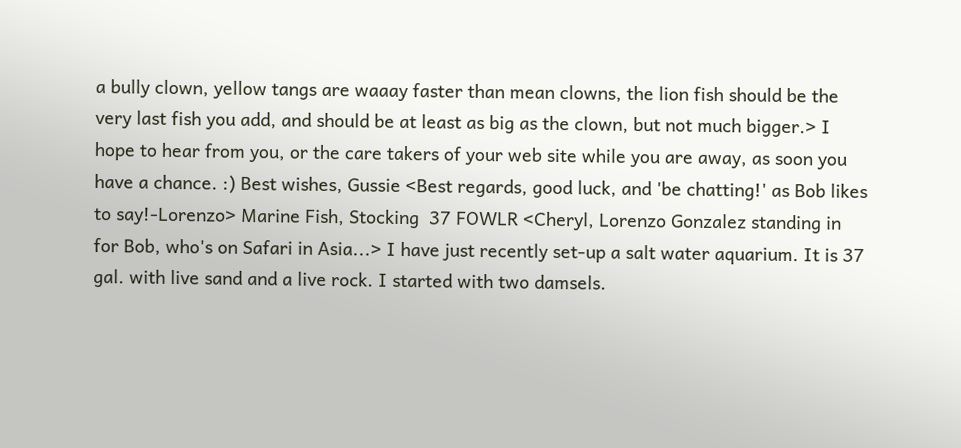a bully clown, yellow tangs are waaay faster than mean clowns, the lion fish should be the very last fish you add, and should be at least as big as the clown, but not much bigger.> I hope to hear from you, or the care takers of your web site while you are away, as soon you have a chance. :) Best wishes, Gussie <Best regards, good luck, and 'be chatting!' as Bob likes to say!-Lorenzo> Marine Fish, Stocking  37 FOWLR <Cheryl, Lorenzo Gonzalez standing in for Bob, who's on Safari in Asia...> I have just recently set-up a salt water aquarium. It is 37 gal. with live sand and a live rock. I started with two damsels.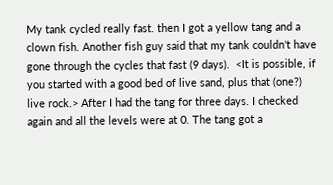My tank cycled really fast. then I got a yellow tang and a clown fish. Another fish guy said that my tank couldn't have gone through the cycles that fast (9 days).  <It is possible, if you started with a good bed of live sand, plus that (one?) live rock.> After I had the tang for three days. I checked again and all the levels were at 0. The tang got a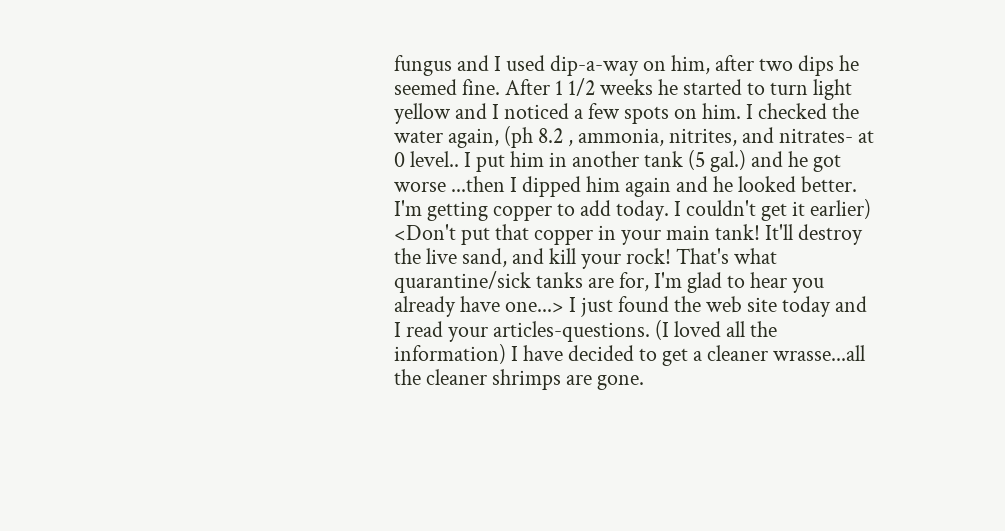fungus and I used dip-a-way on him, after two dips he seemed fine. After 1 1/2 weeks he started to turn light yellow and I noticed a few spots on him. I checked the water again, (ph 8.2 , ammonia, nitrites, and nitrates- at 0 level.. I put him in another tank (5 gal.) and he got worse ...then I dipped him again and he looked better. I'm getting copper to add today. I couldn't get it earlier) <Don't put that copper in your main tank! It'll destroy the live sand, and kill your rock! That's what quarantine/sick tanks are for, I'm glad to hear you already have one...> I just found the web site today and I read your articles-questions. (I loved all the information) I have decided to get a cleaner wrasse...all the cleaner shrimps are gone.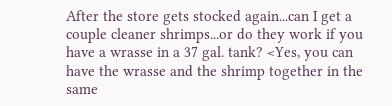After the store gets stocked again...can I get a couple cleaner shrimps...or do they work if you have a wrasse in a 37 gal. tank? <Yes, you can have the wrasse and the shrimp together in the same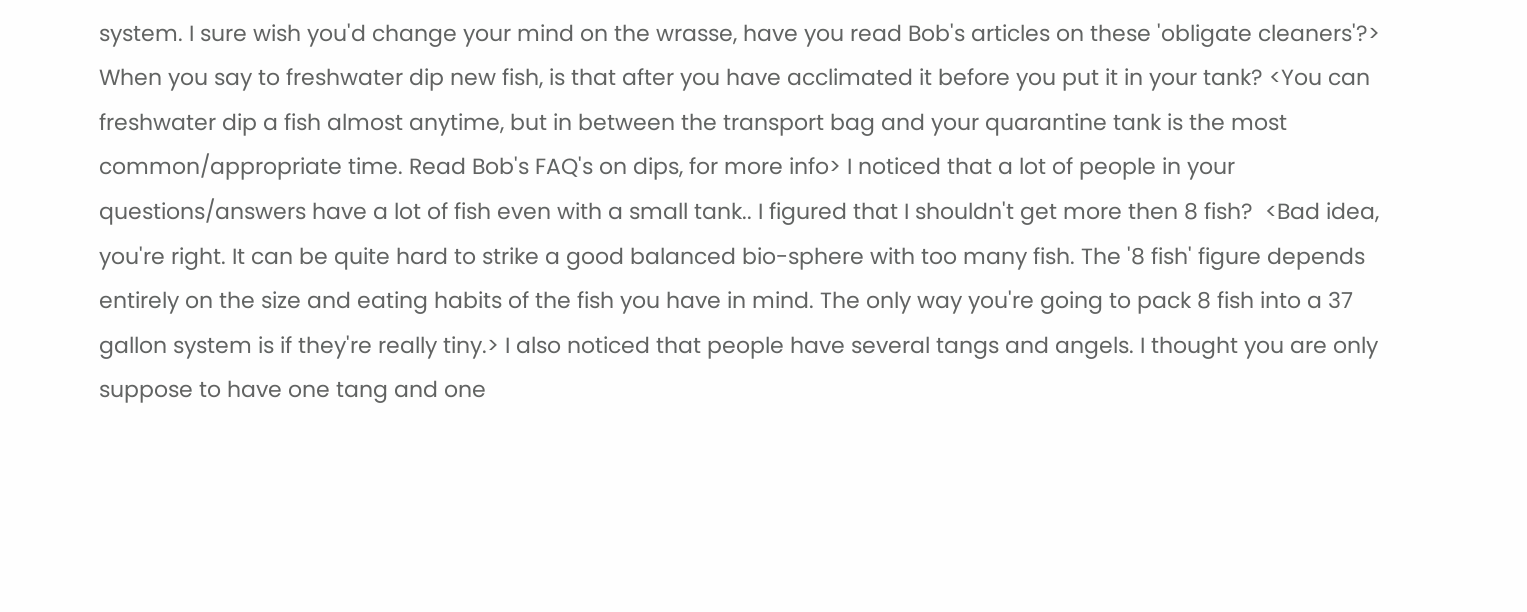system. I sure wish you'd change your mind on the wrasse, have you read Bob's articles on these 'obligate cleaners'?> When you say to freshwater dip new fish, is that after you have acclimated it before you put it in your tank? <You can freshwater dip a fish almost anytime, but in between the transport bag and your quarantine tank is the most common/appropriate time. Read Bob's FAQ's on dips, for more info> I noticed that a lot of people in your questions/answers have a lot of fish even with a small tank.. I figured that I shouldn't get more then 8 fish?  <Bad idea, you're right. It can be quite hard to strike a good balanced bio-sphere with too many fish. The '8 fish' figure depends entirely on the size and eating habits of the fish you have in mind. The only way you're going to pack 8 fish into a 37 gallon system is if they're really tiny.> I also noticed that people have several tangs and angels. I thought you are only suppose to have one tang and one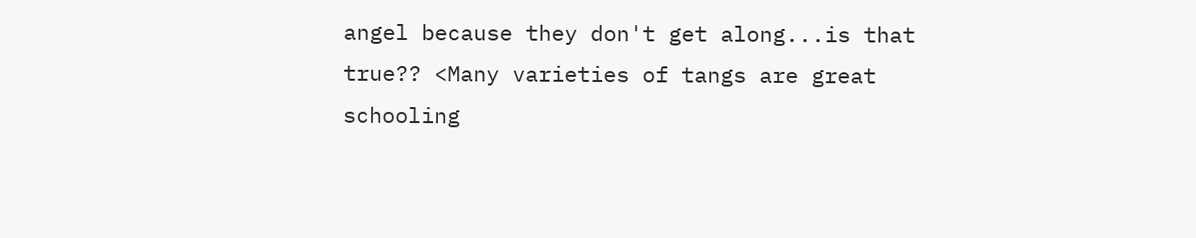angel because they don't get along...is that true?? <Many varieties of tangs are great schooling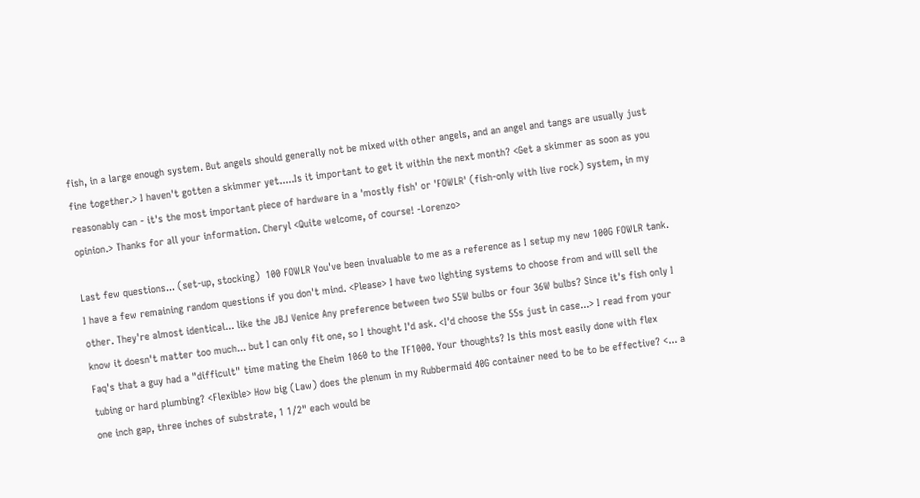fish, in a large enough system. But angels should generally not be mixed with other angels, and an angel and tangs are usually just fine together.> I haven't gotten a skimmer yet.....Is it important to get it within the next month? <Get a skimmer as soon as you reasonably can - it's the most important piece of hardware in a 'mostly fish' or 'FOWLR' (fish-only with live rock) system, in my opinion.> Thanks for all your information. Cheryl <Quite welcome, of course! -Lorenzo>

Last few questions... (set-up, stocking)  100 FOWLR You've been invaluable to me as a reference as I setup my new 100G FOWLR tank. I have a few remaining random questions if you don't mind. <Please> I have two lighting systems to choose from and will sell the other. They're almost identical... like the JBJ Venice Any preference between two 55W bulbs or four 36W bulbs? Since it's fish only I know it doesn't matter too much... but I can only fit one, so I thought I'd ask. <I'd choose the 55s just in case...> I read from your Faq's that a guy had a "difficult" time mating the Eheim 1060 to the TF1000. Your thoughts? Is this most easily done with flex tubing or hard plumbing? <Flexible> How big (Law) does the plenum in my Rubbermaid 40G container need to be to be effective? <... a one inch gap, three inches of substrate, 1 1/2" each would be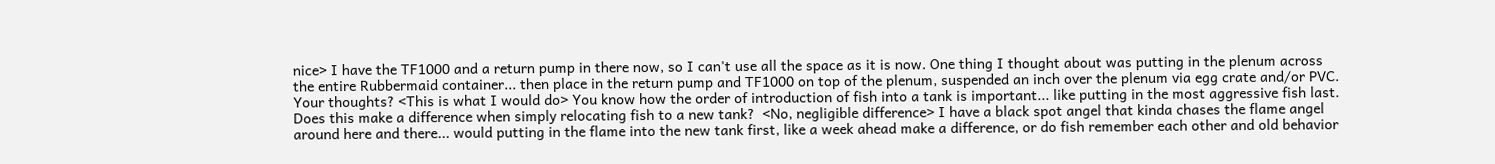nice> I have the TF1000 and a return pump in there now, so I can't use all the space as it is now. One thing I thought about was putting in the plenum across the entire Rubbermaid container... then place in the return pump and TF1000 on top of the plenum, suspended an inch over the plenum via egg crate and/or PVC. Your thoughts? <This is what I would do> You know how the order of introduction of fish into a tank is important... like putting in the most aggressive fish last. Does this make a difference when simply relocating fish to a new tank?  <No, negligible difference> I have a black spot angel that kinda chases the flame angel around here and there... would putting in the flame into the new tank first, like a week ahead make a difference, or do fish remember each other and old behavior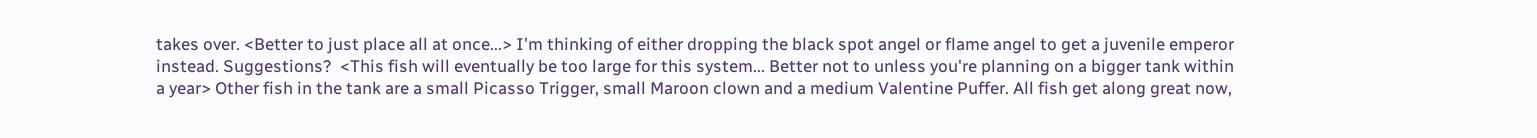takes over. <Better to just place all at once...> I'm thinking of either dropping the black spot angel or flame angel to get a juvenile emperor instead. Suggestions?  <This fish will eventually be too large for this system... Better not to unless you're planning on a bigger tank within a year> Other fish in the tank are a small Picasso Trigger, small Maroon clown and a medium Valentine Puffer. All fish get along great now,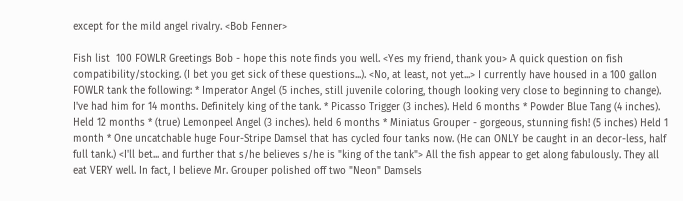except for the mild angel rivalry. <Bob Fenner>

Fish list  100 FOWLR Greetings Bob - hope this note finds you well. <Yes my friend, thank you> A quick question on fish compatibility/stocking. (I bet you get sick of these questions...). <No, at least, not yet...> I currently have housed in a 100 gallon FOWLR tank the following: * Imperator Angel (5 inches, still juvenile coloring, though looking very close to beginning to change). I've had him for 14 months. Definitely king of the tank. * Picasso Trigger (3 inches). Held 6 months * Powder Blue Tang (4 inches). Held 12 months * (true) Lemonpeel Angel (3 inches). held 6 months * Miniatus Grouper - gorgeous, stunning fish! (5 inches) Held 1 month * One uncatchable huge Four-Stripe Damsel that has cycled four tanks now. (He can ONLY be caught in an decor-less, half full tank.) <I'll bet... and further that s/he believes s/he is "king of the tank"> All the fish appear to get along fabulously. They all eat VERY well. In fact, I believe Mr. Grouper polished off two "Neon" Damsels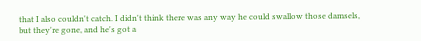that I also couldn't catch. I didn't think there was any way he could swallow those damsels, but they're gone, and he's got a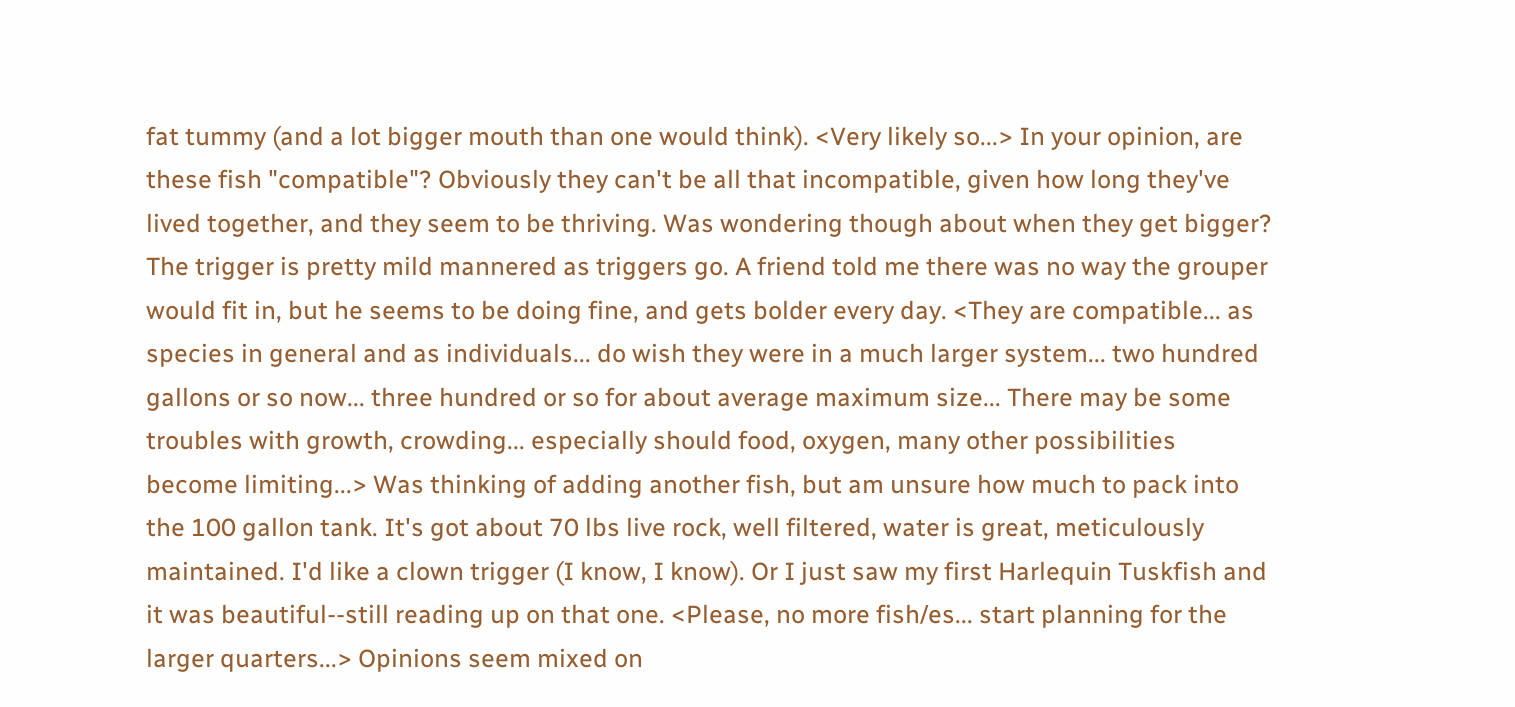fat tummy (and a lot bigger mouth than one would think). <Very likely so...> In your opinion, are these fish "compatible"? Obviously they can't be all that incompatible, given how long they've lived together, and they seem to be thriving. Was wondering though about when they get bigger? The trigger is pretty mild mannered as triggers go. A friend told me there was no way the grouper would fit in, but he seems to be doing fine, and gets bolder every day. <They are compatible... as species in general and as individuals... do wish they were in a much larger system... two hundred gallons or so now... three hundred or so for about average maximum size... There may be some troubles with growth, crowding... especially should food, oxygen, many other possibilities become limiting...> Was thinking of adding another fish, but am unsure how much to pack into the 100 gallon tank. It's got about 70 lbs live rock, well filtered, water is great, meticulously maintained. I'd like a clown trigger (I know, I know). Or I just saw my first Harlequin Tuskfish and it was beautiful--still reading up on that one. <Please, no more fish/es... start planning for the larger quarters...> Opinions seem mixed on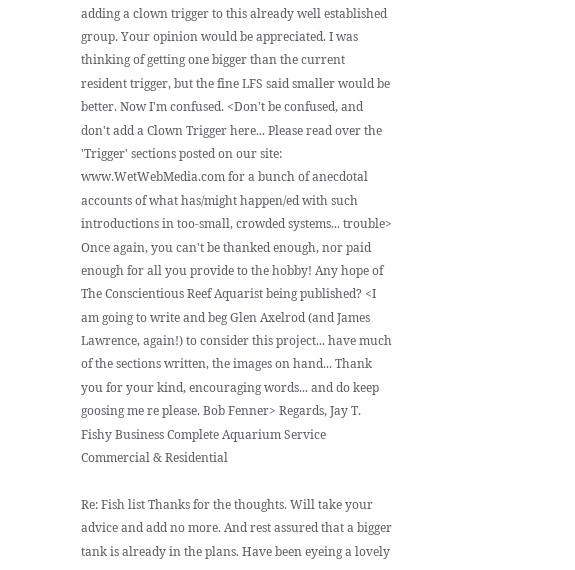adding a clown trigger to this already well established group. Your opinion would be appreciated. I was thinking of getting one bigger than the current resident trigger, but the fine LFS said smaller would be better. Now I'm confused. <Don't be confused, and don't add a Clown Trigger here... Please read over the 'Trigger' sections posted on our site: www.WetWebMedia.com for a bunch of anecdotal accounts of what has/might happen/ed with such introductions in too-small, crowded systems... trouble> Once again, you can't be thanked enough, nor paid enough for all you provide to the hobby! Any hope of The Conscientious Reef Aquarist being published? <I am going to write and beg Glen Axelrod (and James Lawrence, again!) to consider this project... have much of the sections written, the images on hand... Thank you for your kind, encouraging words... and do keep goosing me re please. Bob Fenner> Regards, Jay T. Fishy Business Complete Aquarium Service Commercial & Residential

Re: Fish list Thanks for the thoughts. Will take your advice and add no more. And rest assured that a bigger tank is already in the plans. Have been eyeing a lovely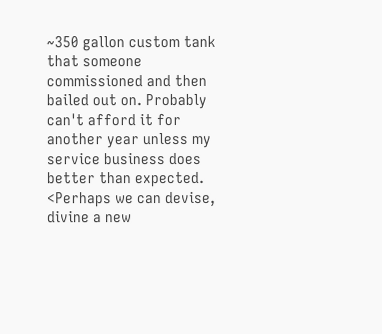~350 gallon custom tank that someone commissioned and then bailed out on. Probably can't afford it for another year unless my service business does better than expected. <Perhaps we can devise, divine a new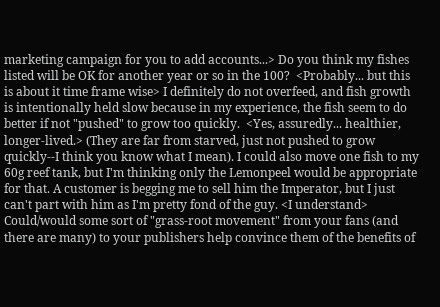marketing campaign for you to add accounts...> Do you think my fishes listed will be OK for another year or so in the 100?  <Probably... but this is about it time frame wise> I definitely do not overfeed, and fish growth is intentionally held slow because in my experience, the fish seem to do better if not "pushed" to grow too quickly.  <Yes, assuredly... healthier, longer-lived.> (They are far from starved, just not pushed to grow quickly--I think you know what I mean). I could also move one fish to my 60g reef tank, but I'm thinking only the Lemonpeel would be appropriate for that. A customer is begging me to sell him the Imperator, but I just can't part with him as I'm pretty fond of the guy. <I understand> Could/would some sort of "grass-root movement" from your fans (and there are many) to your publishers help convince them of the benefits of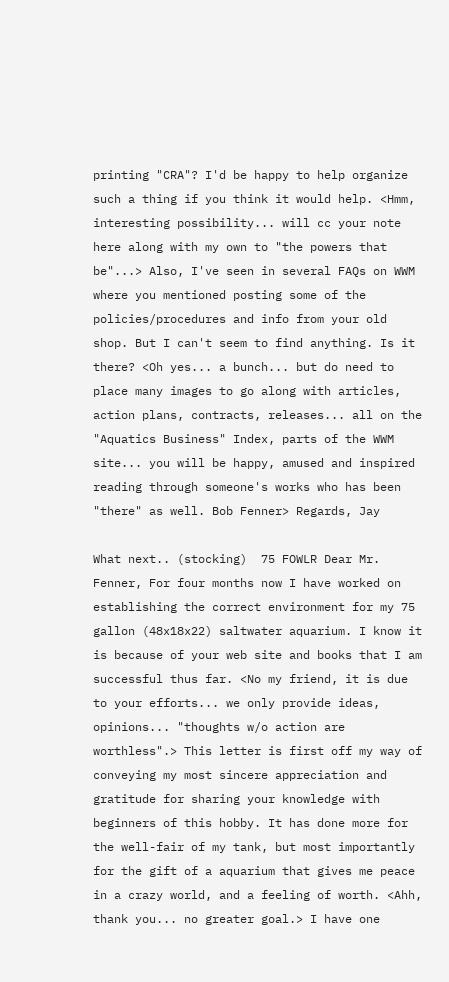printing "CRA"? I'd be happy to help organize such a thing if you think it would help. <Hmm, interesting possibility... will cc your note here along with my own to "the powers that be"...> Also, I've seen in several FAQs on WWM where you mentioned posting some of the policies/procedures and info from your old shop. But I can't seem to find anything. Is it there? <Oh yes... a bunch... but do need to place many images to go along with articles, action plans, contracts, releases... all on the "Aquatics Business" Index, parts of the WWM site... you will be happy, amused and inspired reading through someone's works who has been "there" as well. Bob Fenner> Regards, Jay

What next.. (stocking)  75 FOWLR Dear Mr. Fenner, For four months now I have worked on establishing the correct environment for my 75 gallon (48x18x22) saltwater aquarium. I know it is because of your web site and books that I am successful thus far. <No my friend, it is due to your efforts... we only provide ideas, opinions... "thoughts w/o action are worthless".> This letter is first off my way of conveying my most sincere appreciation and gratitude for sharing your knowledge with beginners of this hobby. It has done more for the well-fair of my tank, but most importantly for the gift of a aquarium that gives me peace in a crazy world, and a feeling of worth. <Ahh, thank you... no greater goal.> I have one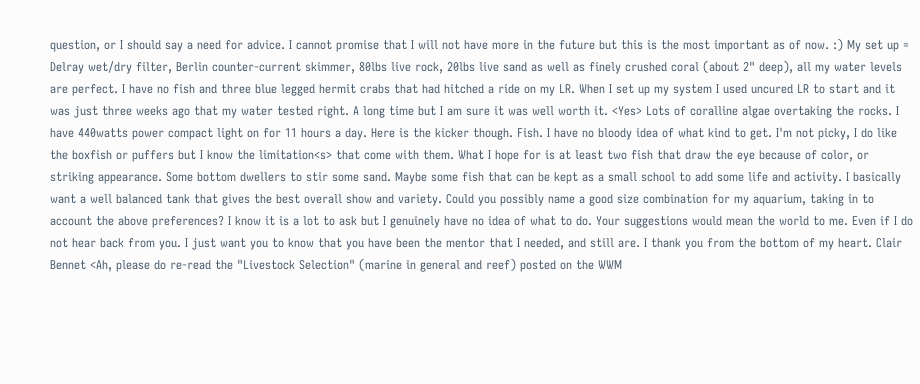question, or I should say a need for advice. I cannot promise that I will not have more in the future but this is the most important as of now. :) My set up = Delray wet/dry filter, Berlin counter-current skimmer, 80lbs live rock, 20lbs live sand as well as finely crushed coral (about 2" deep), all my water levels are perfect. I have no fish and three blue legged hermit crabs that had hitched a ride on my LR. When I set up my system I used uncured LR to start and it was just three weeks ago that my water tested right. A long time but I am sure it was well worth it. <Yes> Lots of coralline algae overtaking the rocks. I have 440watts power compact light on for 11 hours a day. Here is the kicker though. Fish. I have no bloody idea of what kind to get. I'm not picky, I do like the boxfish or puffers but I know the limitation<s> that come with them. What I hope for is at least two fish that draw the eye because of color, or striking appearance. Some bottom dwellers to stir some sand. Maybe some fish that can be kept as a small school to add some life and activity. I basically want a well balanced tank that gives the best overall show and variety. Could you possibly name a good size combination for my aquarium, taking in to account the above preferences? I know it is a lot to ask but I genuinely have no idea of what to do. Your suggestions would mean the world to me. Even if I do not hear back from you. I just want you to know that you have been the mentor that I needed, and still are. I thank you from the bottom of my heart. Clair Bennet <Ah, please do re-read the "Livestock Selection" (marine in general and reef) posted on the WWM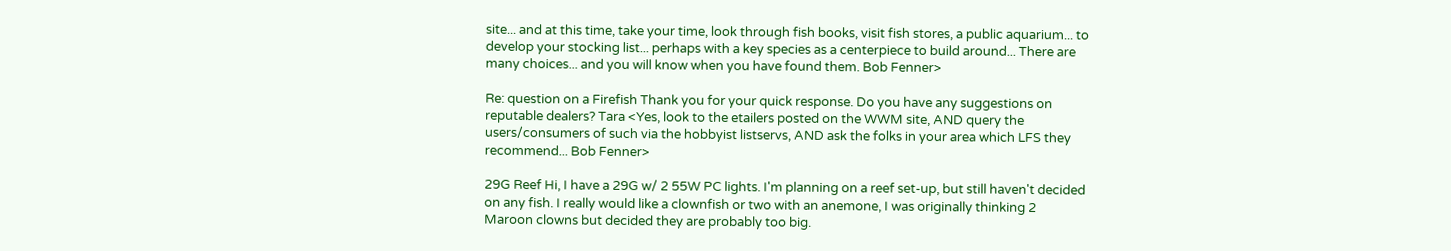site... and at this time, take your time, look through fish books, visit fish stores, a public aquarium... to develop your stocking list... perhaps with a key species as a centerpiece to build around... There are many choices... and you will know when you have found them. Bob Fenner>

Re: question on a Firefish Thank you for your quick response. Do you have any suggestions on reputable dealers? Tara <Yes, look to the etailers posted on the WWM site, AND query the users/consumers of such via the hobbyist listservs, AND ask the folks in your area which LFS they recommend... Bob Fenner>

29G Reef Hi, I have a 29G w/ 2 55W PC lights. I'm planning on a reef set-up, but still haven't decided on any fish. I really would like a clownfish or two with an anemone, I was originally thinking 2 Maroon clowns but decided they are probably too big.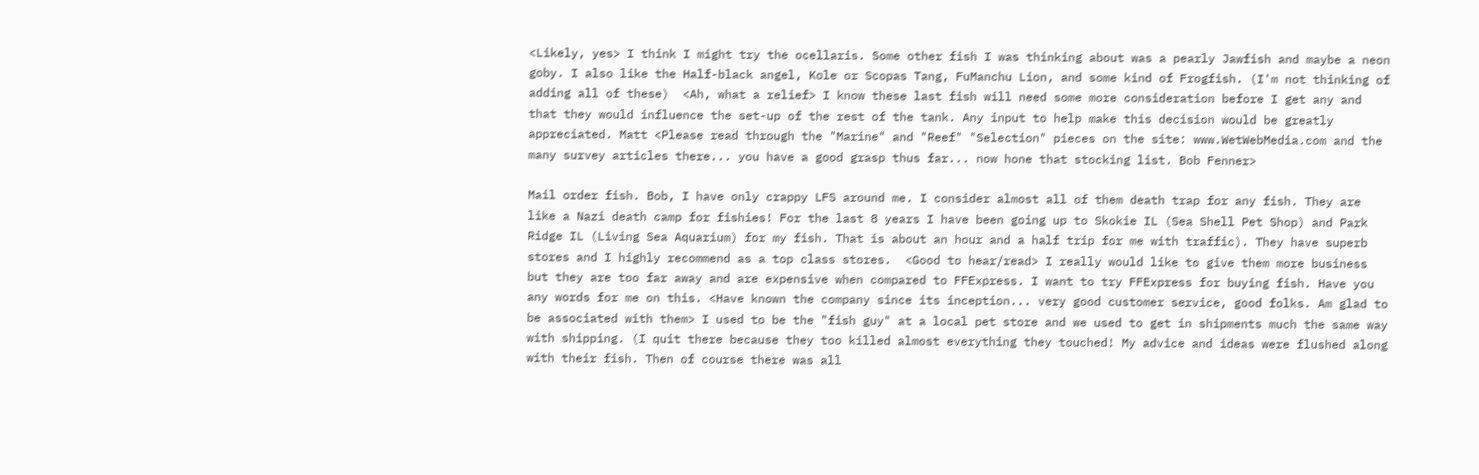<Likely, yes> I think I might try the ocellaris. Some other fish I was thinking about was a pearly Jawfish and maybe a neon goby. I also like the Half-black angel, Kole or Scopas Tang, FuManchu Lion, and some kind of Frogfish. (I'm not thinking of adding all of these)  <Ah, what a relief> I know these last fish will need some more consideration before I get any and that they would influence the set-up of the rest of the tank. Any input to help make this decision would be greatly appreciated. Matt <Please read through the "Marine" and "Reef" "Selection" pieces on the site: www.WetWebMedia.com and the many survey articles there... you have a good grasp thus far... now hone that stocking list. Bob Fenner>

Mail order fish. Bob, I have only crappy LFS around me. I consider almost all of them death trap for any fish. They are like a Nazi death camp for fishies! For the last 8 years I have been going up to Skokie IL (Sea Shell Pet Shop) and Park Ridge IL (Living Sea Aquarium) for my fish. That is about an hour and a half trip for me with traffic). They have superb stores and I highly recommend as a top class stores.  <Good to hear/read> I really would like to give them more business but they are too far away and are expensive when compared to FFExpress. I want to try FFExpress for buying fish. Have you any words for me on this. <Have known the company since its inception... very good customer service, good folks. Am glad to be associated with them> I used to be the "fish guy" at a local pet store and we used to get in shipments much the same way with shipping. (I quit there because they too killed almost everything they touched! My advice and ideas were flushed along with their fish. Then of course there was all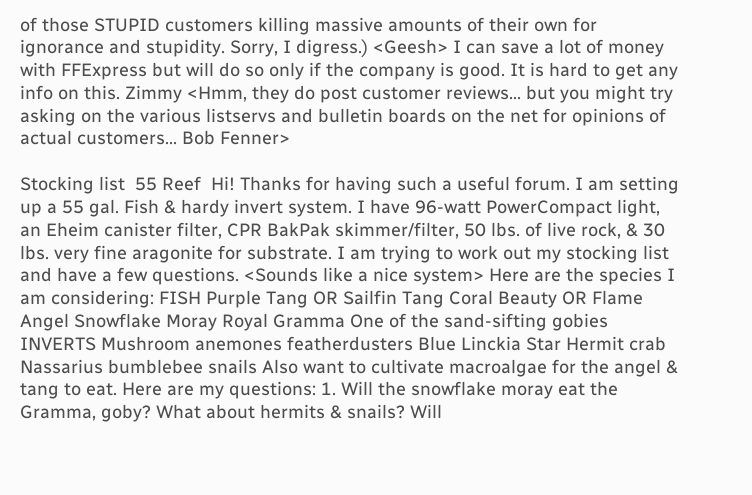of those STUPID customers killing massive amounts of their own for ignorance and stupidity. Sorry, I digress.) <Geesh> I can save a lot of money with FFExpress but will do so only if the company is good. It is hard to get any info on this. Zimmy <Hmm, they do post customer reviews... but you might try asking on the various listservs and bulletin boards on the net for opinions of actual customers... Bob Fenner>

Stocking list  55 Reef  Hi! Thanks for having such a useful forum. I am setting up a 55 gal. Fish & hardy invert system. I have 96-watt PowerCompact light, an Eheim canister filter, CPR BakPak skimmer/filter, 50 lbs. of live rock, & 30 lbs. very fine aragonite for substrate. I am trying to work out my stocking list and have a few questions. <Sounds like a nice system> Here are the species I am considering: FISH Purple Tang OR Sailfin Tang Coral Beauty OR Flame Angel Snowflake Moray Royal Gramma One of the sand-sifting gobies INVERTS Mushroom anemones featherdusters Blue Linckia Star Hermit crab Nassarius bumblebee snails Also want to cultivate macroalgae for the angel & tang to eat. Here are my questions: 1. Will the snowflake moray eat the Gramma, goby? What about hermits & snails? Will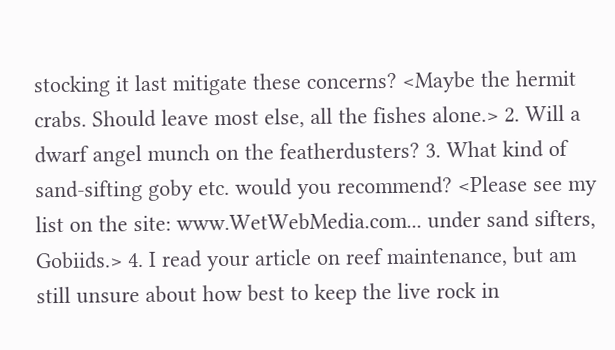stocking it last mitigate these concerns? <Maybe the hermit crabs. Should leave most else, all the fishes alone.> 2. Will a dwarf angel munch on the featherdusters? 3. What kind of sand-sifting goby etc. would you recommend? <Please see my list on the site: www.WetWebMedia.com... under sand sifters, Gobiids.> 4. I read your article on reef maintenance, but am still unsure about how best to keep the live rock in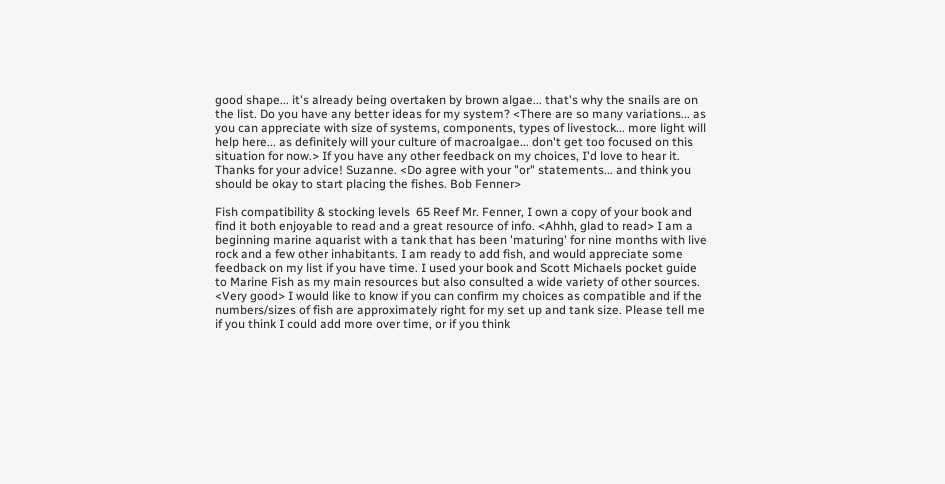good shape... it's already being overtaken by brown algae... that's why the snails are on the list. Do you have any better ideas for my system? <There are so many variations... as you can appreciate with size of systems, components, types of livestock... more light will help here... as definitely will your culture of macroalgae... don't get too focused on this situation for now.> If you have any other feedback on my choices, I'd love to hear it. Thanks for your advice! Suzanne. <Do agree with your "or" statements... and think you should be okay to start placing the fishes. Bob Fenner>

Fish compatibility & stocking levels  65 Reef Mr. Fenner, I own a copy of your book and find it both enjoyable to read and a great resource of info. <Ahhh, glad to read> I am a beginning marine aquarist with a tank that has been 'maturing' for nine months with live rock and a few other inhabitants. I am ready to add fish, and would appreciate some feedback on my list if you have time. I used your book and Scott Michaels pocket guide to Marine Fish as my main resources but also consulted a wide variety of other sources.  <Very good> I would like to know if you can confirm my choices as compatible and if the numbers/sizes of fish are approximately right for my set up and tank size. Please tell me if you think I could add more over time, or if you think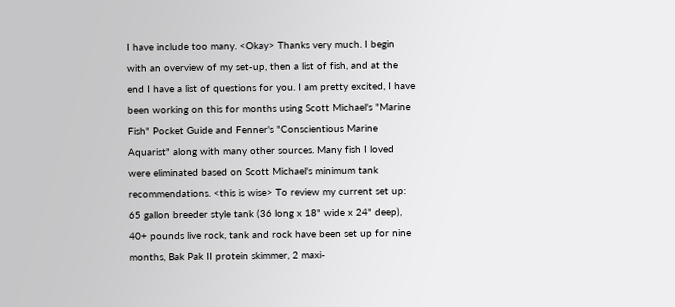I have include too many. <Okay> Thanks very much. I begin with an overview of my set-up, then a list of fish, and at the end I have a list of questions for you. I am pretty excited, I have been working on this for months using Scott Michael's "Marine Fish" Pocket Guide and Fenner's "Conscientious Marine Aquarist" along with many other sources. Many fish I loved were eliminated based on Scott Michael's minimum tank recommendations. <this is wise> To review my current set up: 65 gallon breeder style tank (36 long x 18" wide x 24" deep), 40+ pounds live rock, tank and rock have been set up for nine months, Bak Pak II protein skimmer, 2 maxi-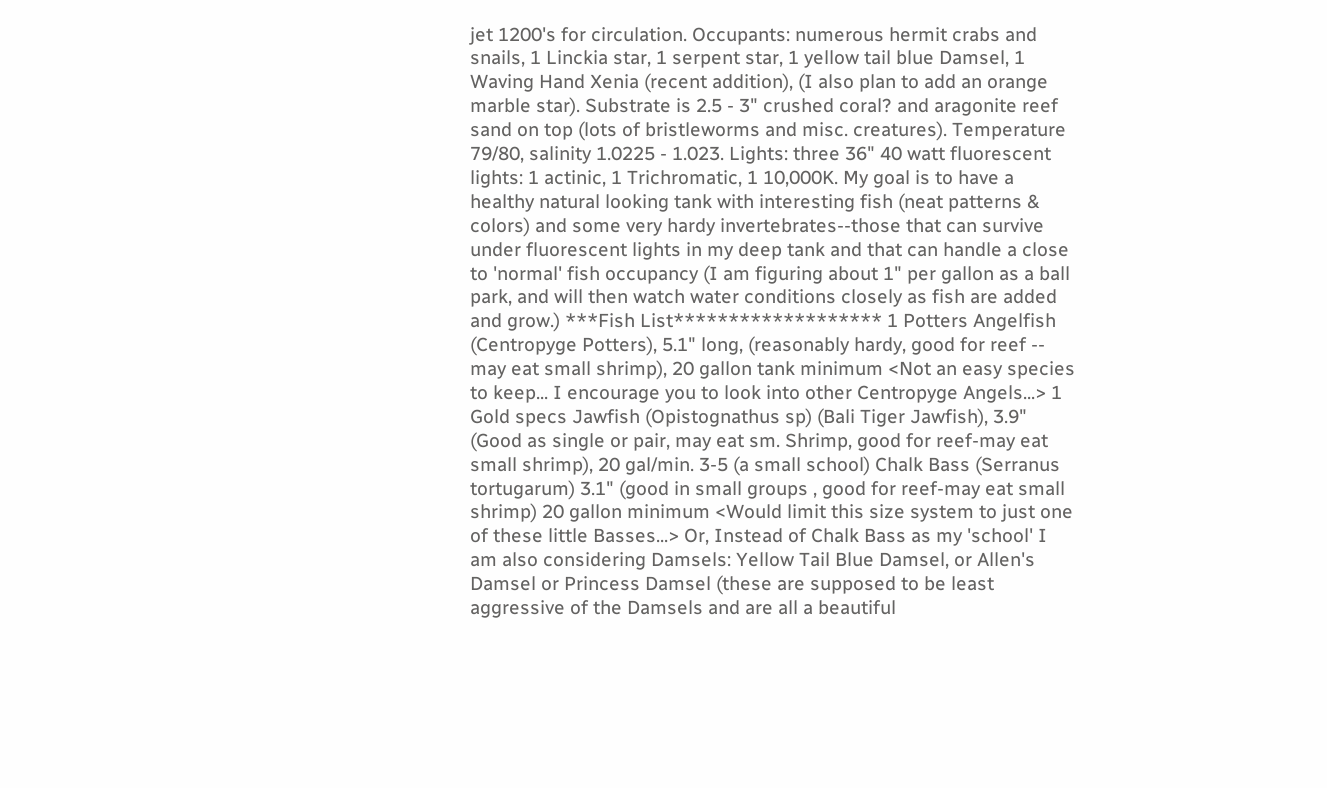jet 1200's for circulation. Occupants: numerous hermit crabs and snails, 1 Linckia star, 1 serpent star, 1 yellow tail blue Damsel, 1 Waving Hand Xenia (recent addition), (I also plan to add an orange marble star). Substrate is 2.5 - 3" crushed coral? and aragonite reef sand on top (lots of bristleworms and misc. creatures). Temperature 79/80, salinity 1.0225 - 1.023. Lights: three 36" 40 watt fluorescent lights: 1 actinic, 1 Trichromatic, 1 10,000K. My goal is to have a healthy natural looking tank with interesting fish (neat patterns & colors) and some very hardy invertebrates--those that can survive under fluorescent lights in my deep tank and that can handle a close to 'normal' fish occupancy (I am figuring about 1" per gallon as a ball park, and will then watch water conditions closely as fish are added and grow.) ***Fish List******************* 1 Potters Angelfish (Centropyge Potters), 5.1" long, (reasonably hardy, good for reef -- may eat small shrimp), 20 gallon tank minimum <Not an easy species to keep... I encourage you to look into other Centropyge Angels...> 1 Gold specs Jawfish (Opistognathus sp) (Bali Tiger Jawfish), 3.9" (Good as single or pair, may eat sm. Shrimp, good for reef-may eat small shrimp), 20 gal/min. 3-5 (a small school) Chalk Bass (Serranus tortugarum) 3.1" (good in small groups , good for reef-may eat small shrimp) 20 gallon minimum <Would limit this size system to just one of these little Basses...> Or, Instead of Chalk Bass as my 'school' I am also considering Damsels: Yellow Tail Blue Damsel, or Allen's Damsel or Princess Damsel (these are supposed to be least aggressive of the Damsels and are all a beautiful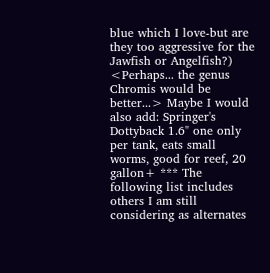blue which I love-but are they too aggressive for the Jawfish or Angelfish?) <Perhaps... the genus Chromis would be better...> Maybe I would also add: Springer's Dottyback 1.6" one only per tank, eats small worms, good for reef, 20 gallon+ *** The following list includes others I am still considering as alternates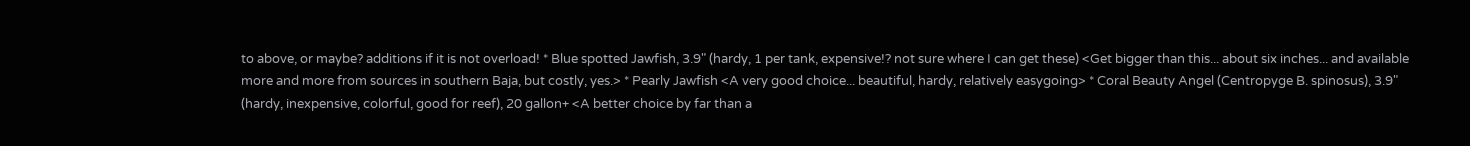to above, or maybe? additions if it is not overload! * Blue spotted Jawfish, 3.9" (hardy, 1 per tank, expensive!? not sure where I can get these) <Get bigger than this... about six inches... and available more and more from sources in southern Baja, but costly, yes.> * Pearly Jawfish <A very good choice... beautiful, hardy, relatively easygoing> * Coral Beauty Angel (Centropyge B. spinosus), 3.9" (hardy, inexpensive, colorful, good for reef), 20 gallon+ <A better choice by far than a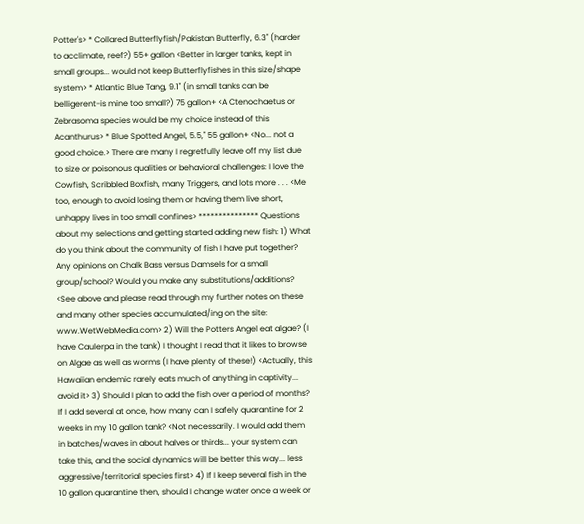Potter's> * Collared Butterflyfish/Pakistan Butterfly, 6.3" (harder to acclimate, reef?) 55+ gallon <Better in larger tanks, kept in small groups... would not keep Butterflyfishes in this size/shape system> * Atlantic Blue Tang, 9.1" (in small tanks can be belligerent-is mine too small?) 75 gallon+ <A Ctenochaetus or Zebrasoma species would be my choice instead of this Acanthurus> * Blue Spotted Angel, 5.5," 55 gallon+ <No... not a good choice.> There are many I regretfully leave off my list due to size or poisonous qualities or behavioral challenges: I love the Cowfish, Scribbled Boxfish, many Triggers, and lots more . . . <Me too, enough to avoid losing them or having them live short, unhappy lives in too small confines> *************** Questions about my selections and getting started adding new fish: 1) What do you think about the community of fish I have put together? Any opinions on Chalk Bass versus Damsels for a small group/school? Would you make any substitutions/additions? <See above and please read through my further notes on these and many other species accumulated/ing on the site: www.WetWebMedia.com> 2) Will the Potters Angel eat algae? (I have Caulerpa in the tank) I thought I read that it likes to browse on Algae as well as worms (I have plenty of these!) <Actually, this Hawaiian endemic rarely eats much of anything in captivity... avoid it> 3) Should I plan to add the fish over a period of months? If I add several at once, how many can I safely quarantine for 2 weeks in my 10 gallon tank? <Not necessarily. I would add them in batches/waves in about halves or thirds... your system can take this, and the social dynamics will be better this way... less aggressive/territorial species first> 4) If I keep several fish in the 10 gallon quarantine then, should I change water once a week or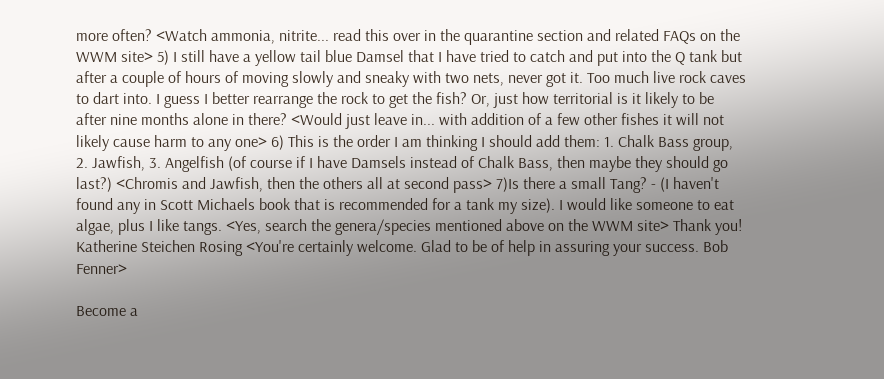more often? <Watch ammonia, nitrite... read this over in the quarantine section and related FAQs on the WWM site> 5) I still have a yellow tail blue Damsel that I have tried to catch and put into the Q tank but after a couple of hours of moving slowly and sneaky with two nets, never got it. Too much live rock caves to dart into. I guess I better rearrange the rock to get the fish? Or, just how territorial is it likely to be after nine months alone in there? <Would just leave in... with addition of a few other fishes it will not likely cause harm to any one> 6) This is the order I am thinking I should add them: 1. Chalk Bass group, 2. Jawfish, 3. Angelfish (of course if I have Damsels instead of Chalk Bass, then maybe they should go last?) <Chromis and Jawfish, then the others all at second pass> 7)Is there a small Tang? - (I haven't found any in Scott Michaels book that is recommended for a tank my size). I would like someone to eat algae, plus I like tangs. <Yes, search the genera/species mentioned above on the WWM site> Thank you! Katherine Steichen Rosing <You're certainly welcome. Glad to be of help in assuring your success. Bob Fenner>

Become a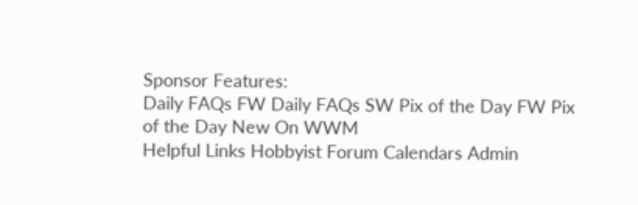Sponsor Features:
Daily FAQs FW Daily FAQs SW Pix of the Day FW Pix of the Day New On WWM
Helpful Links Hobbyist Forum Calendars Admin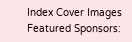Index Cover Images
Featured Sponsors: